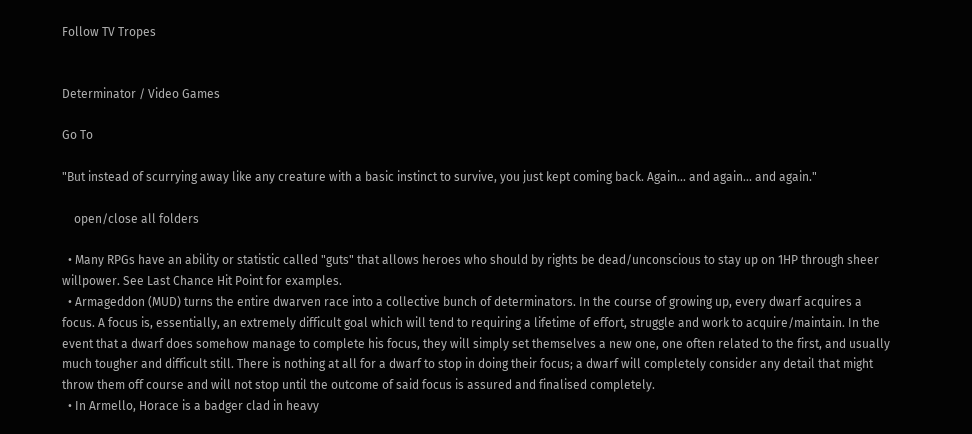Follow TV Tropes


Determinator / Video Games

Go To

"But instead of scurrying away like any creature with a basic instinct to survive, you just kept coming back. Again... and again... and again."

    open/close all folders

  • Many RPGs have an ability or statistic called "guts" that allows heroes who should by rights be dead/unconscious to stay up on 1HP through sheer willpower. See Last Chance Hit Point for examples.
  • Armageddon (MUD) turns the entire dwarven race into a collective bunch of determinators. In the course of growing up, every dwarf acquires a focus. A focus is, essentially, an extremely difficult goal which will tend to requiring a lifetime of effort, struggle and work to acquire/maintain. In the event that a dwarf does somehow manage to complete his focus, they will simply set themselves a new one, one often related to the first, and usually much tougher and difficult still. There is nothing at all for a dwarf to stop in doing their focus; a dwarf will completely consider any detail that might throw them off course and will not stop until the outcome of said focus is assured and finalised completely.
  • In Armello, Horace is a badger clad in heavy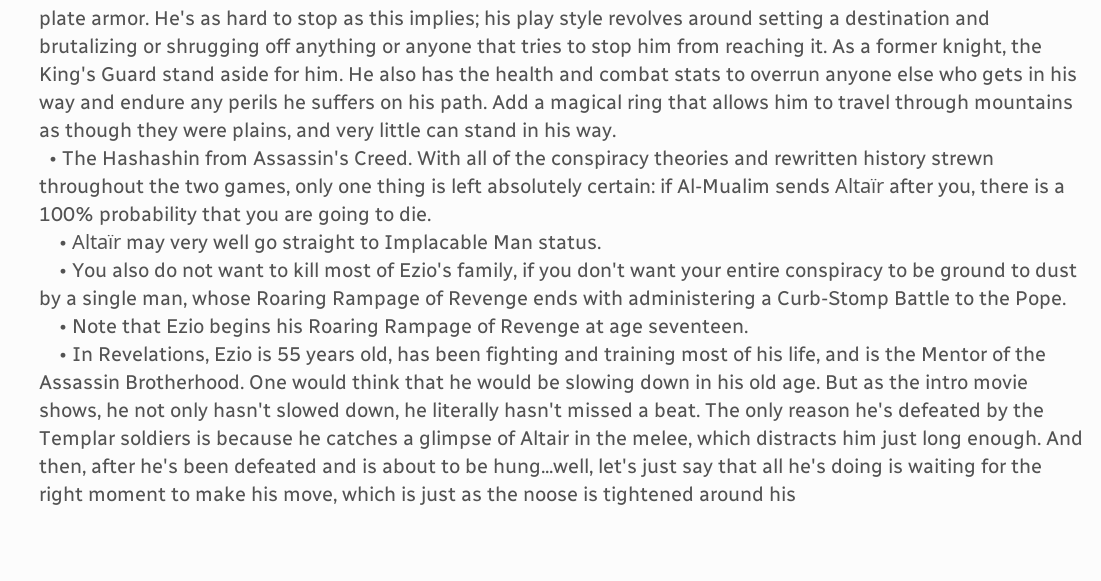plate armor. He's as hard to stop as this implies; his play style revolves around setting a destination and brutalizing or shrugging off anything or anyone that tries to stop him from reaching it. As a former knight, the King's Guard stand aside for him. He also has the health and combat stats to overrun anyone else who gets in his way and endure any perils he suffers on his path. Add a magical ring that allows him to travel through mountains as though they were plains, and very little can stand in his way.
  • The Hashashin from Assassin's Creed. With all of the conspiracy theories and rewritten history strewn throughout the two games, only one thing is left absolutely certain: if Al-Mualim sends Altaïr after you, there is a 100% probability that you are going to die.
    • Altaïr may very well go straight to Implacable Man status.
    • You also do not want to kill most of Ezio's family, if you don't want your entire conspiracy to be ground to dust by a single man, whose Roaring Rampage of Revenge ends with administering a Curb-Stomp Battle to the Pope.
    • Note that Ezio begins his Roaring Rampage of Revenge at age seventeen.
    • In Revelations, Ezio is 55 years old, has been fighting and training most of his life, and is the Mentor of the Assassin Brotherhood. One would think that he would be slowing down in his old age. But as the intro movie shows, he not only hasn't slowed down, he literally hasn't missed a beat. The only reason he's defeated by the Templar soldiers is because he catches a glimpse of Altair in the melee, which distracts him just long enough. And then, after he's been defeated and is about to be hung...well, let's just say that all he's doing is waiting for the right moment to make his move, which is just as the noose is tightened around his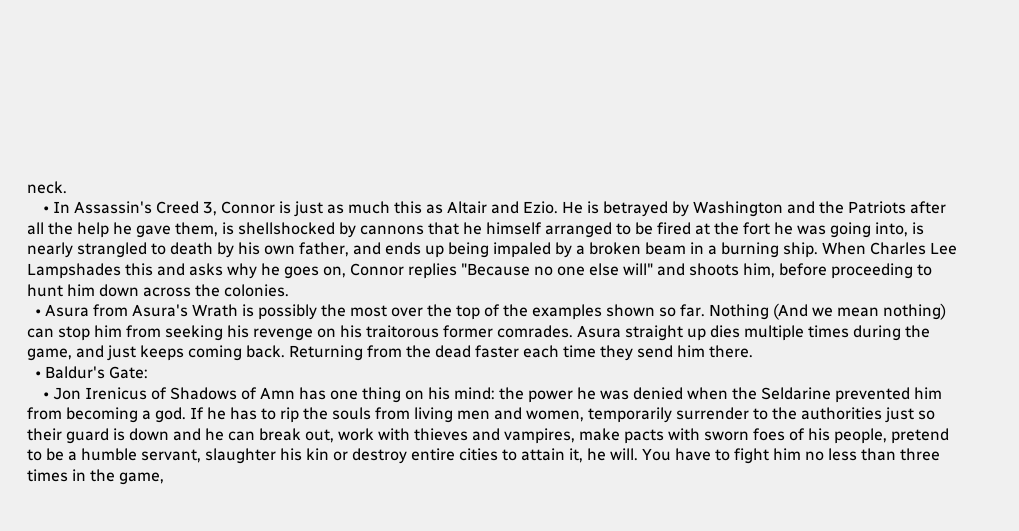neck.
    • In Assassin's Creed 3, Connor is just as much this as Altair and Ezio. He is betrayed by Washington and the Patriots after all the help he gave them, is shellshocked by cannons that he himself arranged to be fired at the fort he was going into, is nearly strangled to death by his own father, and ends up being impaled by a broken beam in a burning ship. When Charles Lee Lampshades this and asks why he goes on, Connor replies "Because no one else will" and shoots him, before proceeding to hunt him down across the colonies.
  • Asura from Asura's Wrath is possibly the most over the top of the examples shown so far. Nothing (And we mean nothing) can stop him from seeking his revenge on his traitorous former comrades. Asura straight up dies multiple times during the game, and just keeps coming back. Returning from the dead faster each time they send him there.
  • Baldur's Gate:
    • Jon Irenicus of Shadows of Amn has one thing on his mind: the power he was denied when the Seldarine prevented him from becoming a god. If he has to rip the souls from living men and women, temporarily surrender to the authorities just so their guard is down and he can break out, work with thieves and vampires, make pacts with sworn foes of his people, pretend to be a humble servant, slaughter his kin or destroy entire cities to attain it, he will. You have to fight him no less than three times in the game,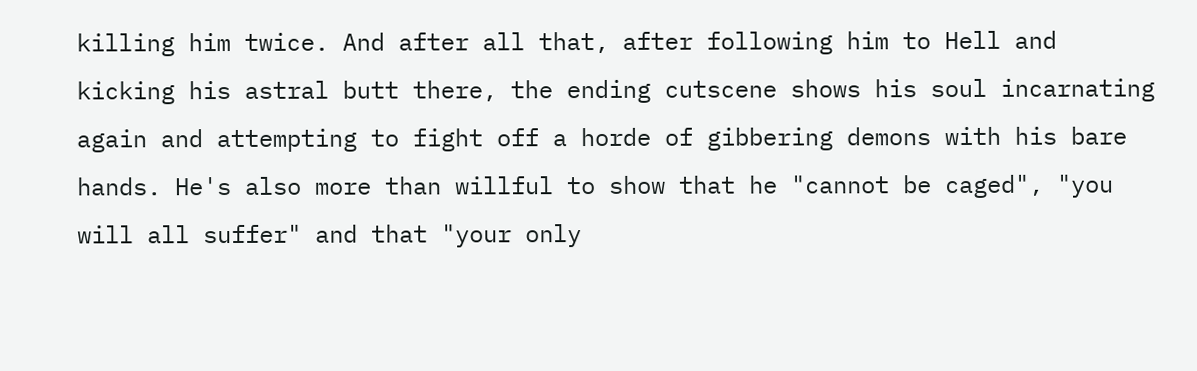killing him twice. And after all that, after following him to Hell and kicking his astral butt there, the ending cutscene shows his soul incarnating again and attempting to fight off a horde of gibbering demons with his bare hands. He's also more than willful to show that he "cannot be caged", "you will all suffer" and that "your only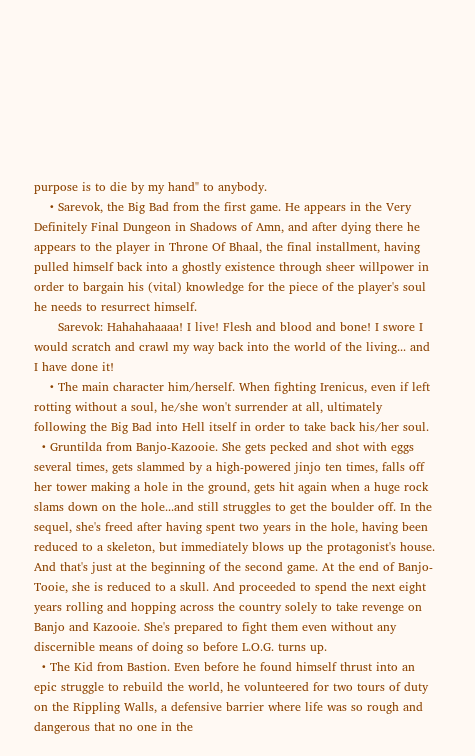purpose is to die by my hand" to anybody.
    • Sarevok, the Big Bad from the first game. He appears in the Very Definitely Final Dungeon in Shadows of Amn, and after dying there he appears to the player in Throne Of Bhaal, the final installment, having pulled himself back into a ghostly existence through sheer willpower in order to bargain his (vital) knowledge for the piece of the player's soul he needs to resurrect himself.
      Sarevok: Hahahahaaaa! I live! Flesh and blood and bone! I swore I would scratch and crawl my way back into the world of the living... and I have done it!
    • The main character him/herself. When fighting Irenicus, even if left rotting without a soul, he/she won't surrender at all, ultimately following the Big Bad into Hell itself in order to take back his/her soul.
  • Gruntilda from Banjo-Kazooie. She gets pecked and shot with eggs several times, gets slammed by a high-powered jinjo ten times, falls off her tower making a hole in the ground, gets hit again when a huge rock slams down on the hole...and still struggles to get the boulder off. In the sequel, she's freed after having spent two years in the hole, having been reduced to a skeleton, but immediately blows up the protagonist's house. And that's just at the beginning of the second game. At the end of Banjo-Tooie, she is reduced to a skull. And proceeded to spend the next eight years rolling and hopping across the country solely to take revenge on Banjo and Kazooie. She's prepared to fight them even without any discernible means of doing so before L.O.G. turns up.
  • The Kid from Bastion. Even before he found himself thrust into an epic struggle to rebuild the world, he volunteered for two tours of duty on the Rippling Walls, a defensive barrier where life was so rough and dangerous that no one in the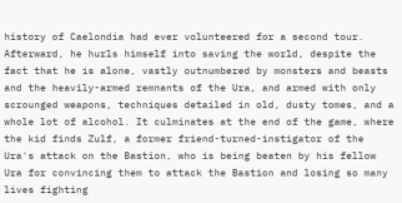history of Caelondia had ever volunteered for a second tour. Afterward, he hurls himself into saving the world, despite the fact that he is alone, vastly outnumbered by monsters and beasts and the heavily-armed remnants of the Ura, and armed with only scrounged weapons, techniques detailed in old, dusty tomes, and a whole lot of alcohol. It culminates at the end of the game, where the kid finds Zulf, a former friend-turned-instigator of the Ura's attack on the Bastion, who is being beaten by his fellow Ura for convincing them to attack the Bastion and losing so many lives fighting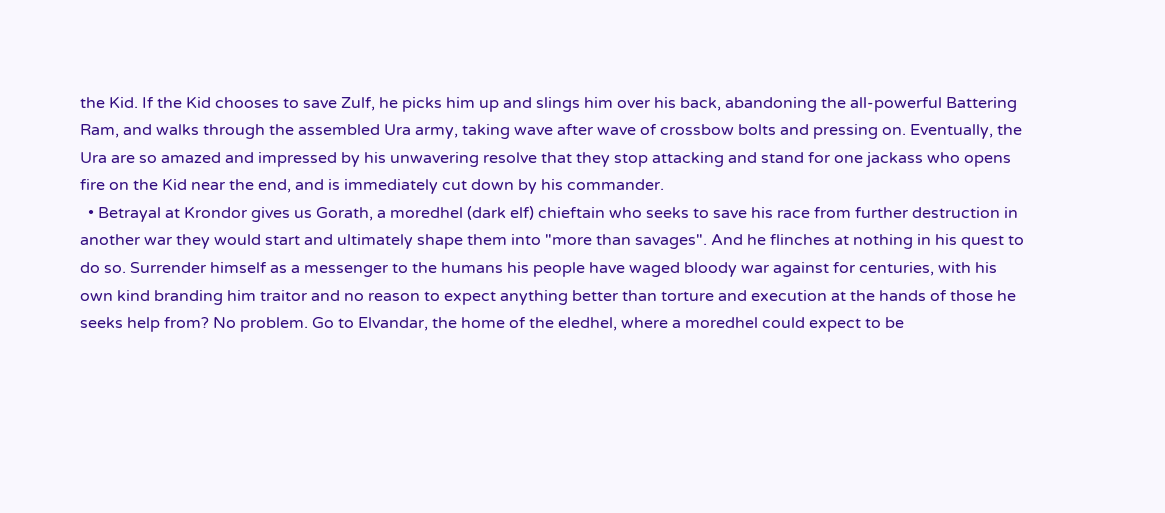the Kid. If the Kid chooses to save Zulf, he picks him up and slings him over his back, abandoning the all-powerful Battering Ram, and walks through the assembled Ura army, taking wave after wave of crossbow bolts and pressing on. Eventually, the Ura are so amazed and impressed by his unwavering resolve that they stop attacking and stand for one jackass who opens fire on the Kid near the end, and is immediately cut down by his commander.
  • Betrayal at Krondor gives us Gorath, a moredhel (dark elf) chieftain who seeks to save his race from further destruction in another war they would start and ultimately shape them into "more than savages". And he flinches at nothing in his quest to do so. Surrender himself as a messenger to the humans his people have waged bloody war against for centuries, with his own kind branding him traitor and no reason to expect anything better than torture and execution at the hands of those he seeks help from? No problem. Go to Elvandar, the home of the eledhel, where a moredhel could expect to be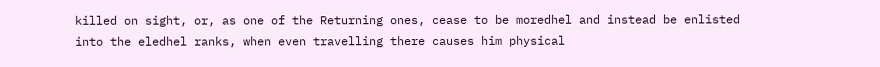killed on sight, or, as one of the Returning ones, cease to be moredhel and instead be enlisted into the eledhel ranks, when even travelling there causes him physical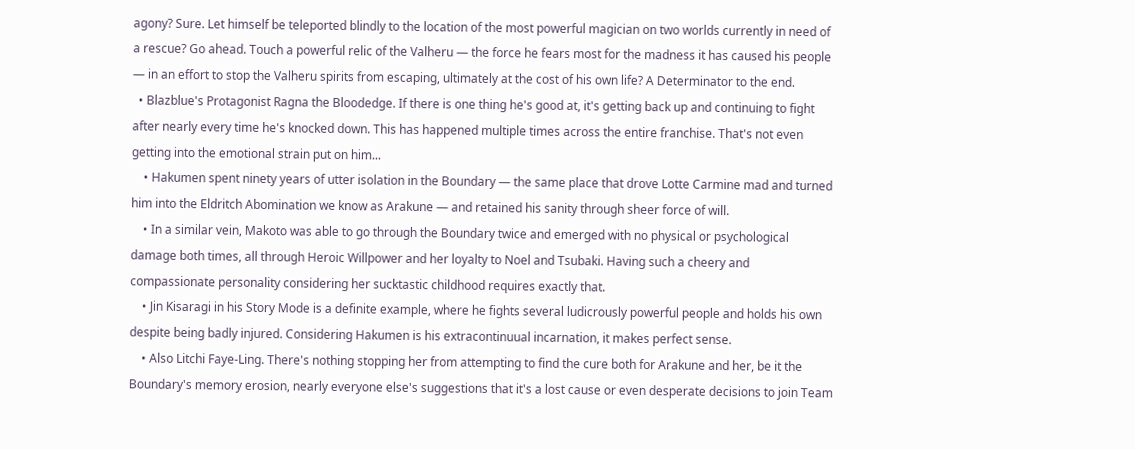agony? Sure. Let himself be teleported blindly to the location of the most powerful magician on two worlds currently in need of a rescue? Go ahead. Touch a powerful relic of the Valheru — the force he fears most for the madness it has caused his people — in an effort to stop the Valheru spirits from escaping, ultimately at the cost of his own life? A Determinator to the end.
  • Blazblue's Protagonist Ragna the Bloodedge. If there is one thing he's good at, it's getting back up and continuing to fight after nearly every time he's knocked down. This has happened multiple times across the entire franchise. That's not even getting into the emotional strain put on him...
    • Hakumen spent ninety years of utter isolation in the Boundary — the same place that drove Lotte Carmine mad and turned him into the Eldritch Abomination we know as Arakune — and retained his sanity through sheer force of will.
    • In a similar vein, Makoto was able to go through the Boundary twice and emerged with no physical or psychological damage both times, all through Heroic Willpower and her loyalty to Noel and Tsubaki. Having such a cheery and compassionate personality considering her sucktastic childhood requires exactly that.
    • Jin Kisaragi in his Story Mode is a definite example, where he fights several ludicrously powerful people and holds his own despite being badly injured. Considering Hakumen is his extracontinuual incarnation, it makes perfect sense.
    • Also Litchi Faye-Ling. There's nothing stopping her from attempting to find the cure both for Arakune and her, be it the Boundary's memory erosion, nearly everyone else's suggestions that it's a lost cause or even desperate decisions to join Team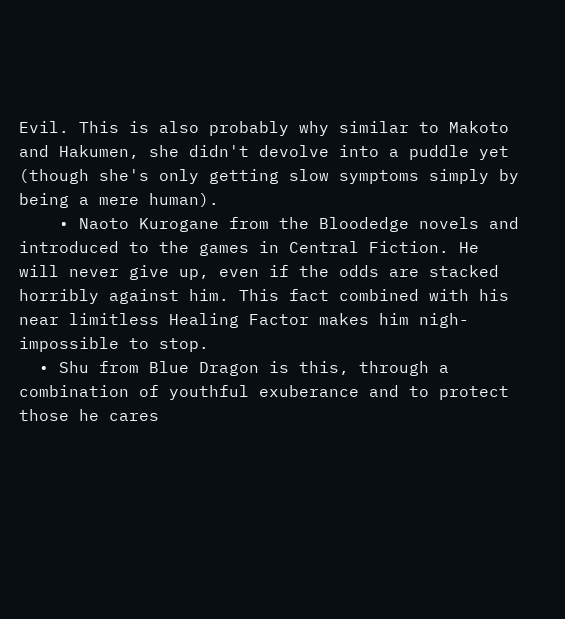Evil. This is also probably why similar to Makoto and Hakumen, she didn't devolve into a puddle yet (though she's only getting slow symptoms simply by being a mere human).
    • Naoto Kurogane from the Bloodedge novels and introduced to the games in Central Fiction. He will never give up, even if the odds are stacked horribly against him. This fact combined with his near limitless Healing Factor makes him nigh-impossible to stop.
  • Shu from Blue Dragon is this, through a combination of youthful exuberance and to protect those he cares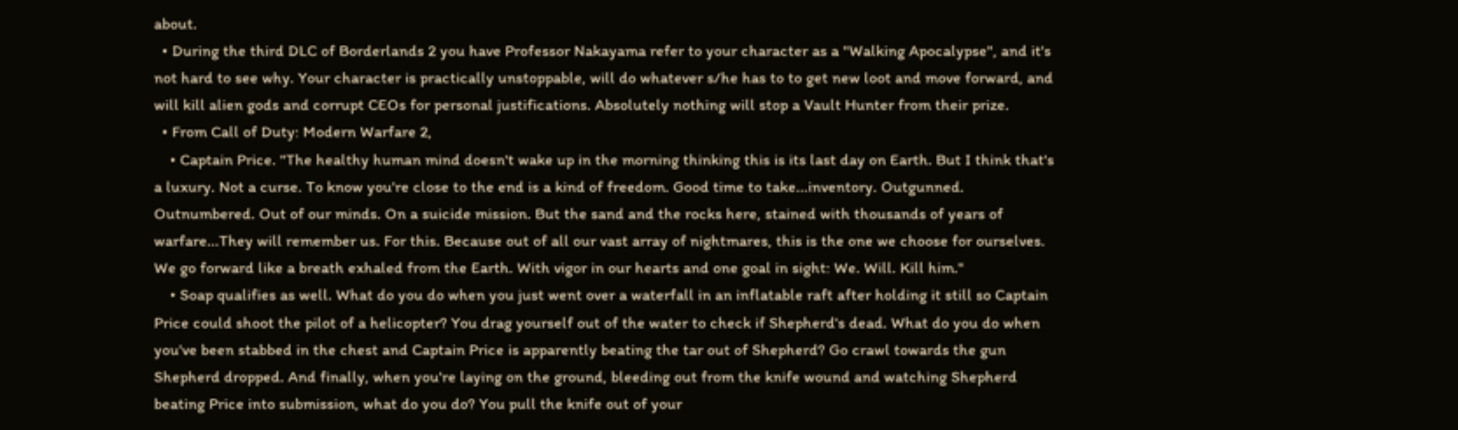about.
  • During the third DLC of Borderlands 2 you have Professor Nakayama refer to your character as a "Walking Apocalypse", and it's not hard to see why. Your character is practically unstoppable, will do whatever s/he has to to get new loot and move forward, and will kill alien gods and corrupt CEOs for personal justifications. Absolutely nothing will stop a Vault Hunter from their prize.
  • From Call of Duty: Modern Warfare 2,
    • Captain Price. "The healthy human mind doesn't wake up in the morning thinking this is its last day on Earth. But I think that's a luxury. Not a curse. To know you're close to the end is a kind of freedom. Good time to take...inventory. Outgunned. Outnumbered. Out of our minds. On a suicide mission. But the sand and the rocks here, stained with thousands of years of warfare...They will remember us. For this. Because out of all our vast array of nightmares, this is the one we choose for ourselves. We go forward like a breath exhaled from the Earth. With vigor in our hearts and one goal in sight: We. Will. Kill him."
    • Soap qualifies as well. What do you do when you just went over a waterfall in an inflatable raft after holding it still so Captain Price could shoot the pilot of a helicopter? You drag yourself out of the water to check if Shepherd's dead. What do you do when you've been stabbed in the chest and Captain Price is apparently beating the tar out of Shepherd? Go crawl towards the gun Shepherd dropped. And finally, when you're laying on the ground, bleeding out from the knife wound and watching Shepherd beating Price into submission, what do you do? You pull the knife out of your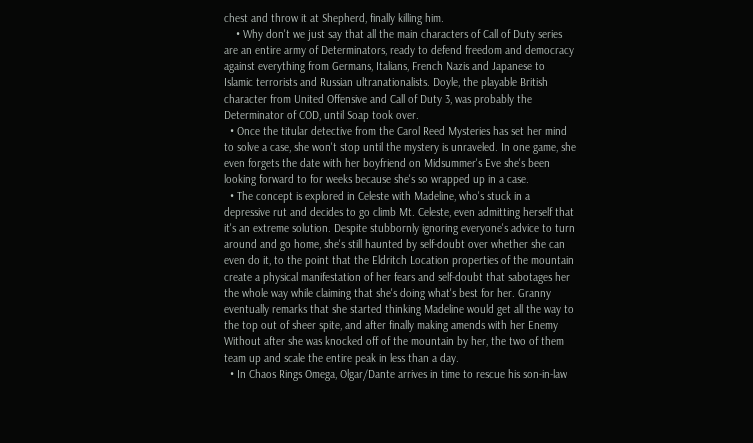chest and throw it at Shepherd, finally killing him.
    • Why don't we just say that all the main characters of Call of Duty series are an entire army of Determinators, ready to defend freedom and democracy against everything from Germans, Italians, French Nazis and Japanese to Islamic terrorists and Russian ultranationalists. Doyle, the playable British character from United Offensive and Call of Duty 3, was probably the Determinator of COD, until Soap took over.
  • Once the titular detective from the Carol Reed Mysteries has set her mind to solve a case, she won't stop until the mystery is unraveled. In one game, she even forgets the date with her boyfriend on Midsummer's Eve she's been looking forward to for weeks because she's so wrapped up in a case.
  • The concept is explored in Celeste with Madeline, who's stuck in a depressive rut and decides to go climb Mt. Celeste, even admitting herself that it's an extreme solution. Despite stubbornly ignoring everyone's advice to turn around and go home, she's still haunted by self-doubt over whether she can even do it, to the point that the Eldritch Location properties of the mountain create a physical manifestation of her fears and self-doubt that sabotages her the whole way while claiming that she's doing what's best for her. Granny eventually remarks that she started thinking Madeline would get all the way to the top out of sheer spite, and after finally making amends with her Enemy Without after she was knocked off of the mountain by her, the two of them team up and scale the entire peak in less than a day.
  • In Chaos Rings Omega, Olgar/Dante arrives in time to rescue his son-in-law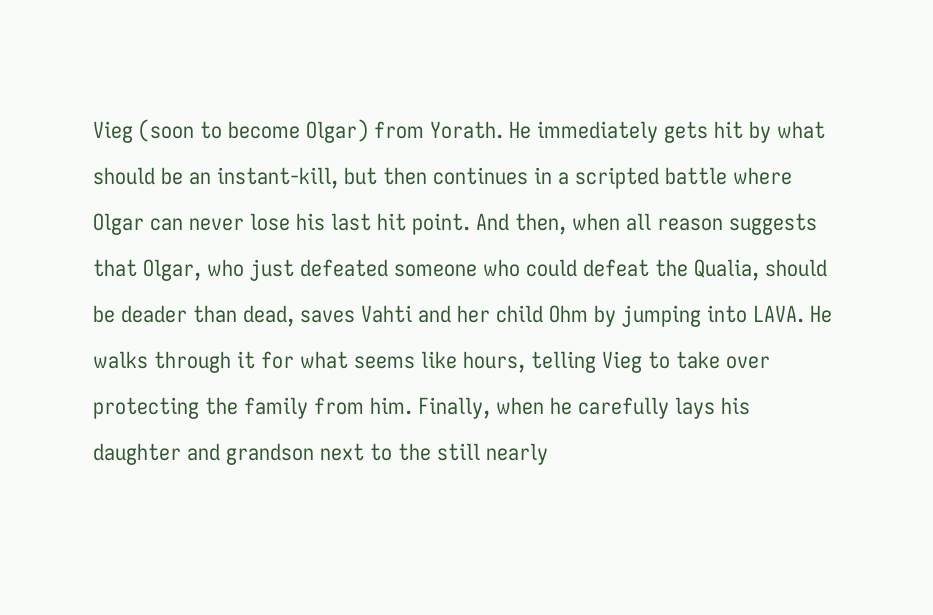Vieg (soon to become Olgar) from Yorath. He immediately gets hit by what should be an instant-kill, but then continues in a scripted battle where Olgar can never lose his last hit point. And then, when all reason suggests that Olgar, who just defeated someone who could defeat the Qualia, should be deader than dead, saves Vahti and her child Ohm by jumping into LAVA. He walks through it for what seems like hours, telling Vieg to take over protecting the family from him. Finally, when he carefully lays his daughter and grandson next to the still nearly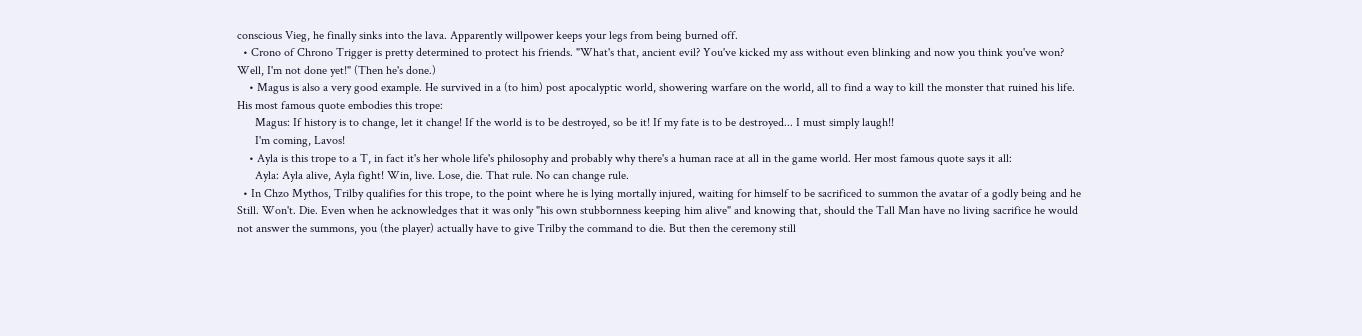conscious Vieg, he finally sinks into the lava. Apparently willpower keeps your legs from being burned off.
  • Crono of Chrono Trigger is pretty determined to protect his friends. "What's that, ancient evil? You've kicked my ass without even blinking and now you think you've won? Well, I'm not done yet!" (Then he's done.)
    • Magus is also a very good example. He survived in a (to him) post apocalyptic world, showering warfare on the world, all to find a way to kill the monster that ruined his life. His most famous quote embodies this trope:
      Magus: If history is to change, let it change! If the world is to be destroyed, so be it! If my fate is to be destroyed... I must simply laugh!!
      I'm coming, Lavos!
    • Ayla is this trope to a T, in fact it's her whole life's philosophy and probably why there's a human race at all in the game world. Her most famous quote says it all:
      Ayla: Ayla alive, Ayla fight! Win, live. Lose, die. That rule. No can change rule.
  • In Chzo Mythos, Trilby qualifies for this trope, to the point where he is lying mortally injured, waiting for himself to be sacrificed to summon the avatar of a godly being and he Still. Won't. Die. Even when he acknowledges that it was only "his own stubbornness keeping him alive" and knowing that, should the Tall Man have no living sacrifice he would not answer the summons, you (the player) actually have to give Trilby the command to die. But then the ceremony still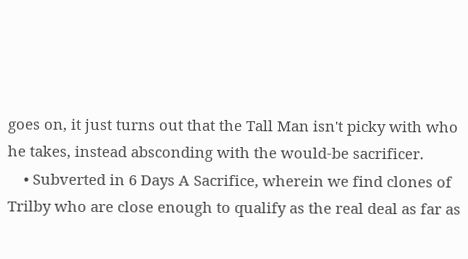goes on, it just turns out that the Tall Man isn't picky with who he takes, instead absconding with the would-be sacrificer.
    • Subverted in 6 Days A Sacrifice, wherein we find clones of Trilby who are close enough to qualify as the real deal as far as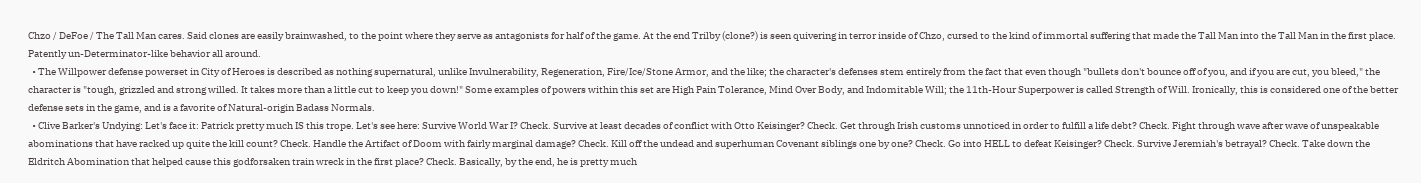Chzo / DeFoe / The Tall Man cares. Said clones are easily brainwashed, to the point where they serve as antagonists for half of the game. At the end Trilby (clone?) is seen quivering in terror inside of Chzo, cursed to the kind of immortal suffering that made the Tall Man into the Tall Man in the first place. Patently un-Determinator-like behavior all around.
  • The Willpower defense powerset in City of Heroes is described as nothing supernatural, unlike Invulnerability, Regeneration, Fire/Ice/Stone Armor, and the like; the character's defenses stem entirely from the fact that even though "bullets don't bounce off of you, and if you are cut, you bleed," the character is "tough, grizzled and strong willed. It takes more than a little cut to keep you down!" Some examples of powers within this set are High Pain Tolerance, Mind Over Body, and Indomitable Will; the 11th-Hour Superpower is called Strength of Will. Ironically, this is considered one of the better defense sets in the game, and is a favorite of Natural-origin Badass Normals.
  • Clive Barker's Undying: Let's face it: Patrick pretty much IS this trope. Let's see here: Survive World War I? Check. Survive at least decades of conflict with Otto Keisinger? Check. Get through Irish customs unnoticed in order to fulfill a life debt? Check. Fight through wave after wave of unspeakable abominations that have racked up quite the kill count? Check. Handle the Artifact of Doom with fairly marginal damage? Check. Kill off the undead and superhuman Covenant siblings one by one? Check. Go into HELL to defeat Keisinger? Check. Survive Jeremiah's betrayal? Check. Take down the Eldritch Abomination that helped cause this godforsaken train wreck in the first place? Check. Basically, by the end, he is pretty much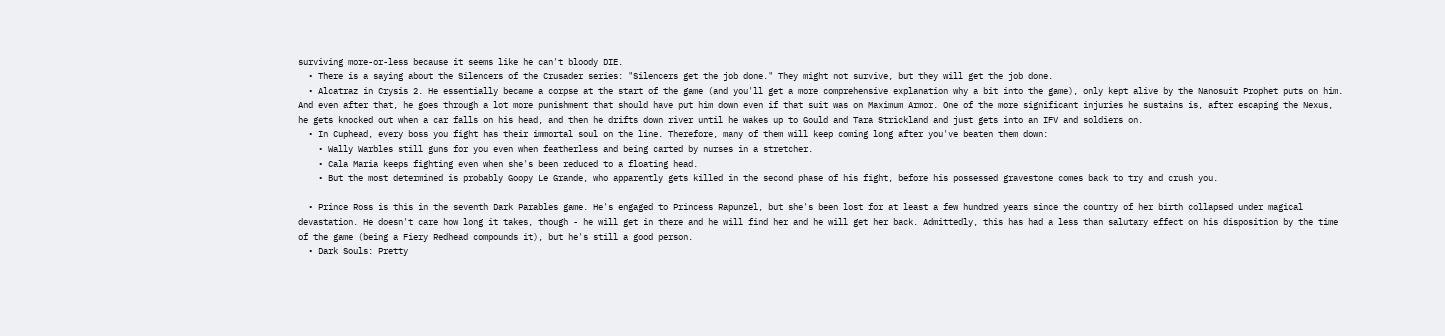surviving more-or-less because it seems like he can't bloody DIE.
  • There is a saying about the Silencers of the Crusader series: "Silencers get the job done." They might not survive, but they will get the job done.
  • Alcatraz in Crysis 2. He essentially became a corpse at the start of the game (and you'll get a more comprehensive explanation why a bit into the game), only kept alive by the Nanosuit Prophet puts on him. And even after that, he goes through a lot more punishment that should have put him down even if that suit was on Maximum Armor. One of the more significant injuries he sustains is, after escaping the Nexus, he gets knocked out when a car falls on his head, and then he drifts down river until he wakes up to Gould and Tara Strickland and just gets into an IFV and soldiers on.
  • In Cuphead, every boss you fight has their immortal soul on the line. Therefore, many of them will keep coming long after you've beaten them down:
    • Wally Warbles still guns for you even when featherless and being carted by nurses in a stretcher.
    • Cala Maria keeps fighting even when she's been reduced to a floating head.
    • But the most determined is probably Goopy Le Grande, who apparently gets killed in the second phase of his fight, before his possessed gravestone comes back to try and crush you.

  • Prince Ross is this in the seventh Dark Parables game. He's engaged to Princess Rapunzel, but she's been lost for at least a few hundred years since the country of her birth collapsed under magical devastation. He doesn't care how long it takes, though - he will get in there and he will find her and he will get her back. Admittedly, this has had a less than salutary effect on his disposition by the time of the game (being a Fiery Redhead compounds it), but he's still a good person.
  • Dark Souls: Pretty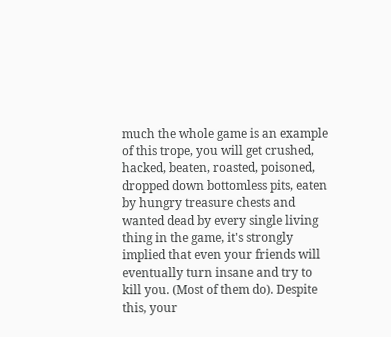much the whole game is an example of this trope, you will get crushed, hacked, beaten, roasted, poisoned, dropped down bottomless pits, eaten by hungry treasure chests and wanted dead by every single living thing in the game, it's strongly implied that even your friends will eventually turn insane and try to kill you. (Most of them do). Despite this, your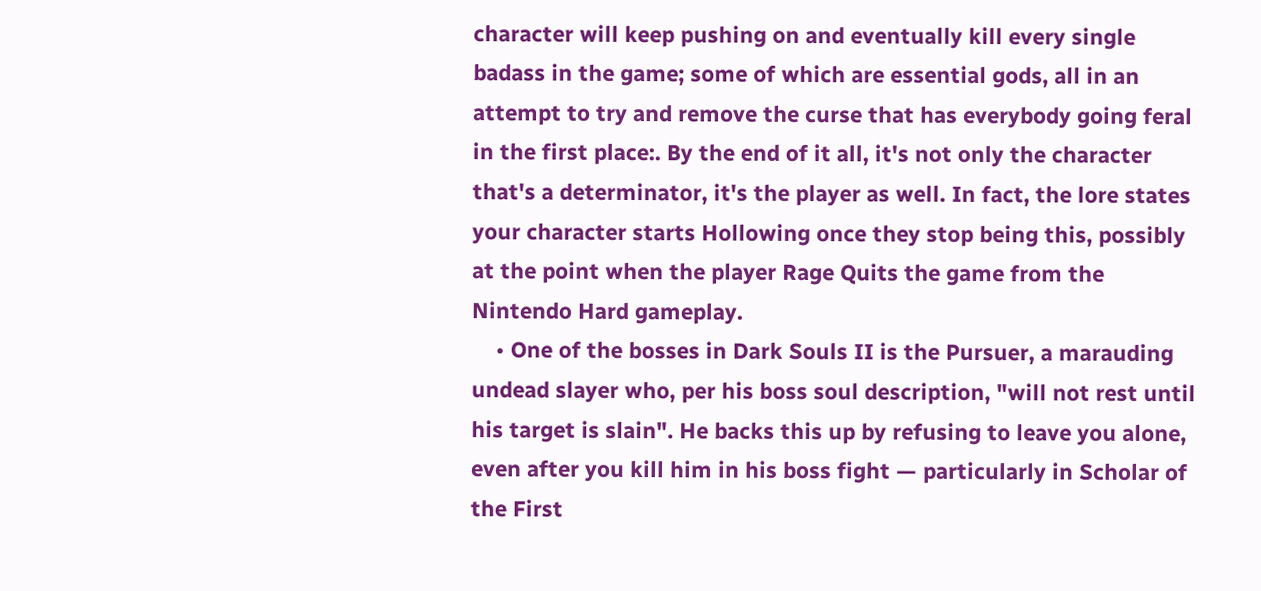character will keep pushing on and eventually kill every single badass in the game; some of which are essential gods, all in an attempt to try and remove the curse that has everybody going feral in the first place:. By the end of it all, it's not only the character that's a determinator, it's the player as well. In fact, the lore states your character starts Hollowing once they stop being this, possibly at the point when the player Rage Quits the game from the Nintendo Hard gameplay.
    • One of the bosses in Dark Souls II is the Pursuer, a marauding undead slayer who, per his boss soul description, "will not rest until his target is slain". He backs this up by refusing to leave you alone, even after you kill him in his boss fight — particularly in Scholar of the First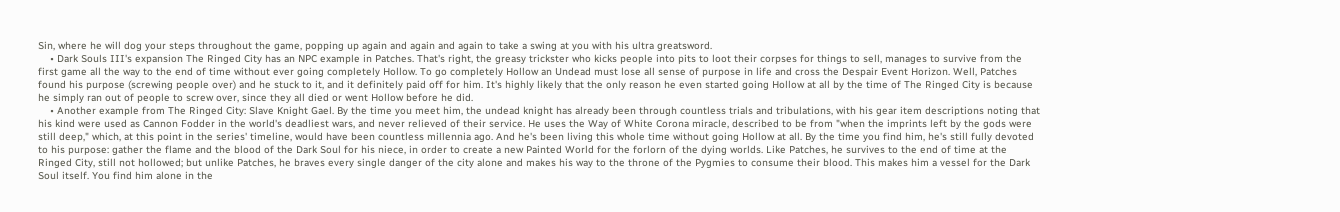Sin, where he will dog your steps throughout the game, popping up again and again and again to take a swing at you with his ultra greatsword.
    • Dark Souls III's expansion The Ringed City has an NPC example in Patches. That's right, the greasy trickster who kicks people into pits to loot their corpses for things to sell, manages to survive from the first game all the way to the end of time without ever going completely Hollow. To go completely Hollow an Undead must lose all sense of purpose in life and cross the Despair Event Horizon. Well, Patches found his purpose (screwing people over) and he stuck to it, and it definitely paid off for him. It's highly likely that the only reason he even started going Hollow at all by the time of The Ringed City is because he simply ran out of people to screw over, since they all died or went Hollow before he did.
    • Another example from The Ringed City: Slave Knight Gael. By the time you meet him, the undead knight has already been through countless trials and tribulations, with his gear item descriptions noting that his kind were used as Cannon Fodder in the world's deadliest wars, and never relieved of their service. He uses the Way of White Corona miracle, described to be from "when the imprints left by the gods were still deep," which, at this point in the series' timeline, would have been countless millennia ago. And he's been living this whole time without going Hollow at all. By the time you find him, he's still fully devoted to his purpose: gather the flame and the blood of the Dark Soul for his niece, in order to create a new Painted World for the forlorn of the dying worlds. Like Patches, he survives to the end of time at the Ringed City, still not hollowed; but unlike Patches, he braves every single danger of the city alone and makes his way to the throne of the Pygmies to consume their blood. This makes him a vessel for the Dark Soul itself. You find him alone in the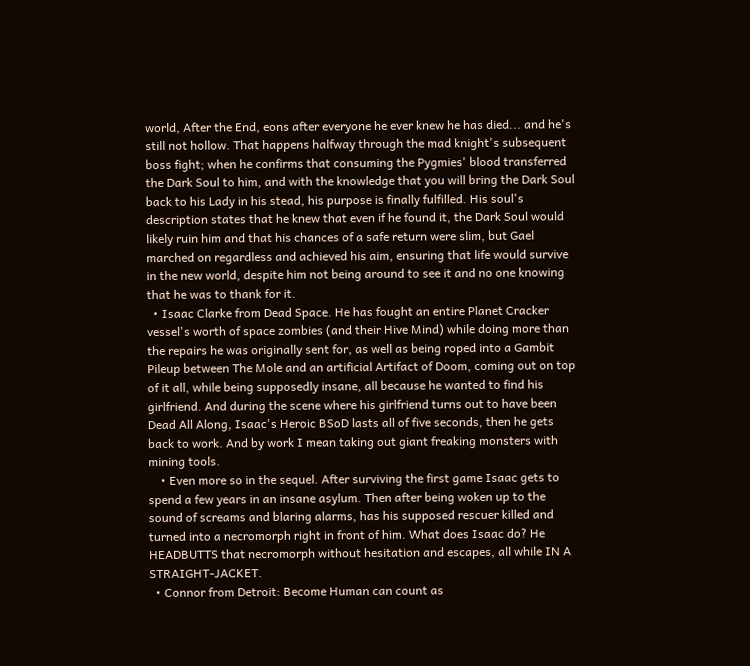world, After the End, eons after everyone he ever knew he has died... and he's still not hollow. That happens halfway through the mad knight's subsequent boss fight; when he confirms that consuming the Pygmies' blood transferred the Dark Soul to him, and with the knowledge that you will bring the Dark Soul back to his Lady in his stead, his purpose is finally fulfilled. His soul's description states that he knew that even if he found it, the Dark Soul would likely ruin him and that his chances of a safe return were slim, but Gael marched on regardless and achieved his aim, ensuring that life would survive in the new world, despite him not being around to see it and no one knowing that he was to thank for it.
  • Isaac Clarke from Dead Space. He has fought an entire Planet Cracker vessel's worth of space zombies (and their Hive Mind) while doing more than the repairs he was originally sent for, as well as being roped into a Gambit Pileup between The Mole and an artificial Artifact of Doom, coming out on top of it all, while being supposedly insane, all because he wanted to find his girlfriend. And during the scene where his girlfriend turns out to have been Dead All Along, Isaac's Heroic BSoD lasts all of five seconds, then he gets back to work. And by work I mean taking out giant freaking monsters with mining tools.
    • Even more so in the sequel. After surviving the first game Isaac gets to spend a few years in an insane asylum. Then after being woken up to the sound of screams and blaring alarms, has his supposed rescuer killed and turned into a necromorph right in front of him. What does Isaac do? He HEADBUTTS that necromorph without hesitation and escapes, all while IN A STRAIGHT-JACKET.
  • Connor from Detroit: Become Human can count as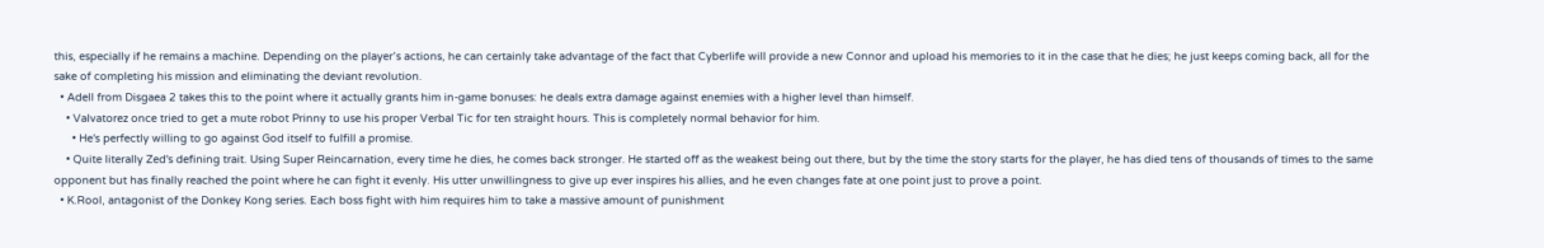this, especially if he remains a machine. Depending on the player’s actions, he can certainly take advantage of the fact that Cyberlife will provide a new Connor and upload his memories to it in the case that he dies; he just keeps coming back, all for the sake of completing his mission and eliminating the deviant revolution.
  • Adell from Disgaea 2 takes this to the point where it actually grants him in-game bonuses: he deals extra damage against enemies with a higher level than himself.
    • Valvatorez once tried to get a mute robot Prinny to use his proper Verbal Tic for ten straight hours. This is completely normal behavior for him.
      • He's perfectly willing to go against God itself to fulfill a promise.
    • Quite literally Zed's defining trait. Using Super Reincarnation, every time he dies, he comes back stronger. He started off as the weakest being out there, but by the time the story starts for the player, he has died tens of thousands of times to the same opponent but has finally reached the point where he can fight it evenly. His utter unwillingness to give up ever inspires his allies, and he even changes fate at one point just to prove a point.
  • K.Rool, antagonist of the Donkey Kong series. Each boss fight with him requires him to take a massive amount of punishment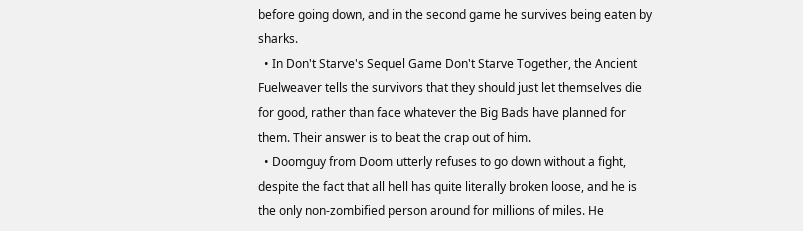before going down, and in the second game he survives being eaten by sharks.
  • In Don't Starve's Sequel Game Don't Starve Together, the Ancient Fuelweaver tells the survivors that they should just let themselves die for good, rather than face whatever the Big Bads have planned for them. Their answer is to beat the crap out of him.
  • Doomguy from Doom utterly refuses to go down without a fight, despite the fact that all hell has quite literally broken loose, and he is the only non-zombified person around for millions of miles. He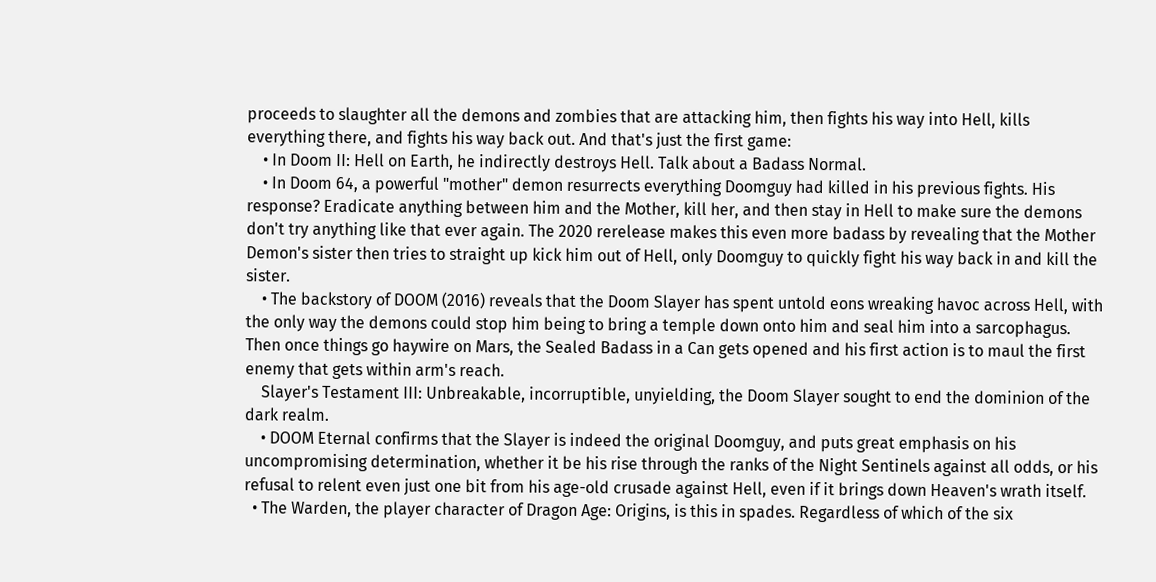proceeds to slaughter all the demons and zombies that are attacking him, then fights his way into Hell, kills everything there, and fights his way back out. And that's just the first game:
    • In Doom II: Hell on Earth, he indirectly destroys Hell. Talk about a Badass Normal.
    • In Doom 64, a powerful "mother" demon resurrects everything Doomguy had killed in his previous fights. His response? Eradicate anything between him and the Mother, kill her, and then stay in Hell to make sure the demons don't try anything like that ever again. The 2020 rerelease makes this even more badass by revealing that the Mother Demon's sister then tries to straight up kick him out of Hell, only Doomguy to quickly fight his way back in and kill the sister.
    • The backstory of DOOM (2016) reveals that the Doom Slayer has spent untold eons wreaking havoc across Hell, with the only way the demons could stop him being to bring a temple down onto him and seal him into a sarcophagus. Then once things go haywire on Mars, the Sealed Badass in a Can gets opened and his first action is to maul the first enemy that gets within arm's reach.
    Slayer's Testament III: Unbreakable, incorruptible, unyielding, the Doom Slayer sought to end the dominion of the dark realm.
    • DOOM Eternal confirms that the Slayer is indeed the original Doomguy, and puts great emphasis on his uncompromising determination, whether it be his rise through the ranks of the Night Sentinels against all odds, or his refusal to relent even just one bit from his age-old crusade against Hell, even if it brings down Heaven's wrath itself.
  • The Warden, the player character of Dragon Age: Origins, is this in spades. Regardless of which of the six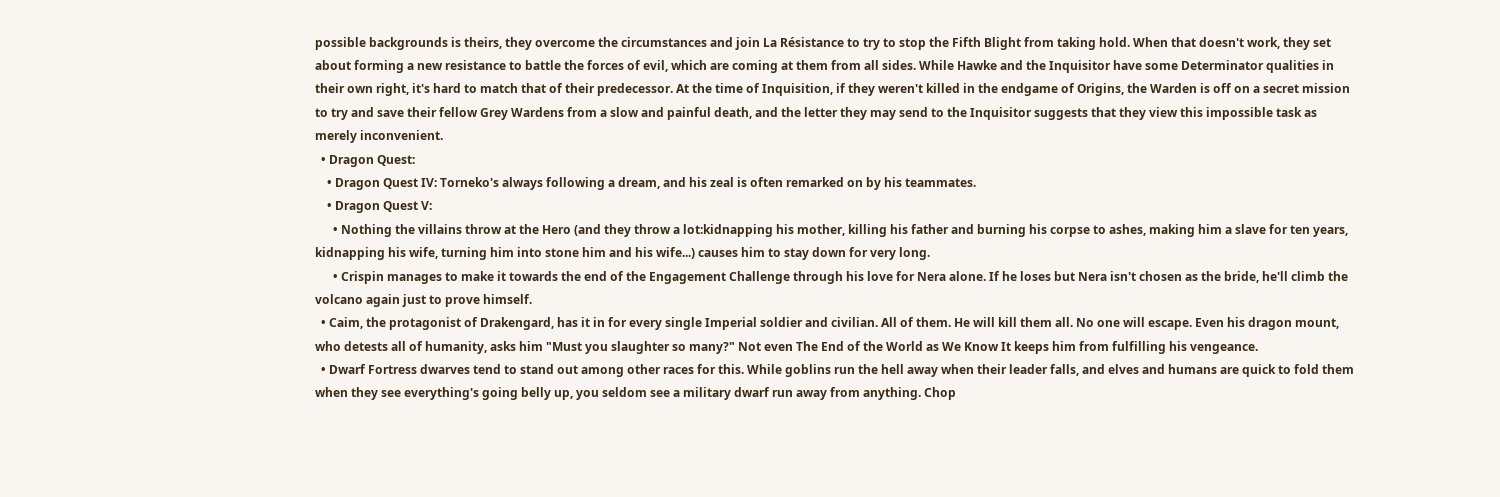possible backgrounds is theirs, they overcome the circumstances and join La Résistance to try to stop the Fifth Blight from taking hold. When that doesn't work, they set about forming a new resistance to battle the forces of evil, which are coming at them from all sides. While Hawke and the Inquisitor have some Determinator qualities in their own right, it's hard to match that of their predecessor. At the time of Inquisition, if they weren't killed in the endgame of Origins, the Warden is off on a secret mission to try and save their fellow Grey Wardens from a slow and painful death, and the letter they may send to the Inquisitor suggests that they view this impossible task as merely inconvenient.
  • Dragon Quest:
    • Dragon Quest IV: Torneko's always following a dream, and his zeal is often remarked on by his teammates.
    • Dragon Quest V:
      • Nothing the villains throw at the Hero (and they throw a lot:kidnapping his mother, killing his father and burning his corpse to ashes, making him a slave for ten years, kidnapping his wife, turning him into stone him and his wife...) causes him to stay down for very long.
      • Crispin manages to make it towards the end of the Engagement Challenge through his love for Nera alone. If he loses but Nera isn't chosen as the bride, he'll climb the volcano again just to prove himself.
  • Caim, the protagonist of Drakengard, has it in for every single Imperial soldier and civilian. All of them. He will kill them all. No one will escape. Even his dragon mount, who detests all of humanity, asks him "Must you slaughter so many?" Not even The End of the World as We Know It keeps him from fulfilling his vengeance.
  • Dwarf Fortress dwarves tend to stand out among other races for this. While goblins run the hell away when their leader falls, and elves and humans are quick to fold them when they see everything's going belly up, you seldom see a military dwarf run away from anything. Chop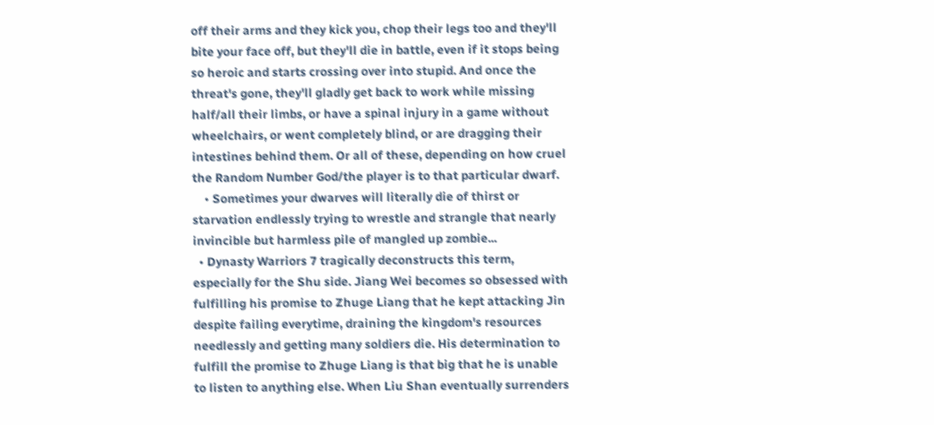off their arms and they kick you, chop their legs too and they'll bite your face off, but they'll die in battle, even if it stops being so heroic and starts crossing over into stupid. And once the threat's gone, they'll gladly get back to work while missing half/all their limbs, or have a spinal injury in a game without wheelchairs, or went completely blind, or are dragging their intestines behind them. Or all of these, depending on how cruel the Random Number God/the player is to that particular dwarf.
    • Sometimes your dwarves will literally die of thirst or starvation endlessly trying to wrestle and strangle that nearly invincible but harmless pile of mangled up zombie...
  • Dynasty Warriors 7 tragically deconstructs this term, especially for the Shu side. Jiang Wei becomes so obsessed with fulfilling his promise to Zhuge Liang that he kept attacking Jin despite failing everytime, draining the kingdom's resources needlessly and getting many soldiers die. His determination to fulfill the promise to Zhuge Liang is that big that he is unable to listen to anything else. When Liu Shan eventually surrenders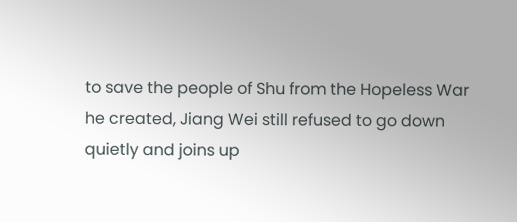to save the people of Shu from the Hopeless War he created, Jiang Wei still refused to go down quietly and joins up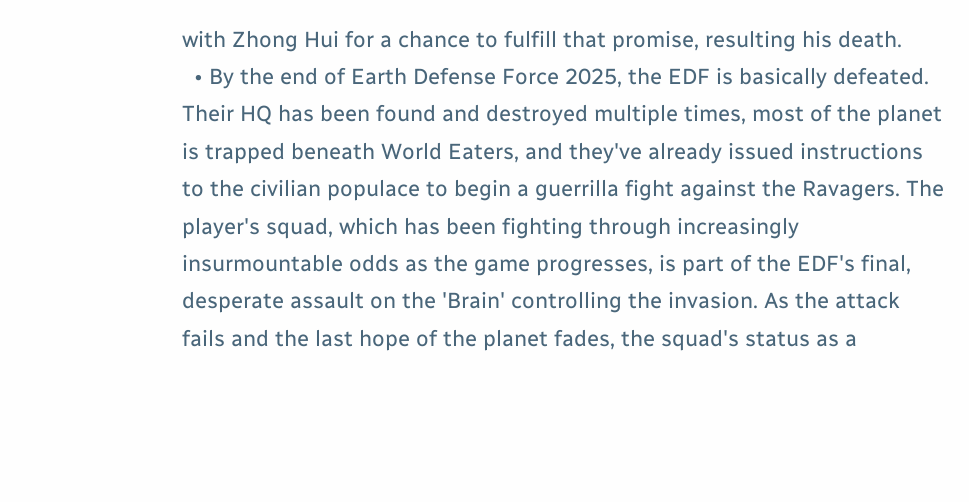with Zhong Hui for a chance to fulfill that promise, resulting his death.
  • By the end of Earth Defense Force 2025, the EDF is basically defeated. Their HQ has been found and destroyed multiple times, most of the planet is trapped beneath World Eaters, and they've already issued instructions to the civilian populace to begin a guerrilla fight against the Ravagers. The player's squad, which has been fighting through increasingly insurmountable odds as the game progresses, is part of the EDF's final, desperate assault on the 'Brain' controlling the invasion. As the attack fails and the last hope of the planet fades, the squad's status as a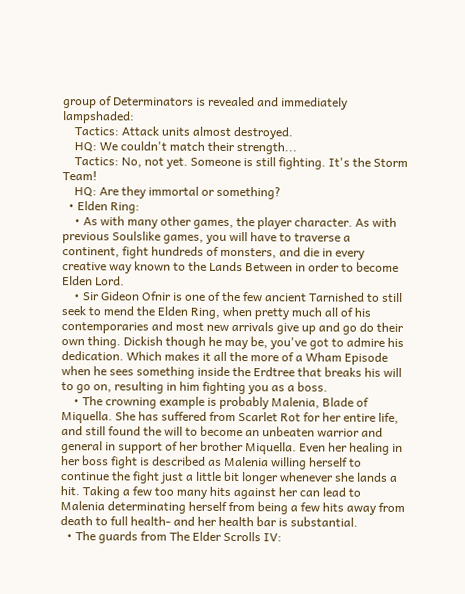group of Determinators is revealed and immediately lampshaded:
    Tactics: Attack units almost destroyed.
    HQ: We couldn't match their strength...
    Tactics: No, not yet. Someone is still fighting. It's the Storm Team!
    HQ: Are they immortal or something?
  • Elden Ring:
    • As with many other games, the player character. As with previous Soulslike games, you will have to traverse a continent, fight hundreds of monsters, and die in every creative way known to the Lands Between in order to become Elden Lord.
    • Sir Gideon Ofnir is one of the few ancient Tarnished to still seek to mend the Elden Ring, when pretty much all of his contemporaries and most new arrivals give up and go do their own thing. Dickish though he may be, you've got to admire his dedication. Which makes it all the more of a Wham Episode when he sees something inside the Erdtree that breaks his will to go on, resulting in him fighting you as a boss.
    • The crowning example is probably Malenia, Blade of Miquella. She has suffered from Scarlet Rot for her entire life, and still found the will to become an unbeaten warrior and general in support of her brother Miquella. Even her healing in her boss fight is described as Malenia willing herself to continue the fight just a little bit longer whenever she lands a hit. Taking a few too many hits against her can lead to Malenia determinating herself from being a few hits away from death to full health- and her health bar is substantial.
  • The guards from The Elder Scrolls IV: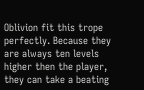Oblivion fit this trope perfectly. Because they are always ten levels higher then the player, they can take a beating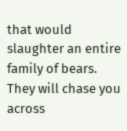that would slaughter an entire family of bears. They will chase you across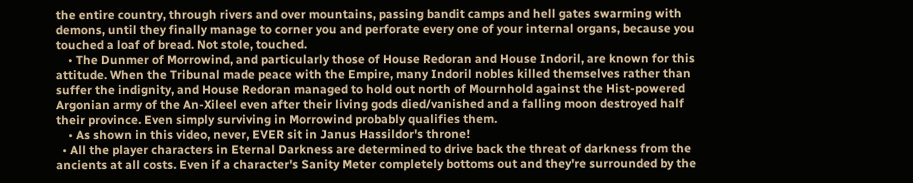the entire country, through rivers and over mountains, passing bandit camps and hell gates swarming with demons, until they finally manage to corner you and perforate every one of your internal organs, because you touched a loaf of bread. Not stole, touched.
    • The Dunmer of Morrowind, and particularly those of House Redoran and House Indoril, are known for this attitude. When the Tribunal made peace with the Empire, many Indoril nobles killed themselves rather than suffer the indignity, and House Redoran managed to hold out north of Mournhold against the Hist-powered Argonian army of the An-Xileel even after their living gods died/vanished and a falling moon destroyed half their province. Even simply surviving in Morrowind probably qualifies them.
    • As shown in this video, never, EVER sit in Janus Hassildor's throne!
  • All the player characters in Eternal Darkness are determined to drive back the threat of darkness from the ancients at all costs. Even if a character's Sanity Meter completely bottoms out and they're surrounded by the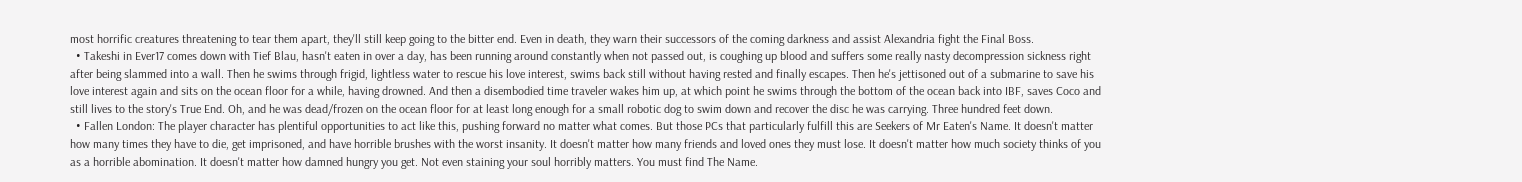most horrific creatures threatening to tear them apart, they'll still keep going to the bitter end. Even in death, they warn their successors of the coming darkness and assist Alexandria fight the Final Boss.
  • Takeshi in Ever17 comes down with Tief Blau, hasn't eaten in over a day, has been running around constantly when not passed out, is coughing up blood and suffers some really nasty decompression sickness right after being slammed into a wall. Then he swims through frigid, lightless water to rescue his love interest, swims back still without having rested and finally escapes. Then he's jettisoned out of a submarine to save his love interest again and sits on the ocean floor for a while, having drowned. And then a disembodied time traveler wakes him up, at which point he swims through the bottom of the ocean back into IBF, saves Coco and still lives to the story's True End. Oh, and he was dead/frozen on the ocean floor for at least long enough for a small robotic dog to swim down and recover the disc he was carrying. Three hundred feet down.
  • Fallen London: The player character has plentiful opportunities to act like this, pushing forward no matter what comes. But those PCs that particularly fulfill this are Seekers of Mr Eaten's Name. It doesn't matter how many times they have to die, get imprisoned, and have horrible brushes with the worst insanity. It doesn't matter how many friends and loved ones they must lose. It doesn't matter how much society thinks of you as a horrible abomination. It doesn't matter how damned hungry you get. Not even staining your soul horribly matters. You must find The Name.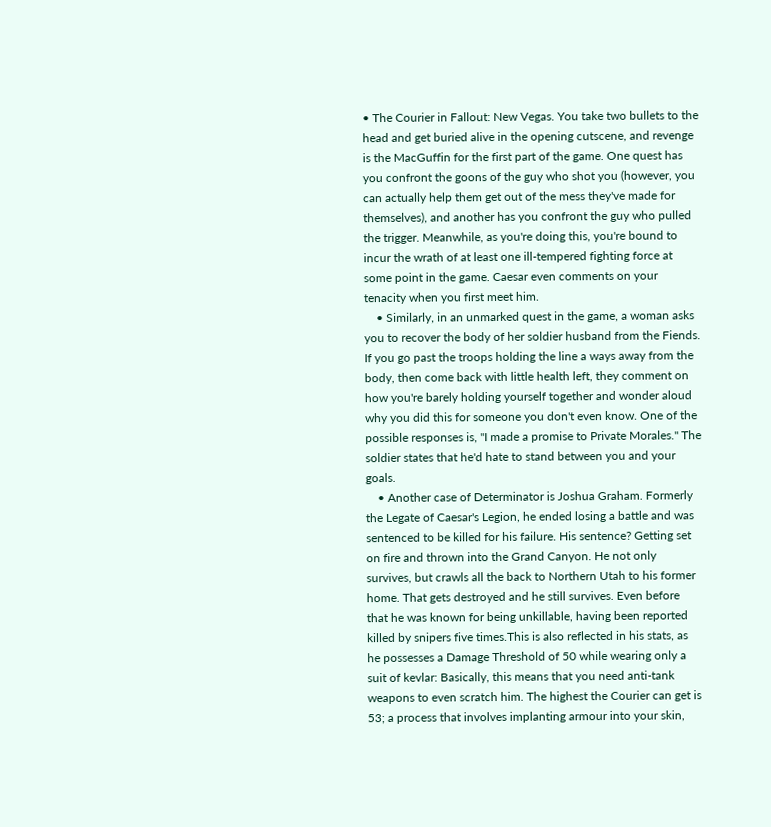• The Courier in Fallout: New Vegas. You take two bullets to the head and get buried alive in the opening cutscene, and revenge is the MacGuffin for the first part of the game. One quest has you confront the goons of the guy who shot you (however, you can actually help them get out of the mess they've made for themselves), and another has you confront the guy who pulled the trigger. Meanwhile, as you're doing this, you're bound to incur the wrath of at least one ill-tempered fighting force at some point in the game. Caesar even comments on your tenacity when you first meet him.
    • Similarly, in an unmarked quest in the game, a woman asks you to recover the body of her soldier husband from the Fiends. If you go past the troops holding the line a ways away from the body, then come back with little health left, they comment on how you're barely holding yourself together and wonder aloud why you did this for someone you don't even know. One of the possible responses is, "I made a promise to Private Morales." The soldier states that he'd hate to stand between you and your goals.
    • Another case of Determinator is Joshua Graham. Formerly the Legate of Caesar's Legion, he ended losing a battle and was sentenced to be killed for his failure. His sentence? Getting set on fire and thrown into the Grand Canyon. He not only survives, but crawls all the back to Northern Utah to his former home. That gets destroyed and he still survives. Even before that he was known for being unkillable, having been reported killed by snipers five times.This is also reflected in his stats, as he possesses a Damage Threshold of 50 while wearing only a suit of kevlar: Basically, this means that you need anti-tank weapons to even scratch him. The highest the Courier can get is 53; a process that involves implanting armour into your skin,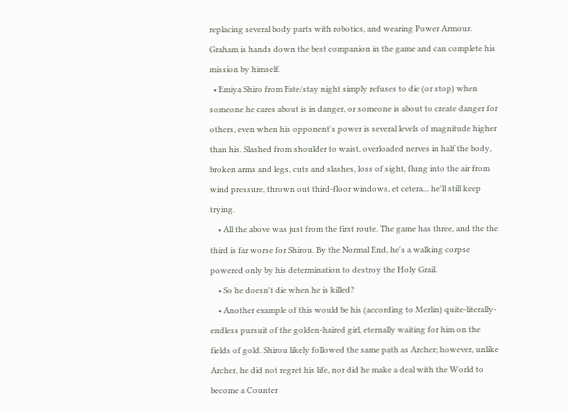replacing several body parts with robotics, and wearing Power Armour. Graham is hands down the best companion in the game and can complete his mission by himself.
  • Emiya Shiro from Fate/stay night simply refuses to die (or stop) when someone he cares about is in danger, or someone is about to create danger for others, even when his opponent's power is several levels of magnitude higher than his. Slashed from shoulder to waist, overloaded nerves in half the body, broken arms and legs, cuts and slashes, loss of sight, flung into the air from wind pressure, thrown out third-floor windows, et cetera... he'll still keep trying.
    • All the above was just from the first route. The game has three, and the the third is far worse for Shirou. By the Normal End, he's a walking corpse powered only by his determination to destroy the Holy Grail.
    • So he doesn't die when he is killed?
    • Another example of this would be his (according to Merlin) quite-literally-endless pursuit of the golden-haired girl, eternally waiting for him on the fields of gold. Shirou likely followed the same path as Archer; however, unlike Archer, he did not regret his life, nor did he make a deal with the World to become a Counter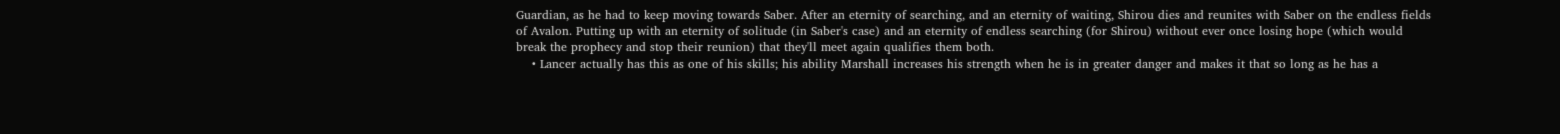Guardian, as he had to keep moving towards Saber. After an eternity of searching, and an eternity of waiting, Shirou dies and reunites with Saber on the endless fields of Avalon. Putting up with an eternity of solitude (in Saber's case) and an eternity of endless searching (for Shirou) without ever once losing hope (which would break the prophecy and stop their reunion) that they'll meet again qualifies them both.
    • Lancer actually has this as one of his skills; his ability Marshall increases his strength when he is in greater danger and makes it that so long as he has a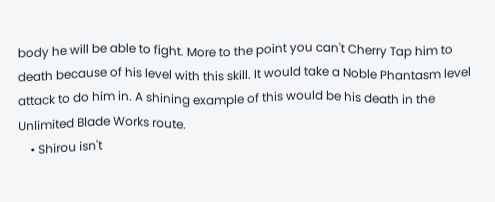body he will be able to fight. More to the point you can't Cherry Tap him to death because of his level with this skill. It would take a Noble Phantasm level attack to do him in. A shining example of this would be his death in the Unlimited Blade Works route.
    • Shirou isn't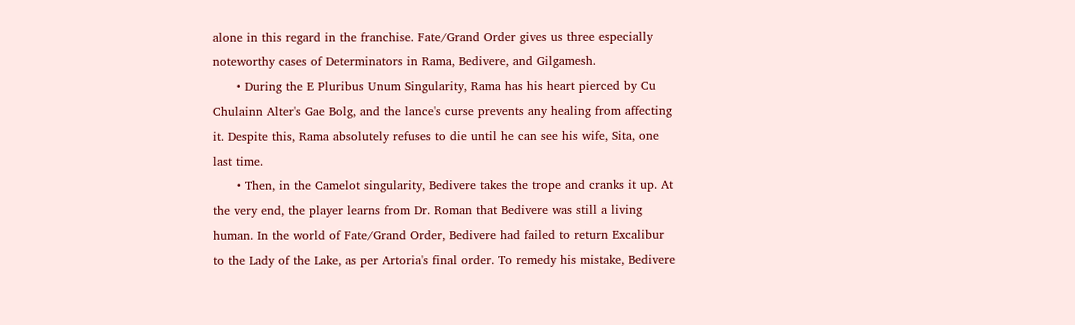alone in this regard in the franchise. Fate/Grand Order gives us three especially noteworthy cases of Determinators in Rama, Bedivere, and Gilgamesh.
      • During the E Pluribus Unum Singularity, Rama has his heart pierced by Cu Chulainn Alter's Gae Bolg, and the lance's curse prevents any healing from affecting it. Despite this, Rama absolutely refuses to die until he can see his wife, Sita, one last time.
      • Then, in the Camelot singularity, Bedivere takes the trope and cranks it up. At the very end, the player learns from Dr. Roman that Bedivere was still a living human. In the world of Fate/Grand Order, Bedivere had failed to return Excalibur to the Lady of the Lake, as per Artoria's final order. To remedy his mistake, Bedivere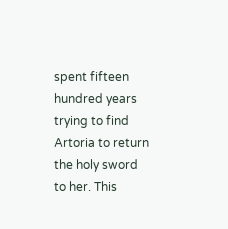spent fifteen hundred years trying to find Artoria to return the holy sword to her. This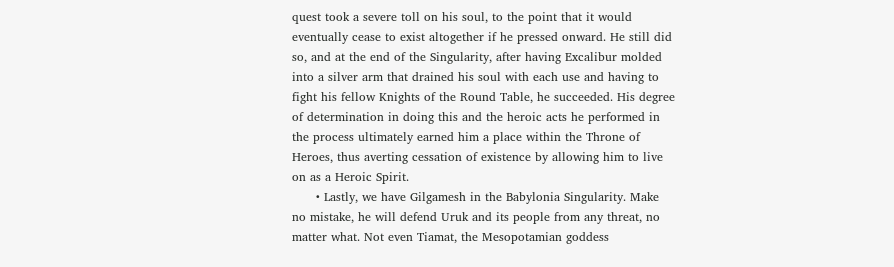quest took a severe toll on his soul, to the point that it would eventually cease to exist altogether if he pressed onward. He still did so, and at the end of the Singularity, after having Excalibur molded into a silver arm that drained his soul with each use and having to fight his fellow Knights of the Round Table, he succeeded. His degree of determination in doing this and the heroic acts he performed in the process ultimately earned him a place within the Throne of Heroes, thus averting cessation of existence by allowing him to live on as a Heroic Spirit.
      • Lastly, we have Gilgamesh in the Babylonia Singularity. Make no mistake, he will defend Uruk and its people from any threat, no matter what. Not even Tiamat, the Mesopotamian goddess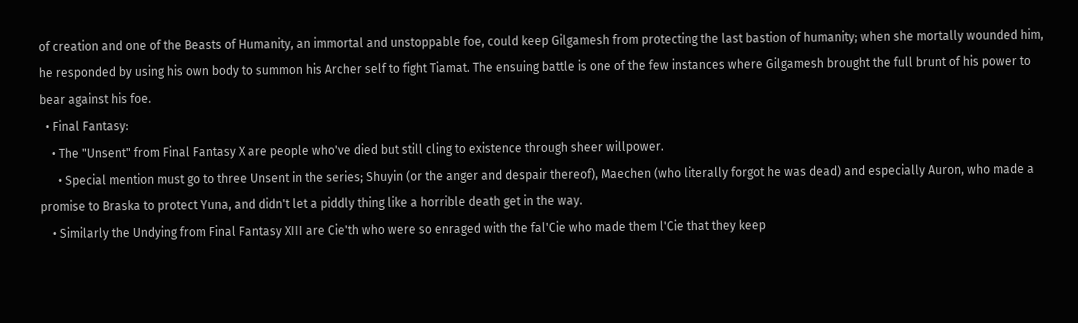of creation and one of the Beasts of Humanity, an immortal and unstoppable foe, could keep Gilgamesh from protecting the last bastion of humanity; when she mortally wounded him, he responded by using his own body to summon his Archer self to fight Tiamat. The ensuing battle is one of the few instances where Gilgamesh brought the full brunt of his power to bear against his foe.
  • Final Fantasy:
    • The "Unsent" from Final Fantasy X are people who've died but still cling to existence through sheer willpower.
      • Special mention must go to three Unsent in the series; Shuyin (or the anger and despair thereof), Maechen (who literally forgot he was dead) and especially Auron, who made a promise to Braska to protect Yuna, and didn't let a piddly thing like a horrible death get in the way.
    • Similarly the Undying from Final Fantasy XIII are Cie'th who were so enraged with the fal'Cie who made them l'Cie that they keep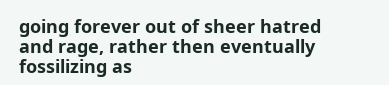going forever out of sheer hatred and rage, rather then eventually fossilizing as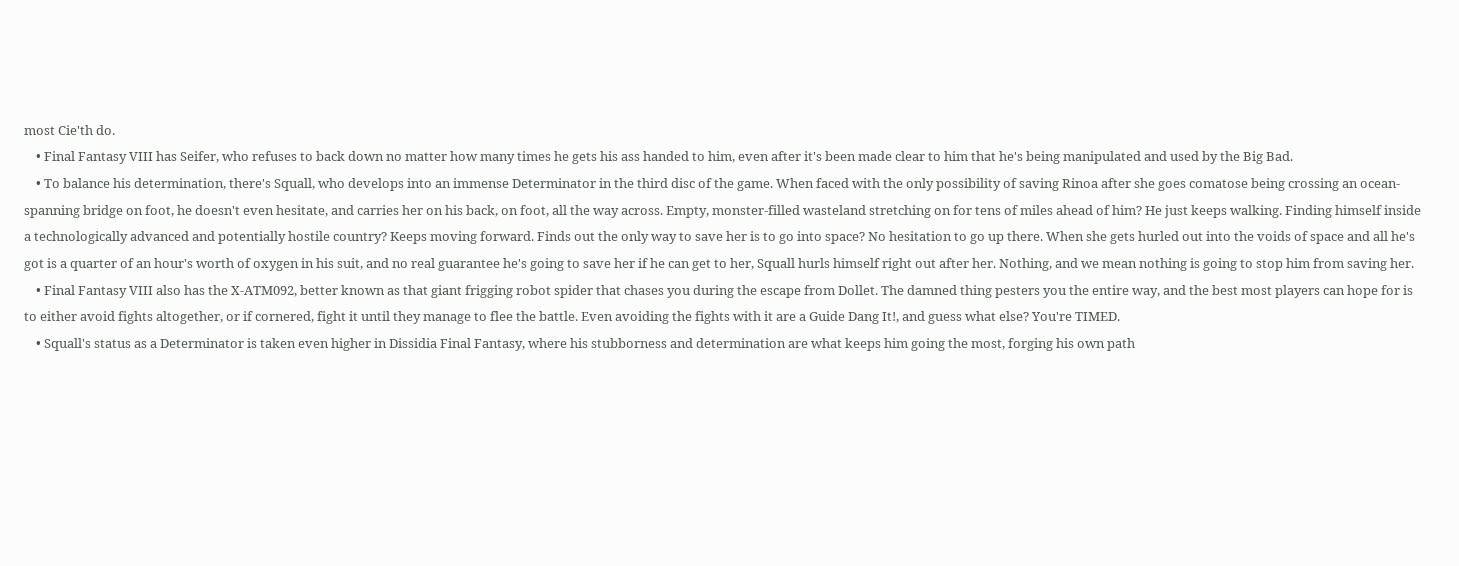most Cie'th do.
    • Final Fantasy VIII has Seifer, who refuses to back down no matter how many times he gets his ass handed to him, even after it's been made clear to him that he's being manipulated and used by the Big Bad.
    • To balance his determination, there's Squall, who develops into an immense Determinator in the third disc of the game. When faced with the only possibility of saving Rinoa after she goes comatose being crossing an ocean-spanning bridge on foot, he doesn't even hesitate, and carries her on his back, on foot, all the way across. Empty, monster-filled wasteland stretching on for tens of miles ahead of him? He just keeps walking. Finding himself inside a technologically advanced and potentially hostile country? Keeps moving forward. Finds out the only way to save her is to go into space? No hesitation to go up there. When she gets hurled out into the voids of space and all he's got is a quarter of an hour's worth of oxygen in his suit, and no real guarantee he's going to save her if he can get to her, Squall hurls himself right out after her. Nothing, and we mean nothing is going to stop him from saving her.
    • Final Fantasy VIII also has the X-ATM092, better known as that giant frigging robot spider that chases you during the escape from Dollet. The damned thing pesters you the entire way, and the best most players can hope for is to either avoid fights altogether, or if cornered, fight it until they manage to flee the battle. Even avoiding the fights with it are a Guide Dang It!, and guess what else? You're TIMED.
    • Squall's status as a Determinator is taken even higher in Dissidia Final Fantasy, where his stubborness and determination are what keeps him going the most, forging his own path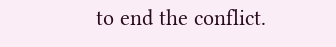to end the conflict.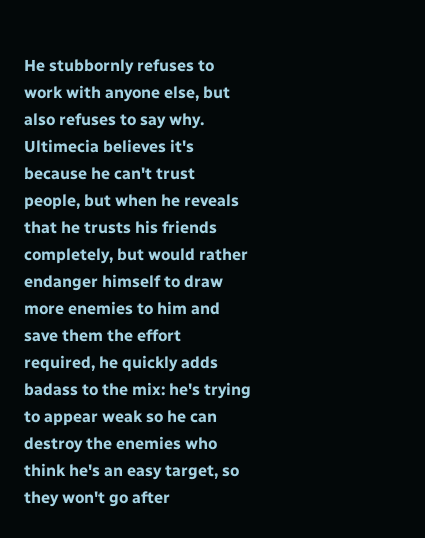He stubbornly refuses to work with anyone else, but also refuses to say why. Ultimecia believes it's because he can't trust people, but when he reveals that he trusts his friends completely, but would rather endanger himself to draw more enemies to him and save them the effort required, he quickly adds badass to the mix: he's trying to appear weak so he can destroy the enemies who think he's an easy target, so they won't go after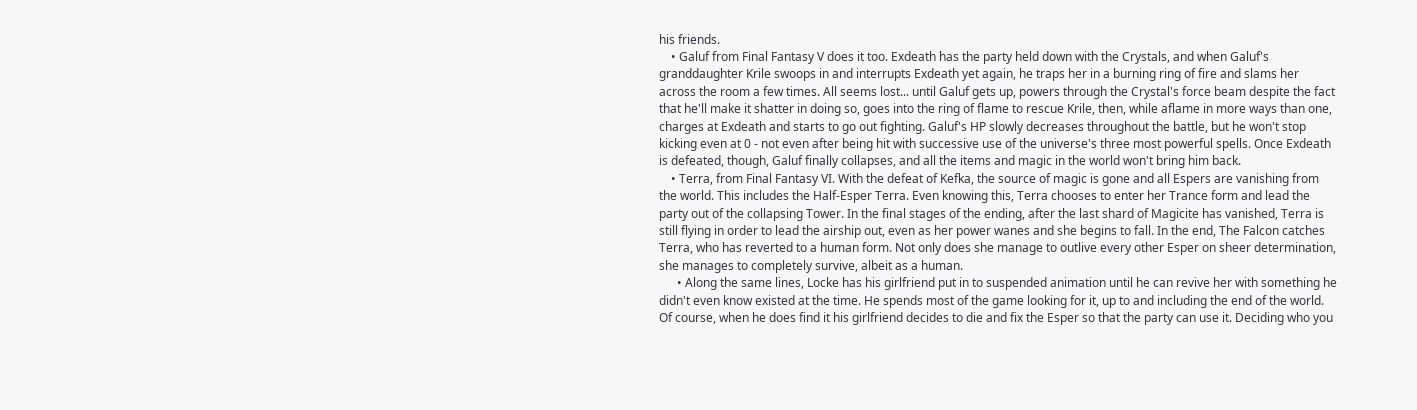his friends.
    • Galuf from Final Fantasy V does it too. Exdeath has the party held down with the Crystals, and when Galuf's granddaughter Krile swoops in and interrupts Exdeath yet again, he traps her in a burning ring of fire and slams her across the room a few times. All seems lost... until Galuf gets up, powers through the Crystal's force beam despite the fact that he'll make it shatter in doing so, goes into the ring of flame to rescue Krile, then, while aflame in more ways than one, charges at Exdeath and starts to go out fighting. Galuf's HP slowly decreases throughout the battle, but he won't stop kicking even at 0 - not even after being hit with successive use of the universe's three most powerful spells. Once Exdeath is defeated, though, Galuf finally collapses, and all the items and magic in the world won't bring him back.
    • Terra, from Final Fantasy VI. With the defeat of Kefka, the source of magic is gone and all Espers are vanishing from the world. This includes the Half-Esper Terra. Even knowing this, Terra chooses to enter her Trance form and lead the party out of the collapsing Tower. In the final stages of the ending, after the last shard of Magicite has vanished, Terra is still flying in order to lead the airship out, even as her power wanes and she begins to fall. In the end, The Falcon catches Terra, who has reverted to a human form. Not only does she manage to outlive every other Esper on sheer determination, she manages to completely survive, albeit as a human.
      • Along the same lines, Locke has his girlfriend put in to suspended animation until he can revive her with something he didn't even know existed at the time. He spends most of the game looking for it, up to and including the end of the world. Of course, when he does find it his girlfriend decides to die and fix the Esper so that the party can use it. Deciding who you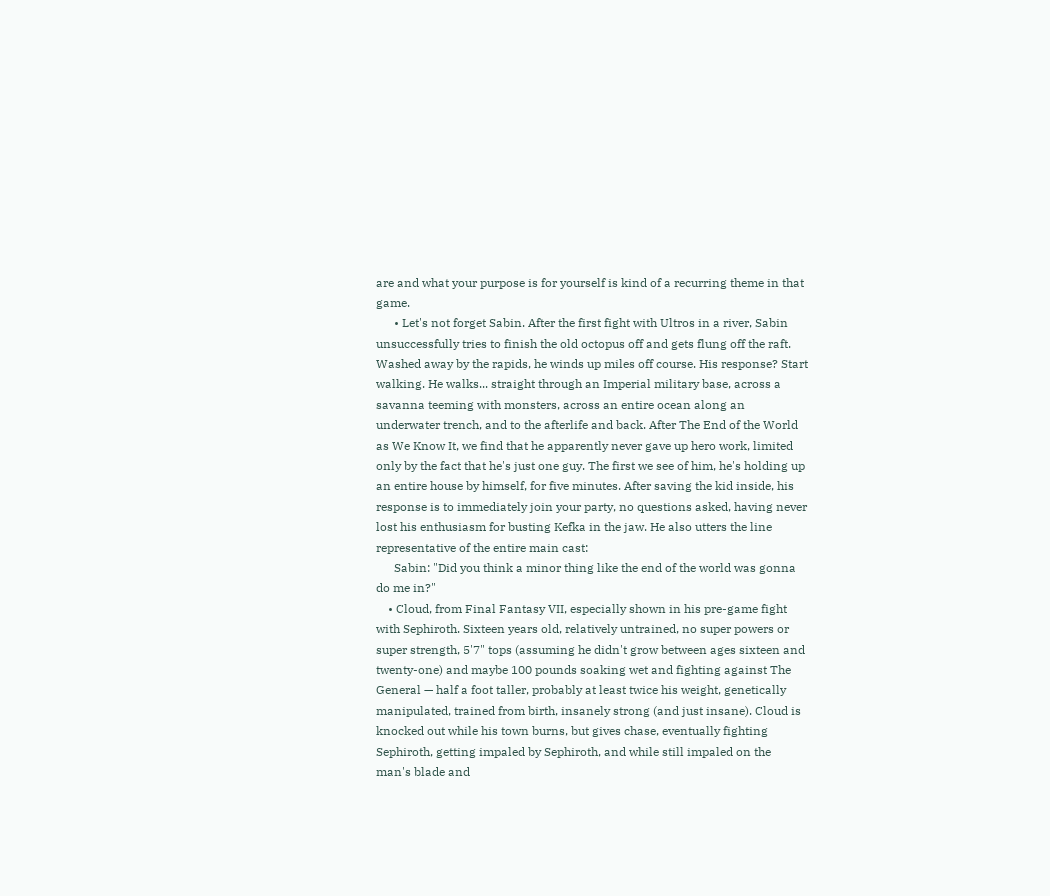are and what your purpose is for yourself is kind of a recurring theme in that game.
      • Let's not forget Sabin. After the first fight with Ultros in a river, Sabin unsuccessfully tries to finish the old octopus off and gets flung off the raft. Washed away by the rapids, he winds up miles off course. His response? Start walking. He walks... straight through an Imperial military base, across a savanna teeming with monsters, across an entire ocean along an underwater trench, and to the afterlife and back. After The End of the World as We Know It, we find that he apparently never gave up hero work, limited only by the fact that he's just one guy. The first we see of him, he's holding up an entire house by himself, for five minutes. After saving the kid inside, his response is to immediately join your party, no questions asked, having never lost his enthusiasm for busting Kefka in the jaw. He also utters the line representative of the entire main cast:
      Sabin: "Did you think a minor thing like the end of the world was gonna do me in?"
    • Cloud, from Final Fantasy VII, especially shown in his pre-game fight with Sephiroth. Sixteen years old, relatively untrained, no super powers or super strength, 5'7" tops (assuming he didn't grow between ages sixteen and twenty-one) and maybe 100 pounds soaking wet and fighting against The General — half a foot taller, probably at least twice his weight, genetically manipulated, trained from birth, insanely strong (and just insane). Cloud is knocked out while his town burns, but gives chase, eventually fighting Sephiroth, getting impaled by Sephiroth, and while still impaled on the man's blade and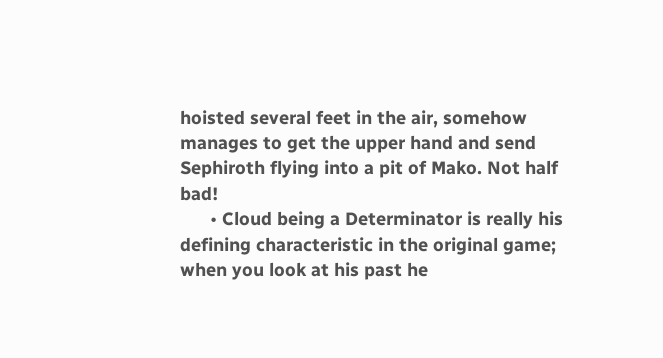hoisted several feet in the air, somehow manages to get the upper hand and send Sephiroth flying into a pit of Mako. Not half bad!
      • Cloud being a Determinator is really his defining characteristic in the original game; when you look at his past he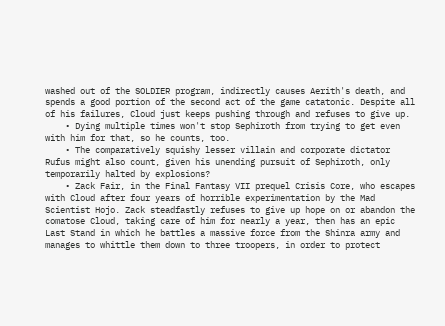washed out of the SOLDIER program, indirectly causes Aerith's death, and spends a good portion of the second act of the game catatonic. Despite all of his failures, Cloud just keeps pushing through and refuses to give up.
    • Dying multiple times won't stop Sephiroth from trying to get even with him for that, so he counts, too.
    • The comparatively squishy lesser villain and corporate dictator Rufus might also count, given his unending pursuit of Sephiroth, only temporarily halted by explosions?
    • Zack Fair, in the Final Fantasy VII prequel Crisis Core, who escapes with Cloud after four years of horrible experimentation by the Mad Scientist Hojo. Zack steadfastly refuses to give up hope on or abandon the comatose Cloud, taking care of him for nearly a year, then has an epic Last Stand in which he battles a massive force from the Shinra army and manages to whittle them down to three troopers, in order to protect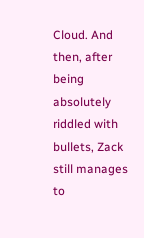Cloud. And then, after being absolutely riddled with bullets, Zack still manages to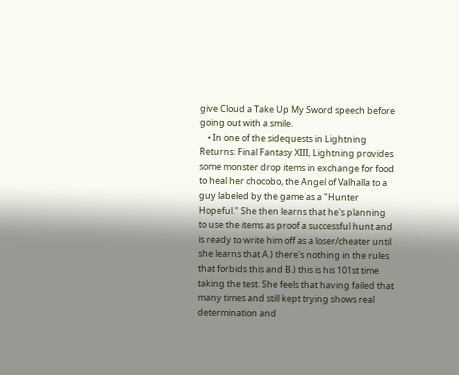give Cloud a Take Up My Sword speech before going out with a smile.
    • In one of the sidequests in Lightning Returns: Final Fantasy XIII, Lightning provides some monster drop items in exchange for food to heal her chocobo, the Angel of Valhalla to a guy labeled by the game as a "Hunter Hopeful." She then learns that he's planning to use the items as proof a successful hunt and is ready to write him off as a loser/cheater until she learns that A.) there's nothing in the rules that forbids this and B.) this is his 101st time taking the test. She feels that having failed that many times and still kept trying shows real determination and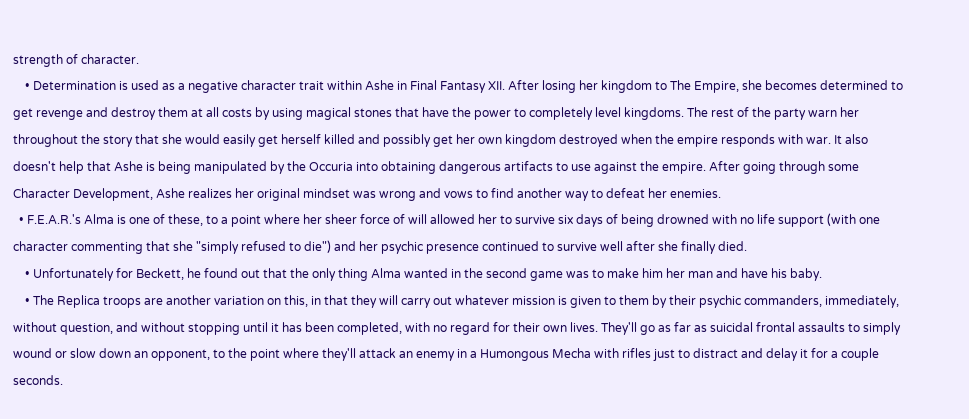strength of character.
    • Determination is used as a negative character trait within Ashe in Final Fantasy XII. After losing her kingdom to The Empire, she becomes determined to get revenge and destroy them at all costs by using magical stones that have the power to completely level kingdoms. The rest of the party warn her throughout the story that she would easily get herself killed and possibly get her own kingdom destroyed when the empire responds with war. It also doesn't help that Ashe is being manipulated by the Occuria into obtaining dangerous artifacts to use against the empire. After going through some Character Development, Ashe realizes her original mindset was wrong and vows to find another way to defeat her enemies.
  • F.E.A.R.'s Alma is one of these, to a point where her sheer force of will allowed her to survive six days of being drowned with no life support (with one character commenting that she "simply refused to die") and her psychic presence continued to survive well after she finally died.
    • Unfortunately for Beckett, he found out that the only thing Alma wanted in the second game was to make him her man and have his baby.
    • The Replica troops are another variation on this, in that they will carry out whatever mission is given to them by their psychic commanders, immediately, without question, and without stopping until it has been completed, with no regard for their own lives. They'll go as far as suicidal frontal assaults to simply wound or slow down an opponent, to the point where they'll attack an enemy in a Humongous Mecha with rifles just to distract and delay it for a couple seconds.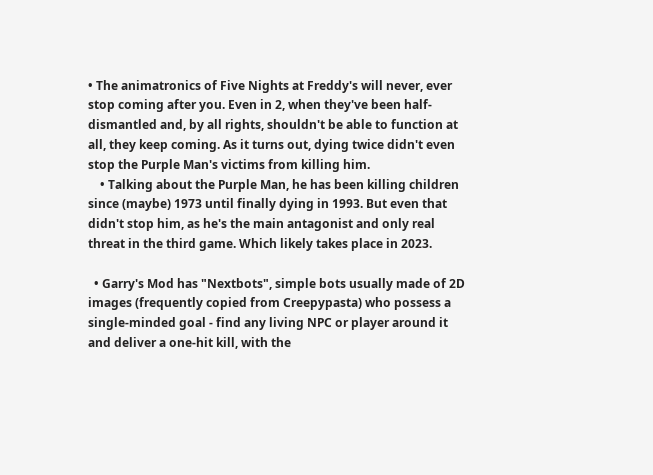• The animatronics of Five Nights at Freddy's will never, ever stop coming after you. Even in 2, when they've been half-dismantled and, by all rights, shouldn't be able to function at all, they keep coming. As it turns out, dying twice didn't even stop the Purple Man's victims from killing him.
    • Talking about the Purple Man, he has been killing children since (maybe) 1973 until finally dying in 1993. But even that didn't stop him, as he's the main antagonist and only real threat in the third game. Which likely takes place in 2023.

  • Garry's Mod has "Nextbots", simple bots usually made of 2D images (frequently copied from Creepypasta) who possess a single-minded goal - find any living NPC or player around it and deliver a one-hit kill, with the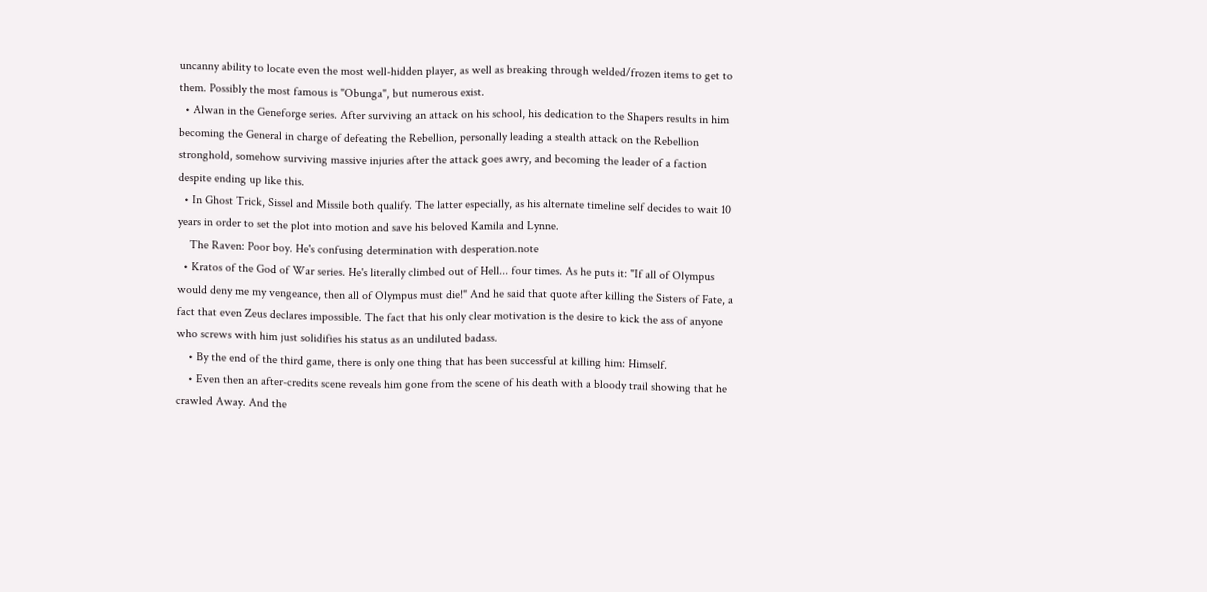uncanny ability to locate even the most well-hidden player, as well as breaking through welded/frozen items to get to them. Possibly the most famous is "Obunga", but numerous exist.
  • Alwan in the Geneforge series. After surviving an attack on his school, his dedication to the Shapers results in him becoming the General in charge of defeating the Rebellion, personally leading a stealth attack on the Rebellion stronghold, somehow surviving massive injuries after the attack goes awry, and becoming the leader of a faction despite ending up like this.
  • In Ghost Trick, Sissel and Missile both qualify. The latter especially, as his alternate timeline self decides to wait 10 years in order to set the plot into motion and save his beloved Kamila and Lynne.
    The Raven: Poor boy. He's confusing determination with desperation.note
  • Kratos of the God of War series. He's literally climbed out of Hell... four times. As he puts it: "If all of Olympus would deny me my vengeance, then all of Olympus must die!" And he said that quote after killing the Sisters of Fate, a fact that even Zeus declares impossible. The fact that his only clear motivation is the desire to kick the ass of anyone who screws with him just solidifies his status as an undiluted badass.
    • By the end of the third game, there is only one thing that has been successful at killing him: Himself.
    • Even then an after-credits scene reveals him gone from the scene of his death with a bloody trail showing that he crawled Away. And the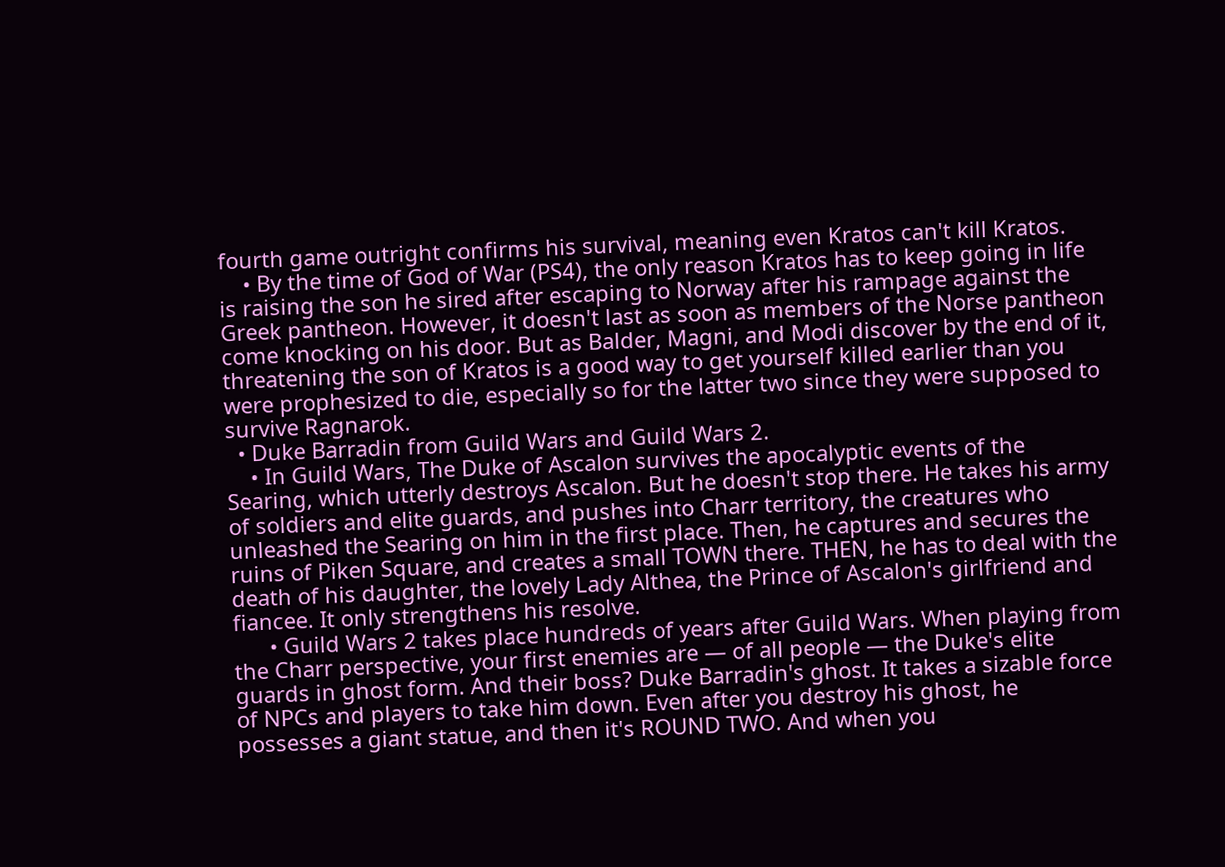fourth game outright confirms his survival, meaning even Kratos can't kill Kratos.
    • By the time of God of War (PS4), the only reason Kratos has to keep going in life is raising the son he sired after escaping to Norway after his rampage against the Greek pantheon. However, it doesn't last as soon as members of the Norse pantheon come knocking on his door. But as Balder, Magni, and Modi discover by the end of it, threatening the son of Kratos is a good way to get yourself killed earlier than you were prophesized to die, especially so for the latter two since they were supposed to survive Ragnarok.
  • Duke Barradin from Guild Wars and Guild Wars 2.
    • In Guild Wars, The Duke of Ascalon survives the apocalyptic events of the Searing, which utterly destroys Ascalon. But he doesn't stop there. He takes his army of soldiers and elite guards, and pushes into Charr territory, the creatures who unleashed the Searing on him in the first place. Then, he captures and secures the ruins of Piken Square, and creates a small TOWN there. THEN, he has to deal with the death of his daughter, the lovely Lady Althea, the Prince of Ascalon's girlfriend and fiancee. It only strengthens his resolve.
      • Guild Wars 2 takes place hundreds of years after Guild Wars. When playing from the Charr perspective, your first enemies are — of all people — the Duke's elite guards in ghost form. And their boss? Duke Barradin's ghost. It takes a sizable force of NPCs and players to take him down. Even after you destroy his ghost, he possesses a giant statue, and then it's ROUND TWO. And when you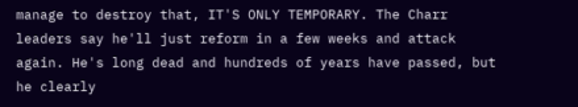manage to destroy that, IT'S ONLY TEMPORARY. The Charr leaders say he'll just reform in a few weeks and attack again. He's long dead and hundreds of years have passed, but he clearly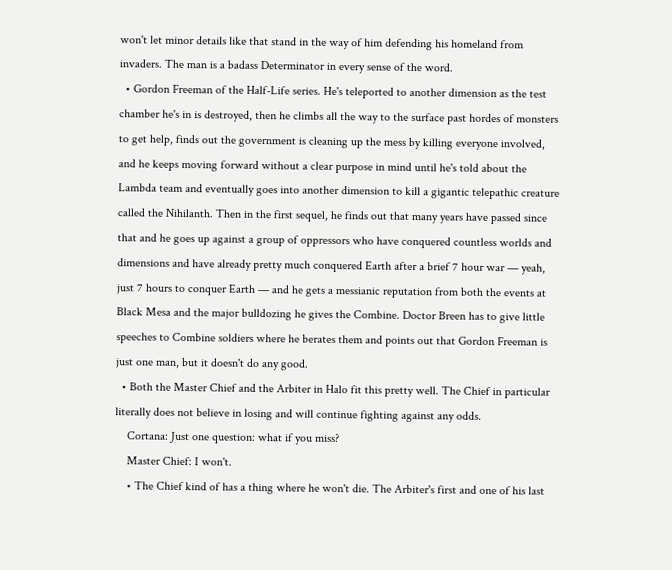won't let minor details like that stand in the way of him defending his homeland from invaders. The man is a badass Determinator in every sense of the word.
  • Gordon Freeman of the Half-Life series. He's teleported to another dimension as the test chamber he's in is destroyed, then he climbs all the way to the surface past hordes of monsters to get help, finds out the government is cleaning up the mess by killing everyone involved, and he keeps moving forward without a clear purpose in mind until he's told about the Lambda team and eventually goes into another dimension to kill a gigantic telepathic creature called the Nihilanth. Then in the first sequel, he finds out that many years have passed since that and he goes up against a group of oppressors who have conquered countless worlds and dimensions and have already pretty much conquered Earth after a brief 7 hour war — yeah, just 7 hours to conquer Earth — and he gets a messianic reputation from both the events at Black Mesa and the major bulldozing he gives the Combine. Doctor Breen has to give little speeches to Combine soldiers where he berates them and points out that Gordon Freeman is just one man, but it doesn't do any good.
  • Both the Master Chief and the Arbiter in Halo fit this pretty well. The Chief in particular literally does not believe in losing and will continue fighting against any odds.
    Cortana: Just one question: what if you miss?
    Master Chief: I won't.
    • The Chief kind of has a thing where he won't die. The Arbiter's first and one of his last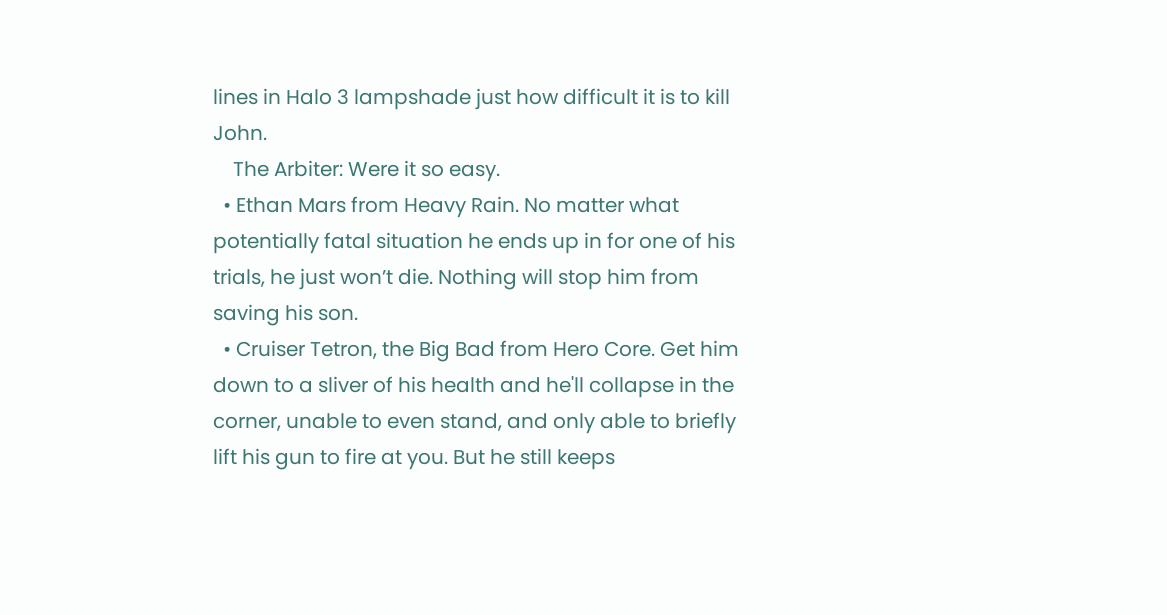lines in Halo 3 lampshade just how difficult it is to kill John.
    The Arbiter: Were it so easy.
  • Ethan Mars from Heavy Rain. No matter what potentially fatal situation he ends up in for one of his trials, he just won’t die. Nothing will stop him from saving his son.
  • Cruiser Tetron, the Big Bad from Hero Core. Get him down to a sliver of his health and he'll collapse in the corner, unable to even stand, and only able to briefly lift his gun to fire at you. But he still keeps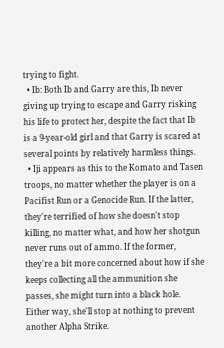trying to fight.
  • Ib: Both Ib and Garry are this, Ib never giving up trying to escape and Garry risking his life to protect her, despite the fact that Ib is a 9-year-old girl and that Garry is scared at several points by relatively harmless things.
  • Iji appears as this to the Komato and Tasen troops, no matter whether the player is on a Pacifist Run or a Genocide Run. If the latter, they're terrified of how she doesn't stop killing, no matter what, and how her shotgun never runs out of ammo. If the former, they're a bit more concerned about how if she keeps collecting all the ammunition she passes, she might turn into a black hole. Either way, she'll stop at nothing to prevent another Alpha Strike.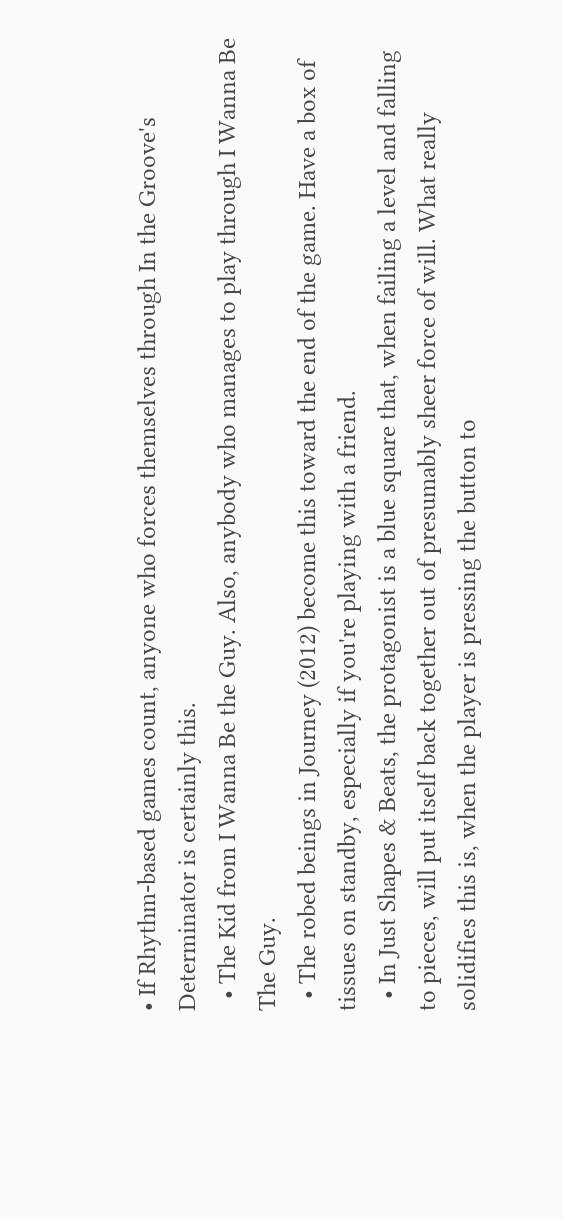• If Rhythm-based games count, anyone who forces themselves through In the Groove's Determinator is certainly this.
  • The Kid from I Wanna Be the Guy. Also, anybody who manages to play through I Wanna Be The Guy.
  • The robed beings in Journey (2012) become this toward the end of the game. Have a box of tissues on standby, especially if you're playing with a friend.
  • In Just Shapes & Beats, the protagonist is a blue square that, when failing a level and falling to pieces, will put itself back together out of presumably sheer force of will. What really solidifies this is, when the player is pressing the button to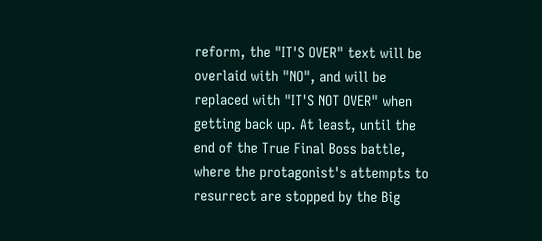reform, the "IT'S OVER" text will be overlaid with "NO", and will be replaced with "IT'S NOT OVER" when getting back up. At least, until the end of the True Final Boss battle, where the protagonist's attempts to resurrect are stopped by the Big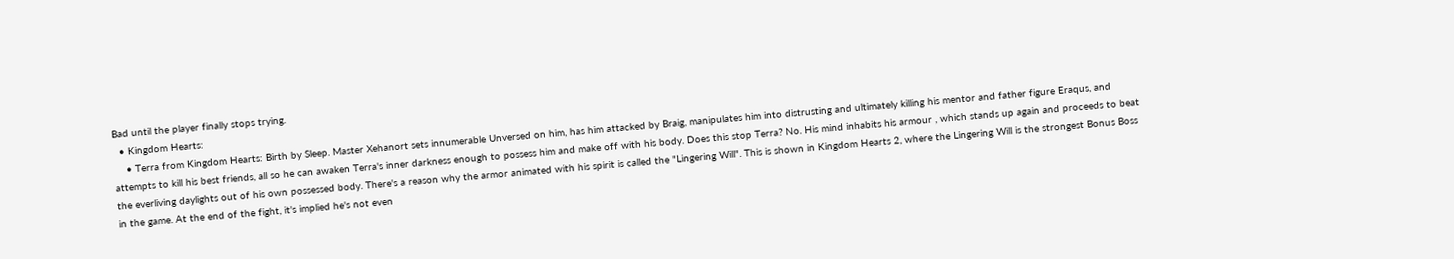Bad until the player finally stops trying.
  • Kingdom Hearts:
    • Terra from Kingdom Hearts: Birth by Sleep. Master Xehanort sets innumerable Unversed on him, has him attacked by Braig, manipulates him into distrusting and ultimately killing his mentor and father figure Eraqus, and attempts to kill his best friends, all so he can awaken Terra's inner darkness enough to possess him and make off with his body. Does this stop Terra? No. His mind inhabits his armour , which stands up again and proceeds to beat the everliving daylights out of his own possessed body. There's a reason why the armor animated with his spirit is called the "Lingering Will". This is shown in Kingdom Hearts 2, where the Lingering Will is the strongest Bonus Boss in the game. At the end of the fight, it's implied he's not even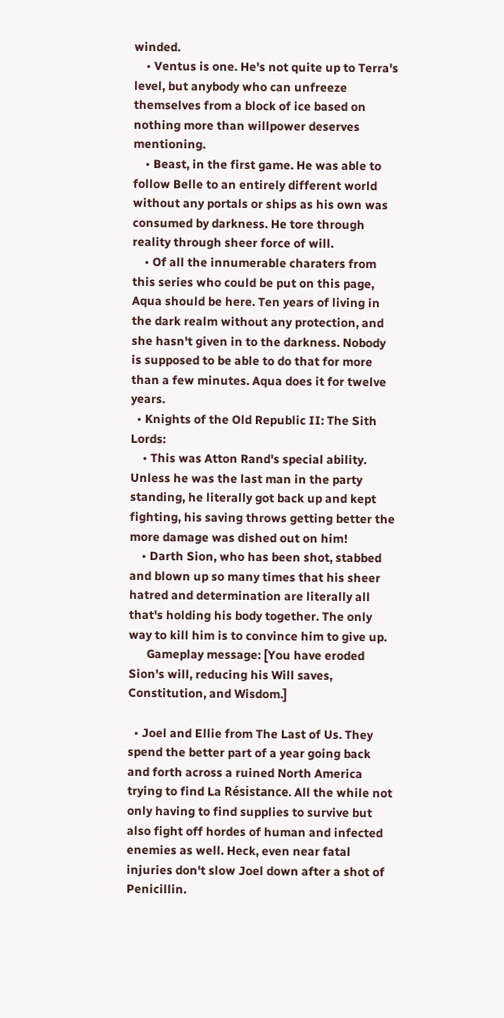winded.
    • Ventus is one. He's not quite up to Terra's level, but anybody who can unfreeze themselves from a block of ice based on nothing more than willpower deserves mentioning.
    • Beast, in the first game. He was able to follow Belle to an entirely different world without any portals or ships as his own was consumed by darkness. He tore through reality through sheer force of will.
    • Of all the innumerable charaters from this series who could be put on this page, Aqua should be here. Ten years of living in the dark realm without any protection, and she hasn't given in to the darkness. Nobody is supposed to be able to do that for more than a few minutes. Aqua does it for twelve years.
  • Knights of the Old Republic II: The Sith Lords:
    • This was Atton Rand's special ability. Unless he was the last man in the party standing, he literally got back up and kept fighting, his saving throws getting better the more damage was dished out on him!
    • Darth Sion, who has been shot, stabbed and blown up so many times that his sheer hatred and determination are literally all that's holding his body together. The only way to kill him is to convince him to give up.
      Gameplay message: [You have eroded Sion's will, reducing his Will saves, Constitution, and Wisdom.]

  • Joel and Ellie from The Last of Us. They spend the better part of a year going back and forth across a ruined North America trying to find La Résistance. All the while not only having to find supplies to survive but also fight off hordes of human and infected enemies as well. Heck, even near fatal injuries don't slow Joel down after a shot of Penicillin.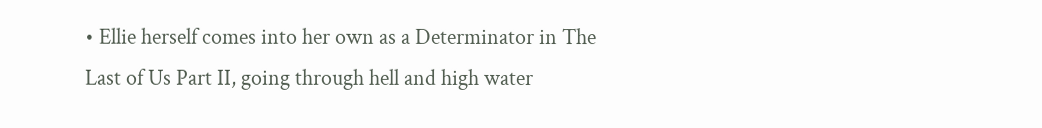• Ellie herself comes into her own as a Determinator in The Last of Us Part II, going through hell and high water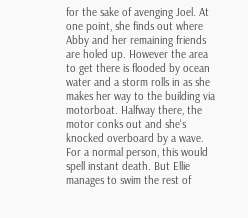for the sake of avenging Joel. At one point, she finds out where Abby and her remaining friends are holed up. However the area to get there is flooded by ocean water and a storm rolls in as she makes her way to the building via motorboat. Halfway there, the motor conks out and she's knocked overboard by a wave. For a normal person, this would spell instant death. But Ellie manages to swim the rest of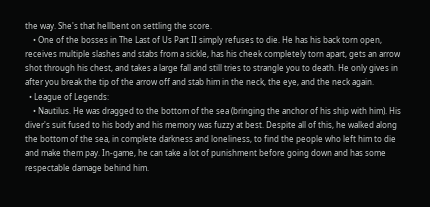the way. She's that hellbent on settling the score.
    • One of the bosses in The Last of Us Part II simply refuses to die. He has his back torn open, receives multiple slashes and stabs from a sickle, has his cheek completely torn apart, gets an arrow shot through his chest, and takes a large fall and still tries to strangle you to death. He only gives in after you break the tip of the arrow off and stab him in the neck, the eye, and the neck again.
  • League of Legends:
    • Nautilus. He was dragged to the bottom of the sea (bringing the anchor of his ship with him). His diver's suit fused to his body and his memory was fuzzy at best. Despite all of this, he walked along the bottom of the sea, in complete darkness and loneliness, to find the people who left him to die and make them pay. In-game, he can take a lot of punishment before going down and has some respectable damage behind him.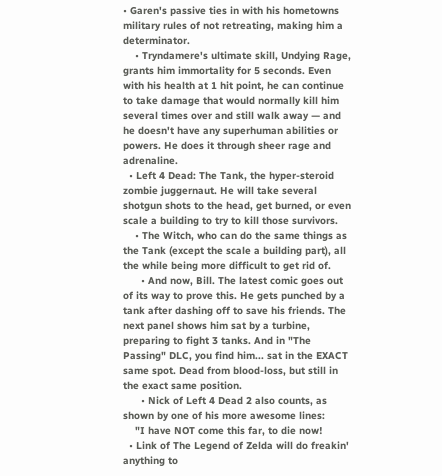• Garen's passive ties in with his hometowns military rules of not retreating, making him a determinator.
    • Tryndamere's ultimate skill, Undying Rage, grants him immortality for 5 seconds. Even with his health at 1 hit point, he can continue to take damage that would normally kill him several times over and still walk away — and he doesn't have any superhuman abilities or powers. He does it through sheer rage and adrenaline.
  • Left 4 Dead: The Tank, the hyper-steroid zombie juggernaut. He will take several shotgun shots to the head, get burned, or even scale a building to try to kill those survivors.
    • The Witch, who can do the same things as the Tank (except the scale a building part), all the while being more difficult to get rid of.
      • And now, Bill. The latest comic goes out of its way to prove this. He gets punched by a tank after dashing off to save his friends. The next panel shows him sat by a turbine, preparing to fight 3 tanks. And in "The Passing" DLC, you find him... sat in the EXACT same spot. Dead from blood-loss, but still in the exact same position.
      • Nick of Left 4 Dead 2 also counts, as shown by one of his more awesome lines:
    "I have NOT come this far, to die now!
  • Link of The Legend of Zelda will do freakin' anything to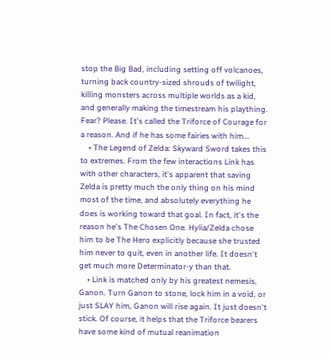stop the Big Bad, including setting off volcanoes, turning back country-sized shrouds of twilight, killing monsters across multiple worlds as a kid, and generally making the timestream his plaything. Fear? Please. It's called the Triforce of Courage for a reason. And if he has some fairies with him...
    • The Legend of Zelda: Skyward Sword takes this to extremes. From the few interactions Link has with other characters, it's apparent that saving Zelda is pretty much the only thing on his mind most of the time, and absolutely everything he does is working toward that goal. In fact, it's the reason he's The Chosen One. Hylia/Zelda chose him to be The Hero explicitly because she trusted him never to quit, even in another life. It doesn't get much more Determinator-y than that.
    • Link is matched only by his greatest nemesis, Ganon. Turn Ganon to stone, lock him in a void, or just SLAY him, Ganon will rise again. It just doesn't stick. Of course, it helps that the Triforce bearers have some kind of mutual reanimation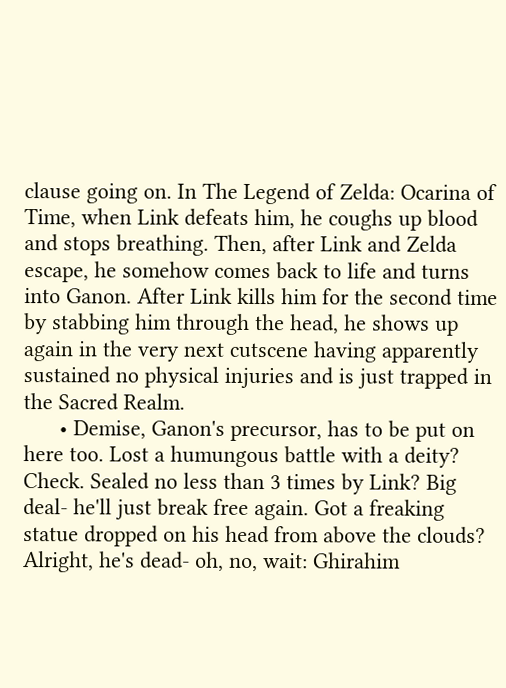clause going on. In The Legend of Zelda: Ocarina of Time, when Link defeats him, he coughs up blood and stops breathing. Then, after Link and Zelda escape, he somehow comes back to life and turns into Ganon. After Link kills him for the second time by stabbing him through the head, he shows up again in the very next cutscene having apparently sustained no physical injuries and is just trapped in the Sacred Realm.
      • Demise, Ganon's precursor, has to be put on here too. Lost a humungous battle with a deity? Check. Sealed no less than 3 times by Link? Big deal- he'll just break free again. Got a freaking statue dropped on his head from above the clouds? Alright, he's dead- oh, no, wait: Ghirahim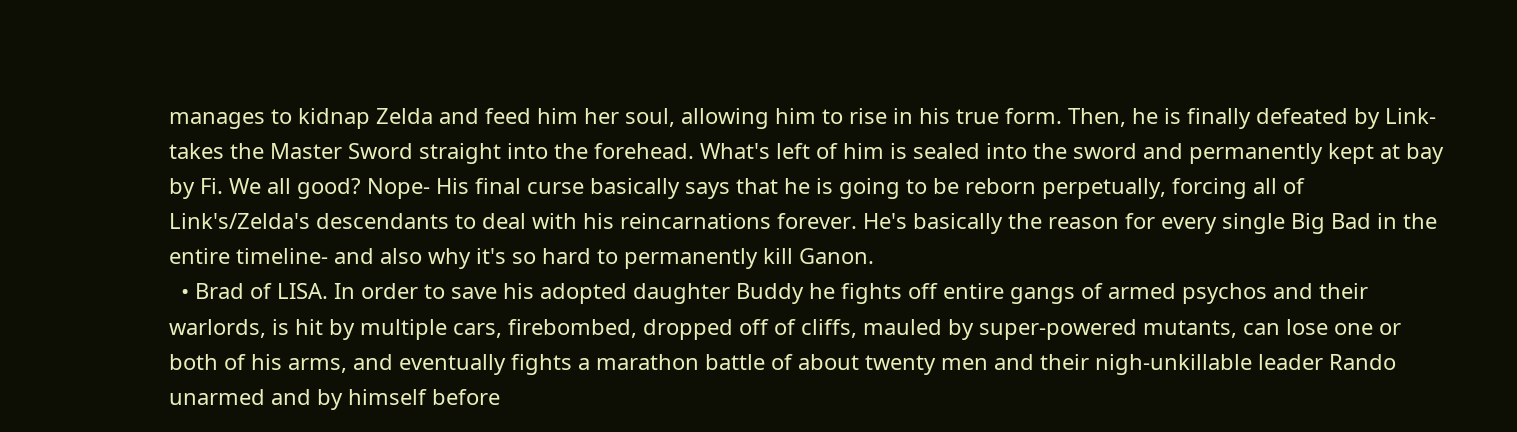manages to kidnap Zelda and feed him her soul, allowing him to rise in his true form. Then, he is finally defeated by Link- takes the Master Sword straight into the forehead. What's left of him is sealed into the sword and permanently kept at bay by Fi. We all good? Nope- His final curse basically says that he is going to be reborn perpetually, forcing all of Link's/Zelda's descendants to deal with his reincarnations forever. He's basically the reason for every single Big Bad in the entire timeline- and also why it's so hard to permanently kill Ganon.
  • Brad of LISA. In order to save his adopted daughter Buddy he fights off entire gangs of armed psychos and their warlords, is hit by multiple cars, firebombed, dropped off of cliffs, mauled by super-powered mutants, can lose one or both of his arms, and eventually fights a marathon battle of about twenty men and their nigh-unkillable leader Rando unarmed and by himself before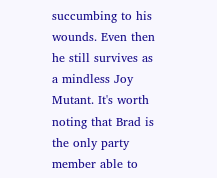succumbing to his wounds. Even then he still survives as a mindless Joy Mutant. It's worth noting that Brad is the only party member able to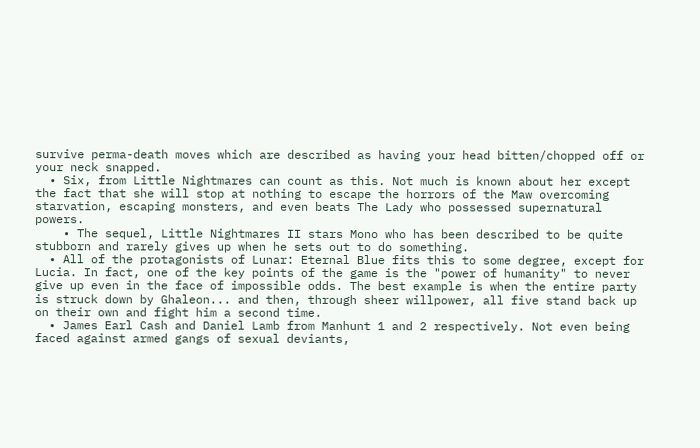survive perma-death moves which are described as having your head bitten/chopped off or your neck snapped.
  • Six, from Little Nightmares can count as this. Not much is known about her except the fact that she will stop at nothing to escape the horrors of the Maw overcoming starvation, escaping monsters, and even beats The Lady who possessed supernatural powers.
    • The sequel, Little Nightmares II stars Mono who has been described to be quite stubborn and rarely gives up when he sets out to do something.
  • All of the protagonists of Lunar: Eternal Blue fits this to some degree, except for Lucia. In fact, one of the key points of the game is the "power of humanity" to never give up even in the face of impossible odds. The best example is when the entire party is struck down by Ghaleon... and then, through sheer willpower, all five stand back up on their own and fight him a second time.
  • James Earl Cash and Daniel Lamb from Manhunt 1 and 2 respectively. Not even being faced against armed gangs of sexual deviants,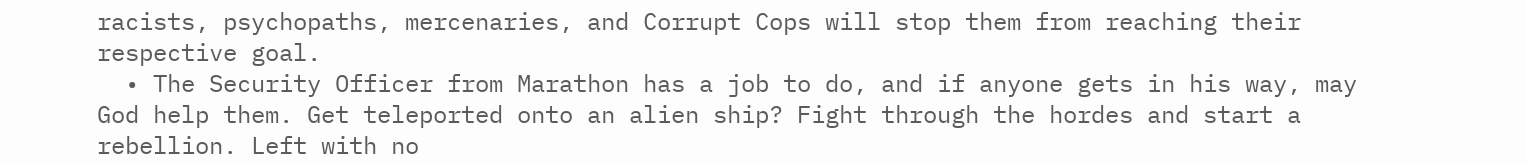racists, psychopaths, mercenaries, and Corrupt Cops will stop them from reaching their respective goal.
  • The Security Officer from Marathon has a job to do, and if anyone gets in his way, may God help them. Get teleported onto an alien ship? Fight through the hordes and start a rebellion. Left with no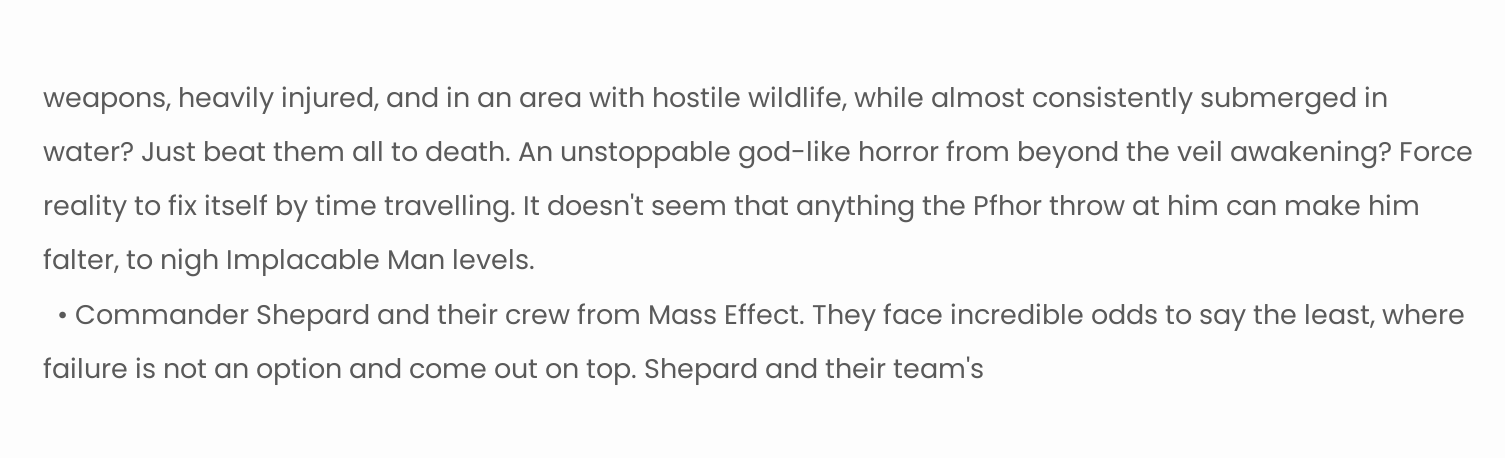weapons, heavily injured, and in an area with hostile wildlife, while almost consistently submerged in water? Just beat them all to death. An unstoppable god-like horror from beyond the veil awakening? Force reality to fix itself by time travelling. It doesn't seem that anything the Pfhor throw at him can make him falter, to nigh Implacable Man levels.
  • Commander Shepard and their crew from Mass Effect. They face incredible odds to say the least, where failure is not an option and come out on top. Shepard and their team's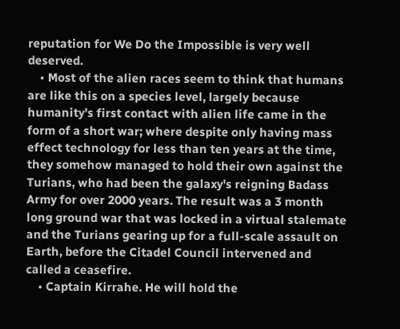reputation for We Do the Impossible is very well deserved.
    • Most of the alien races seem to think that humans are like this on a species level, largely because humanity's first contact with alien life came in the form of a short war; where despite only having mass effect technology for less than ten years at the time, they somehow managed to hold their own against the Turians, who had been the galaxy's reigning Badass Army for over 2000 years. The result was a 3 month long ground war that was locked in a virtual stalemate and the Turians gearing up for a full-scale assault on Earth, before the Citadel Council intervened and called a ceasefire.
    • Captain Kirrahe. He will hold the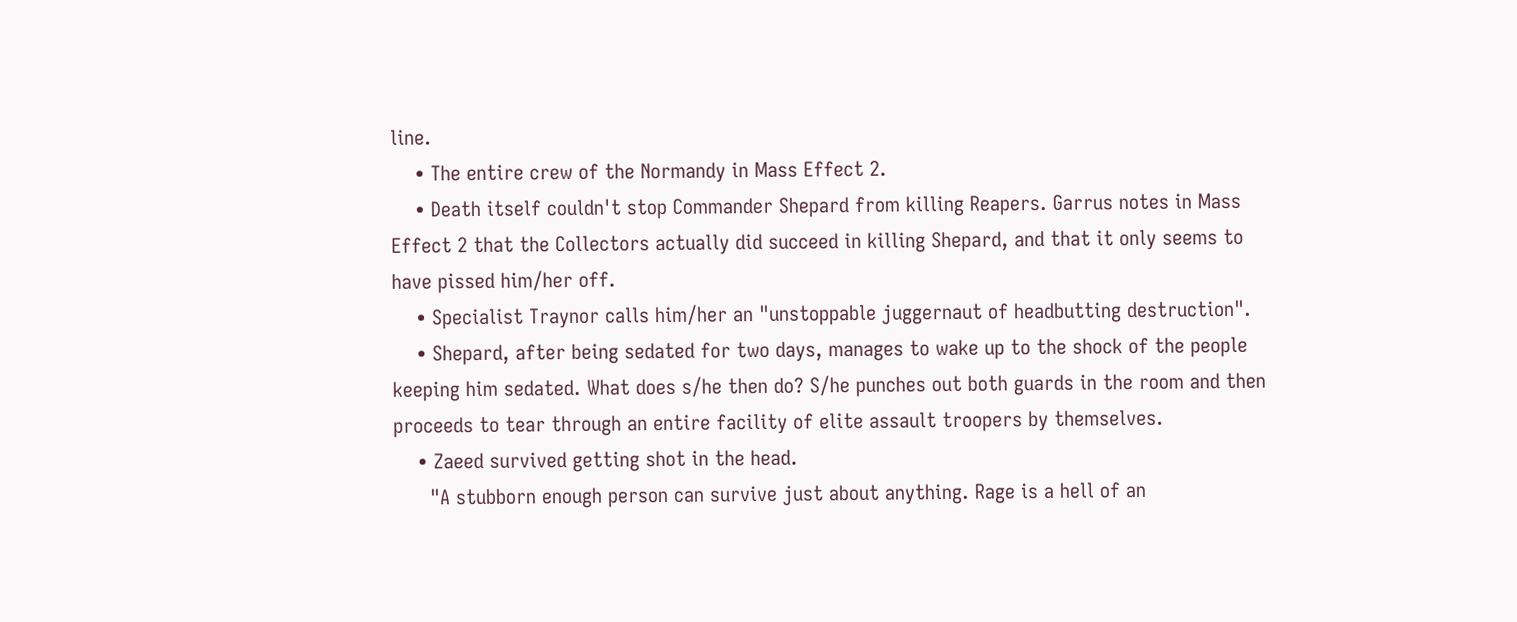line.
    • The entire crew of the Normandy in Mass Effect 2.
    • Death itself couldn't stop Commander Shepard from killing Reapers. Garrus notes in Mass Effect 2 that the Collectors actually did succeed in killing Shepard, and that it only seems to have pissed him/her off.
    • Specialist Traynor calls him/her an "unstoppable juggernaut of headbutting destruction".
    • Shepard, after being sedated for two days, manages to wake up to the shock of the people keeping him sedated. What does s/he then do? S/he punches out both guards in the room and then proceeds to tear through an entire facility of elite assault troopers by themselves.
    • Zaeed survived getting shot in the head.
      "A stubborn enough person can survive just about anything. Rage is a hell of an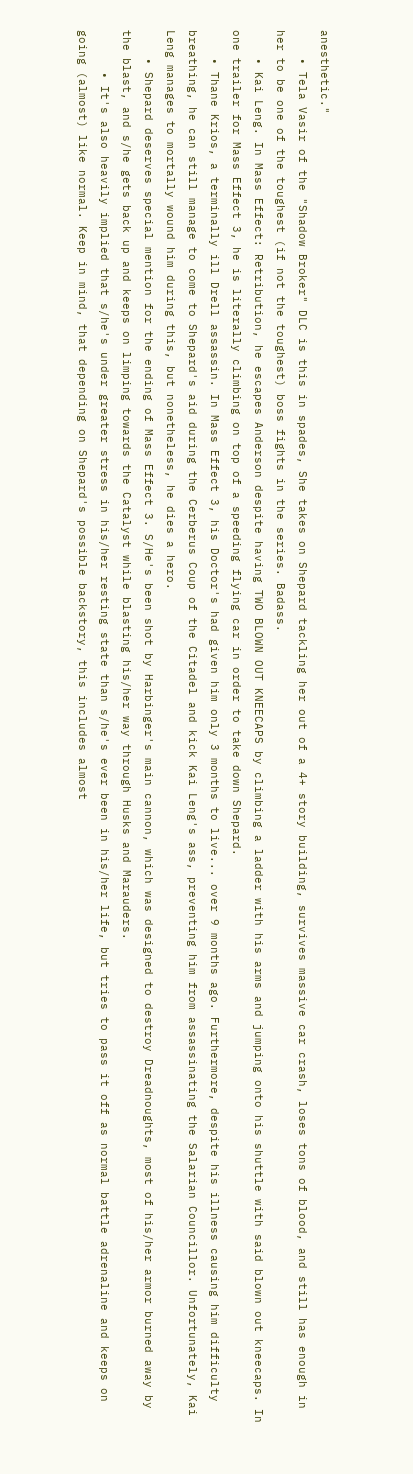anesthetic."
    • Tela Vasir of the "Shadow Broker" DLC is this in spades, She takes on Shepard tackling her out of a 4+ story building, survives massive car crash, loses tons of blood, and still has enough in her to be one of the toughest (if not the toughest) boss fights in the series. Badass.
    • Kai Leng. In Mass Effect: Retribution, he escapes Anderson despite having TWO BLOWN OUT KNEECAPS by climbing a ladder with his arms and jumping onto his shuttle with said blown out kneecaps. In one trailer for Mass Effect 3, he is literally climbing on top of a speeding flying car in order to take down Shepard.
    • Thane Krios, a terminally ill Drell assassin. In Mass Effect 3, his Doctor's had given him only 3 months to live... over 9 months ago. Furthermore, despite his illness causing him difficulty breathing, he can still manage to come to Shepard's aid during the Cerberus Coup of the Citadel and kick Kai Leng's ass, preventing him from assassinating the Salarian Councillor. Unfortunately, Kai Leng manages to mortally wound him during this, but nonetheless, he dies a hero.
    • Shepard deserves special mention for the ending of Mass Effect 3. S/He's been shot by Harbinger's main cannon, which was designed to destroy Dreadnoughts, most of his/her armor burned away by the blast, and s/he gets back up and keeps on limping towards the Catalyst while blasting his/her way through Husks and Marauders.
      • It's also heavily implied that s/he's under greater stress in his/her resting state than s/he's ever been in his/her life, but tries to pass it off as normal battle adrenaline and keeps on going (almost) like normal. Keep in mind, that depending on Shepard's possible backstory, this includes almost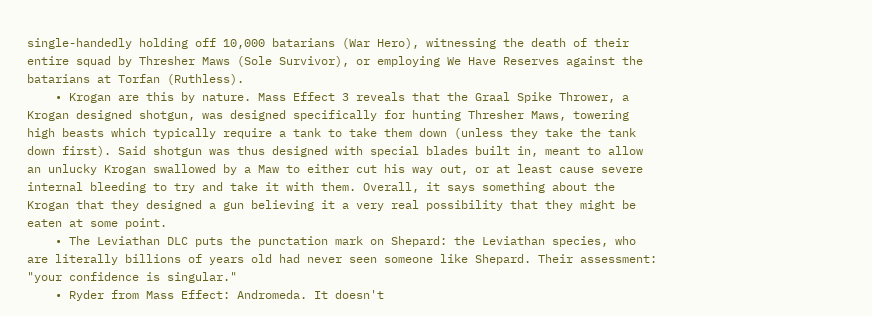single-handedly holding off 10,000 batarians (War Hero), witnessing the death of their entire squad by Thresher Maws (Sole Survivor), or employing We Have Reserves against the batarians at Torfan (Ruthless).
    • Krogan are this by nature. Mass Effect 3 reveals that the Graal Spike Thrower, a Krogan designed shotgun, was designed specifically for hunting Thresher Maws, towering high beasts which typically require a tank to take them down (unless they take the tank down first). Said shotgun was thus designed with special blades built in, meant to allow an unlucky Krogan swallowed by a Maw to either cut his way out, or at least cause severe internal bleeding to try and take it with them. Overall, it says something about the Krogan that they designed a gun believing it a very real possibility that they might be eaten at some point.
    • The Leviathan DLC puts the punctation mark on Shepard: the Leviathan species, who are literally billions of years old had never seen someone like Shepard. Their assessment: "your confidence is singular."
    • Ryder from Mass Effect: Andromeda. It doesn't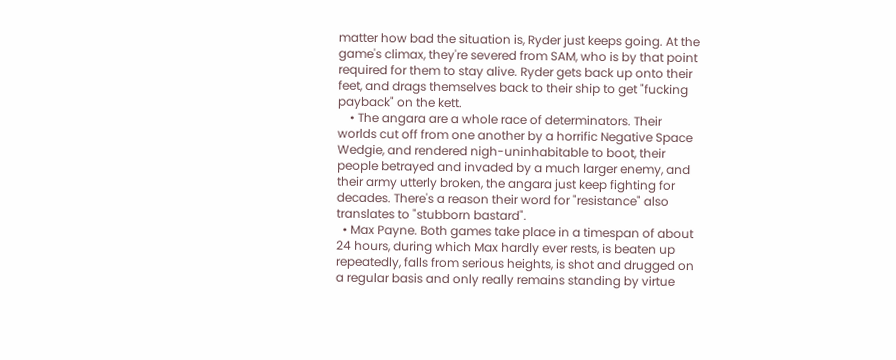matter how bad the situation is, Ryder just keeps going. At the game's climax, they're severed from SAM, who is by that point required for them to stay alive. Ryder gets back up onto their feet, and drags themselves back to their ship to get "fucking payback" on the kett.
    • The angara are a whole race of determinators. Their worlds cut off from one another by a horrific Negative Space Wedgie, and rendered nigh-uninhabitable to boot, their people betrayed and invaded by a much larger enemy, and their army utterly broken, the angara just keep fighting for decades. There's a reason their word for "resistance" also translates to "stubborn bastard".
  • Max Payne. Both games take place in a timespan of about 24 hours, during which Max hardly ever rests, is beaten up repeatedly, falls from serious heights, is shot and drugged on a regular basis and only really remains standing by virtue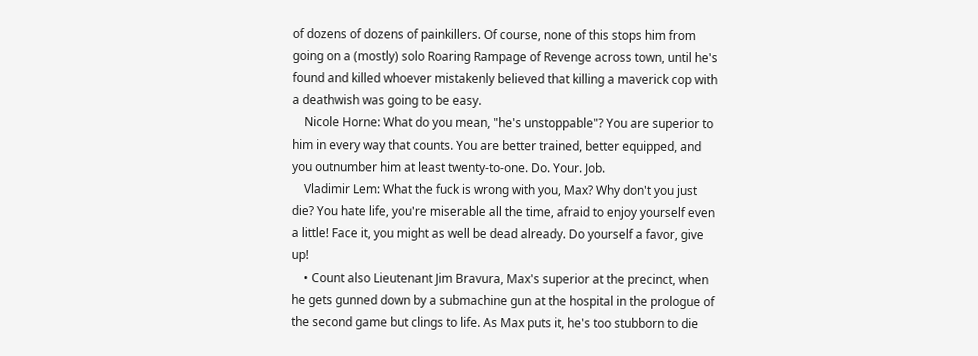of dozens of dozens of painkillers. Of course, none of this stops him from going on a (mostly) solo Roaring Rampage of Revenge across town, until he's found and killed whoever mistakenly believed that killing a maverick cop with a deathwish was going to be easy.
    Nicole Horne: What do you mean, "he's unstoppable"? You are superior to him in every way that counts. You are better trained, better equipped, and you outnumber him at least twenty-to-one. Do. Your. Job.
    Vladimir Lem: What the fuck is wrong with you, Max? Why don't you just die? You hate life, you're miserable all the time, afraid to enjoy yourself even a little! Face it, you might as well be dead already. Do yourself a favor, give up!
    • Count also Lieutenant Jim Bravura, Max's superior at the precinct, when he gets gunned down by a submachine gun at the hospital in the prologue of the second game but clings to life. As Max puts it, he's too stubborn to die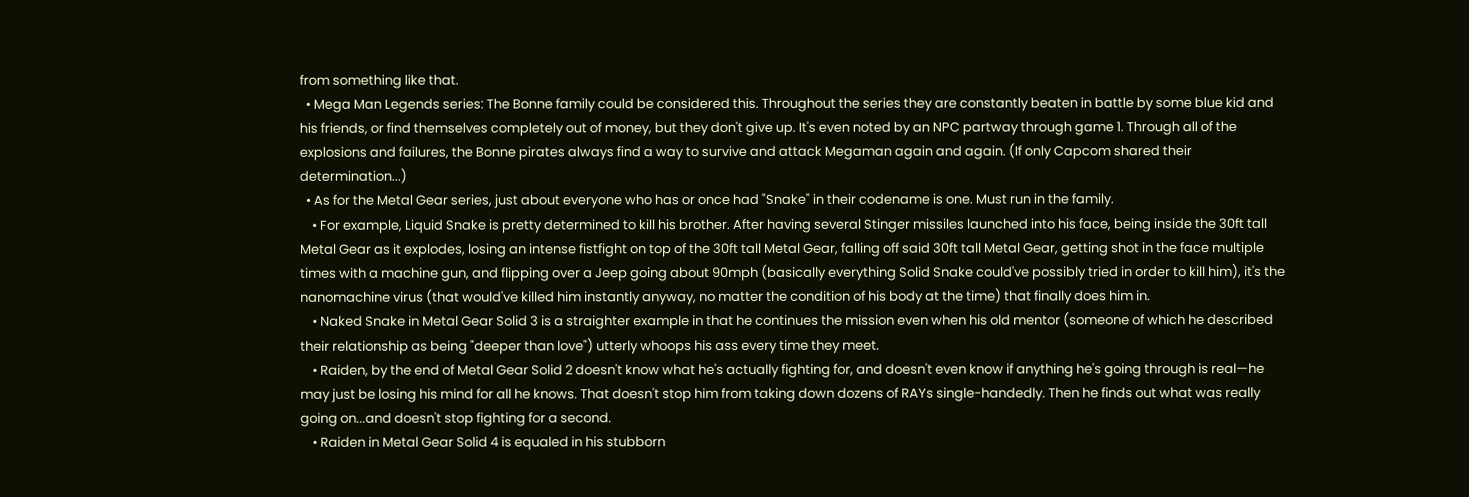from something like that.
  • Mega Man Legends series: The Bonne family could be considered this. Throughout the series they are constantly beaten in battle by some blue kid and his friends, or find themselves completely out of money, but they don't give up. It's even noted by an NPC partway through game 1. Through all of the explosions and failures, the Bonne pirates always find a way to survive and attack Megaman again and again. (If only Capcom shared their determination...)
  • As for the Metal Gear series, just about everyone who has or once had "Snake" in their codename is one. Must run in the family.
    • For example, Liquid Snake is pretty determined to kill his brother. After having several Stinger missiles launched into his face, being inside the 30ft tall Metal Gear as it explodes, losing an intense fistfight on top of the 30ft tall Metal Gear, falling off said 30ft tall Metal Gear, getting shot in the face multiple times with a machine gun, and flipping over a Jeep going about 90mph (basically everything Solid Snake could've possibly tried in order to kill him), it's the nanomachine virus (that would've killed him instantly anyway, no matter the condition of his body at the time) that finally does him in.
    • Naked Snake in Metal Gear Solid 3 is a straighter example in that he continues the mission even when his old mentor (someone of which he described their relationship as being "deeper than love") utterly whoops his ass every time they meet.
    • Raiden, by the end of Metal Gear Solid 2 doesn't know what he's actually fighting for, and doesn't even know if anything he's going through is real—he may just be losing his mind for all he knows. That doesn't stop him from taking down dozens of RAYs single-handedly. Then he finds out what was really going on...and doesn't stop fighting for a second.
    • Raiden in Metal Gear Solid 4 is equaled in his stubborn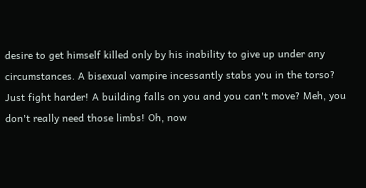desire to get himself killed only by his inability to give up under any circumstances. A bisexual vampire incessantly stabs you in the torso? Just fight harder! A building falls on you and you can't move? Meh, you don't really need those limbs! Oh, now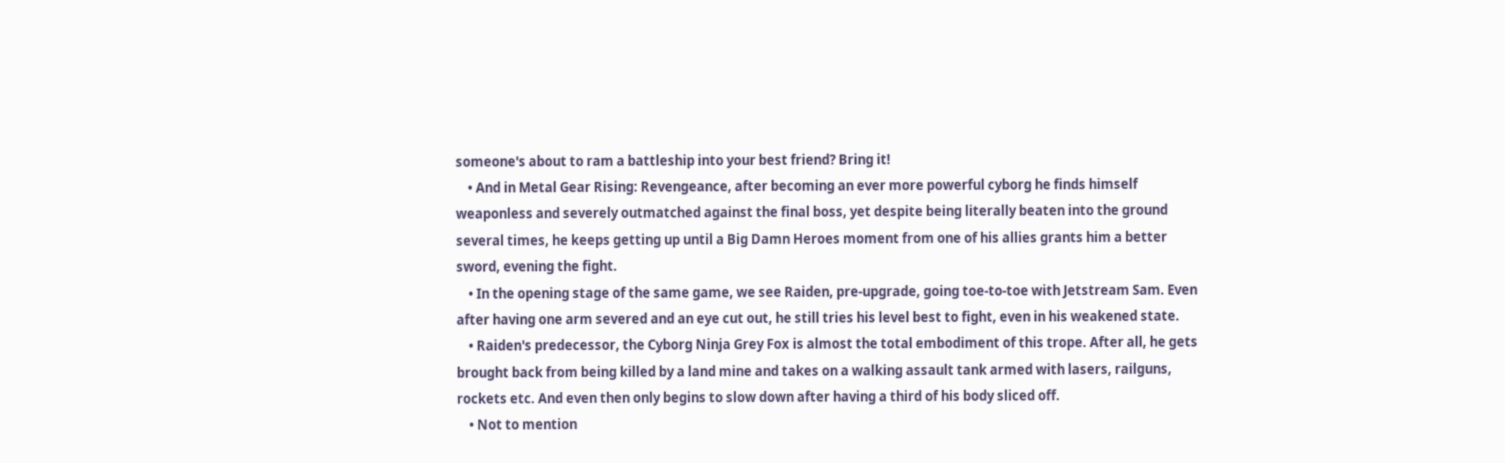someone's about to ram a battleship into your best friend? Bring it!
    • And in Metal Gear Rising: Revengeance, after becoming an ever more powerful cyborg he finds himself weaponless and severely outmatched against the final boss, yet despite being literally beaten into the ground several times, he keeps getting up until a Big Damn Heroes moment from one of his allies grants him a better sword, evening the fight.
    • In the opening stage of the same game, we see Raiden, pre-upgrade, going toe-to-toe with Jetstream Sam. Even after having one arm severed and an eye cut out, he still tries his level best to fight, even in his weakened state.
    • Raiden's predecessor, the Cyborg Ninja Grey Fox is almost the total embodiment of this trope. After all, he gets brought back from being killed by a land mine and takes on a walking assault tank armed with lasers, railguns, rockets etc. And even then only begins to slow down after having a third of his body sliced off.
    • Not to mention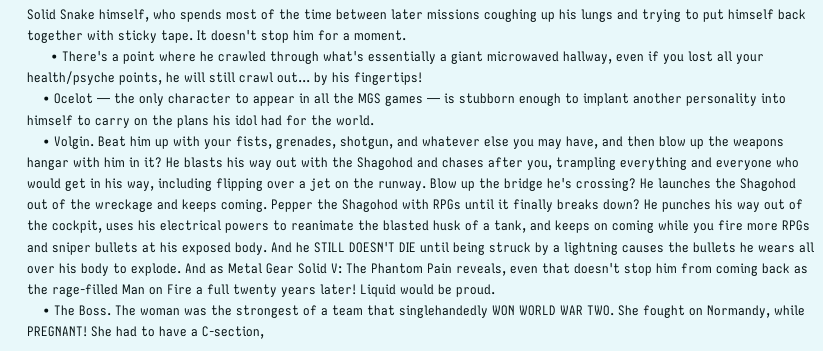Solid Snake himself, who spends most of the time between later missions coughing up his lungs and trying to put himself back together with sticky tape. It doesn't stop him for a moment.
      • There's a point where he crawled through what's essentially a giant microwaved hallway, even if you lost all your health/psyche points, he will still crawl out... by his fingertips!
    • Ocelot — the only character to appear in all the MGS games — is stubborn enough to implant another personality into himself to carry on the plans his idol had for the world.
    • Volgin. Beat him up with your fists, grenades, shotgun, and whatever else you may have, and then blow up the weapons hangar with him in it? He blasts his way out with the Shagohod and chases after you, trampling everything and everyone who would get in his way, including flipping over a jet on the runway. Blow up the bridge he's crossing? He launches the Shagohod out of the wreckage and keeps coming. Pepper the Shagohod with RPGs until it finally breaks down? He punches his way out of the cockpit, uses his electrical powers to reanimate the blasted husk of a tank, and keeps on coming while you fire more RPGs and sniper bullets at his exposed body. And he STILL DOESN'T DIE until being struck by a lightning causes the bullets he wears all over his body to explode. And as Metal Gear Solid V: The Phantom Pain reveals, even that doesn't stop him from coming back as the rage-filled Man on Fire a full twenty years later! Liquid would be proud.
    • The Boss. The woman was the strongest of a team that singlehandedly WON WORLD WAR TWO. She fought on Normandy, while PREGNANT! She had to have a C-section,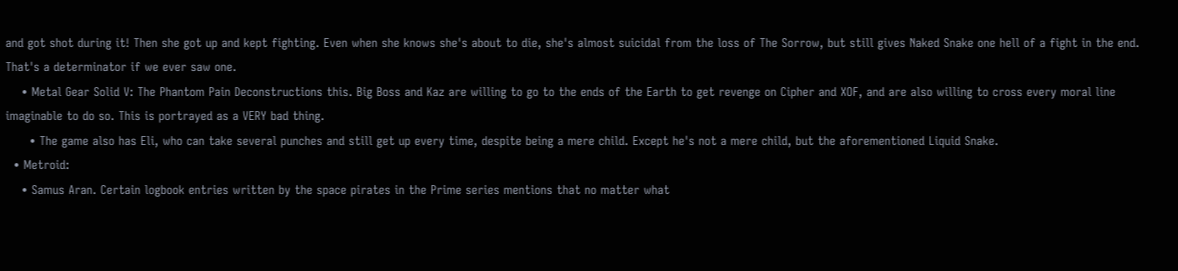and got shot during it! Then she got up and kept fighting. Even when she knows she's about to die, she's almost suicidal from the loss of The Sorrow, but still gives Naked Snake one hell of a fight in the end. That's a determinator if we ever saw one.
    • Metal Gear Solid V: The Phantom Pain Deconstructions this. Big Boss and Kaz are willing to go to the ends of the Earth to get revenge on Cipher and XOF, and are also willing to cross every moral line imaginable to do so. This is portrayed as a VERY bad thing.
      • The game also has Eli, who can take several punches and still get up every time, despite being a mere child. Except he's not a mere child, but the aforementioned Liquid Snake.
  • Metroid:
    • Samus Aran. Certain logbook entries written by the space pirates in the Prime series mentions that no matter what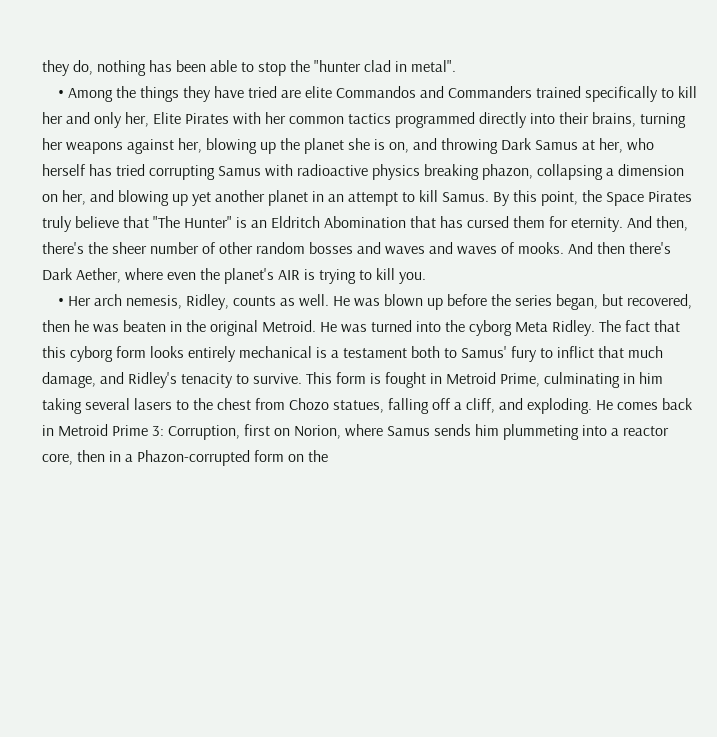they do, nothing has been able to stop the "hunter clad in metal".
    • Among the things they have tried are elite Commandos and Commanders trained specifically to kill her and only her, Elite Pirates with her common tactics programmed directly into their brains, turning her weapons against her, blowing up the planet she is on, and throwing Dark Samus at her, who herself has tried corrupting Samus with radioactive physics breaking phazon, collapsing a dimension on her, and blowing up yet another planet in an attempt to kill Samus. By this point, the Space Pirates truly believe that "The Hunter" is an Eldritch Abomination that has cursed them for eternity. And then, there's the sheer number of other random bosses and waves and waves of mooks. And then there's Dark Aether, where even the planet's AIR is trying to kill you.
    • Her arch nemesis, Ridley, counts as well. He was blown up before the series began, but recovered, then he was beaten in the original Metroid. He was turned into the cyborg Meta Ridley. The fact that this cyborg form looks entirely mechanical is a testament both to Samus' fury to inflict that much damage, and Ridley's tenacity to survive. This form is fought in Metroid Prime, culminating in him taking several lasers to the chest from Chozo statues, falling off a cliff, and exploding. He comes back in Metroid Prime 3: Corruption, first on Norion, where Samus sends him plummeting into a reactor core, then in a Phazon-corrupted form on the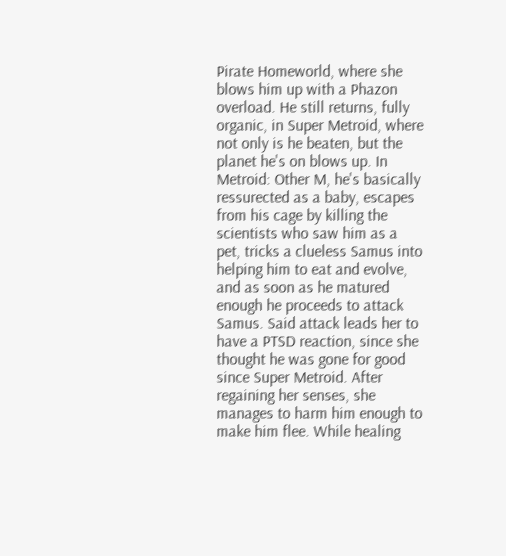Pirate Homeworld, where she blows him up with a Phazon overload. He still returns, fully organic, in Super Metroid, where not only is he beaten, but the planet he's on blows up. In Metroid: Other M, he's basically ressurected as a baby, escapes from his cage by killing the scientists who saw him as a pet, tricks a clueless Samus into helping him to eat and evolve, and as soon as he matured enough he proceeds to attack Samus. Said attack leads her to have a PTSD reaction, since she thought he was gone for good since Super Metroid. After regaining her senses, she manages to harm him enough to make him flee. While healing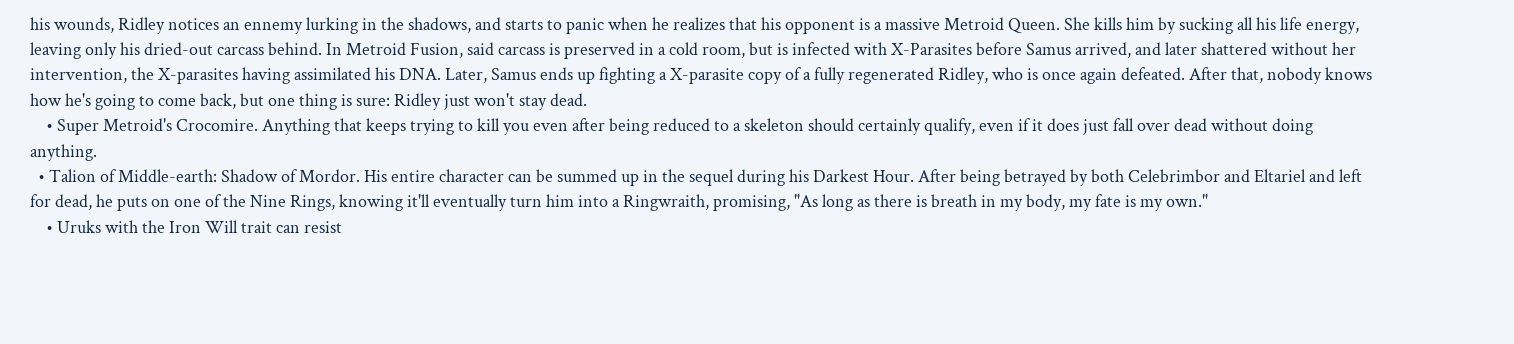his wounds, Ridley notices an ennemy lurking in the shadows, and starts to panic when he realizes that his opponent is a massive Metroid Queen. She kills him by sucking all his life energy, leaving only his dried-out carcass behind. In Metroid Fusion, said carcass is preserved in a cold room, but is infected with X-Parasites before Samus arrived, and later shattered without her intervention, the X-parasites having assimilated his DNA. Later, Samus ends up fighting a X-parasite copy of a fully regenerated Ridley, who is once again defeated. After that, nobody knows how he's going to come back, but one thing is sure: Ridley just won't stay dead.
    • Super Metroid's Crocomire. Anything that keeps trying to kill you even after being reduced to a skeleton should certainly qualify, even if it does just fall over dead without doing anything.
  • Talion of Middle-earth: Shadow of Mordor. His entire character can be summed up in the sequel during his Darkest Hour. After being betrayed by both Celebrimbor and Eltariel and left for dead, he puts on one of the Nine Rings, knowing it'll eventually turn him into a Ringwraith, promising, "As long as there is breath in my body, my fate is my own."
    • Uruks with the Iron Will trait can resist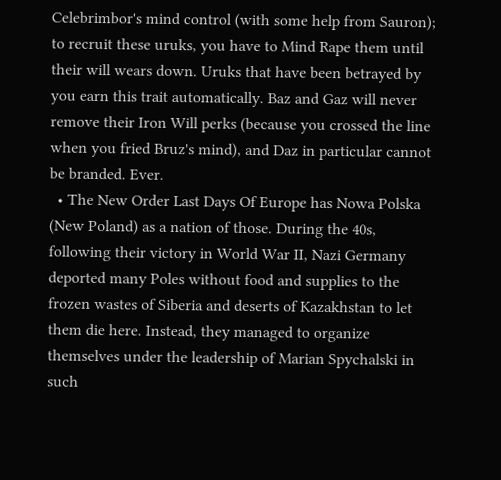Celebrimbor's mind control (with some help from Sauron); to recruit these uruks, you have to Mind Rape them until their will wears down. Uruks that have been betrayed by you earn this trait automatically. Baz and Gaz will never remove their Iron Will perks (because you crossed the line when you fried Bruz's mind), and Daz in particular cannot be branded. Ever.
  • The New Order Last Days Of Europe has Nowa Polska (New Poland) as a nation of those. During the 40s, following their victory in World War II, Nazi Germany deported many Poles without food and supplies to the frozen wastes of Siberia and deserts of Kazakhstan to let them die here. Instead, they managed to organize themselves under the leadership of Marian Spychalski in such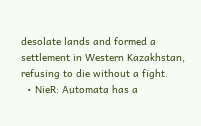desolate lands and formed a settlement in Western Kazakhstan, refusing to die without a fight.
  • NieR: Automata has a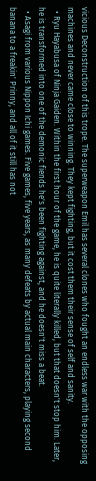vicious Deconstruction of this trope. The superweapon Emil has several clones who fought an endless war with the opposing machines and never came close to winning. They kept fighting, but it cost them their sense of self and sanity.
  • Ryu Hayabusa of Ninja Gaiden. Within the first hour of the game, he is quite literally killed, but that doesn't stop him. Later, he is transformed into one of the demonic fiends he's been fighting against, and he doesn't miss a beat.
  • Asagi from various Nippon Ichi games. Five games, five years, as many defeats by actual main characters, playing second banana to a freakin' Prinny, and all of it still has not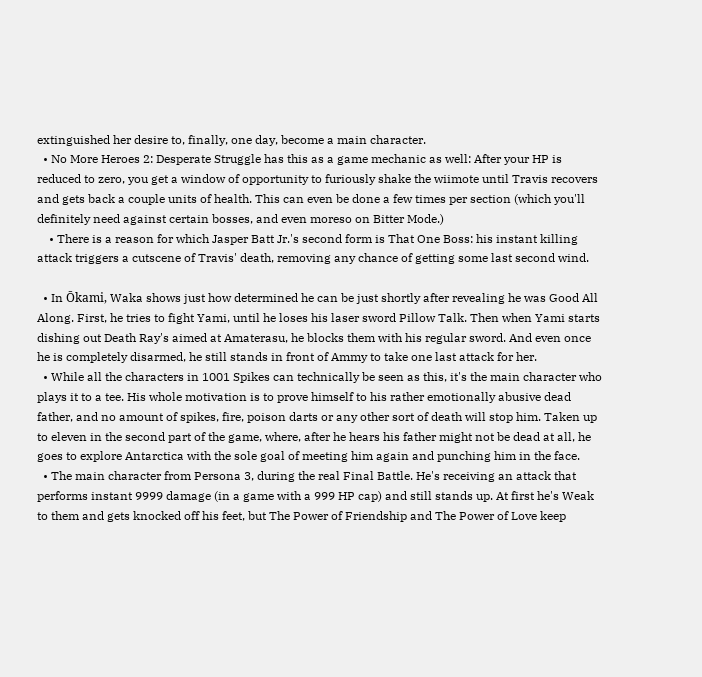extinguished her desire to, finally, one day, become a main character.
  • No More Heroes 2: Desperate Struggle has this as a game mechanic as well: After your HP is reduced to zero, you get a window of opportunity to furiously shake the wiimote until Travis recovers and gets back a couple units of health. This can even be done a few times per section (which you'll definitely need against certain bosses, and even moreso on Bitter Mode.)
    • There is a reason for which Jasper Batt Jr.'s second form is That One Boss: his instant killing attack triggers a cutscene of Travis' death, removing any chance of getting some last second wind.

  • In Ōkami, Waka shows just how determined he can be just shortly after revealing he was Good All Along. First, he tries to fight Yami, until he loses his laser sword Pillow Talk. Then when Yami starts dishing out Death Ray's aimed at Amaterasu, he blocks them with his regular sword. And even once he is completely disarmed, he still stands in front of Ammy to take one last attack for her.
  • While all the characters in 1001 Spikes can technically be seen as this, it's the main character who plays it to a tee. His whole motivation is to prove himself to his rather emotionally abusive dead father, and no amount of spikes, fire, poison darts or any other sort of death will stop him. Taken up to eleven in the second part of the game, where, after he hears his father might not be dead at all, he goes to explore Antarctica with the sole goal of meeting him again and punching him in the face.
  • The main character from Persona 3, during the real Final Battle. He's receiving an attack that performs instant 9999 damage (in a game with a 999 HP cap) and still stands up. At first he's Weak to them and gets knocked off his feet, but The Power of Friendship and The Power of Love keep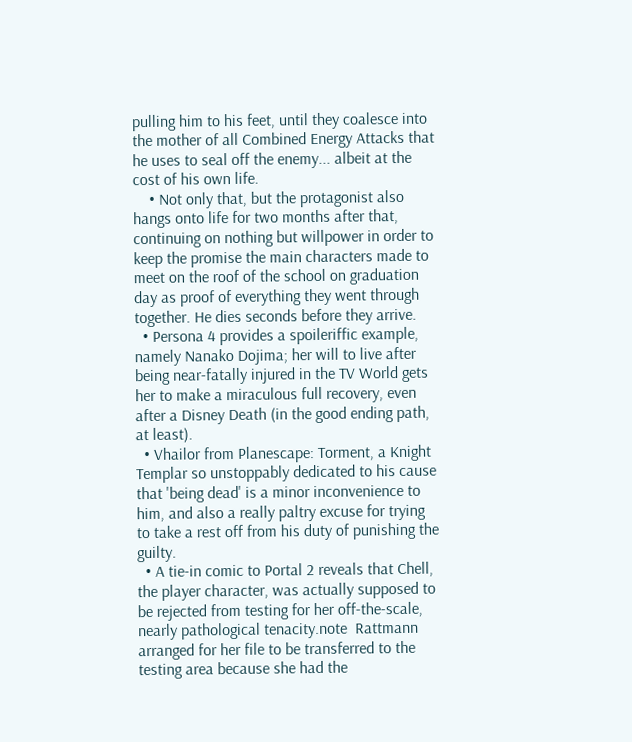pulling him to his feet, until they coalesce into the mother of all Combined Energy Attacks that he uses to seal off the enemy... albeit at the cost of his own life.
    • Not only that, but the protagonist also hangs onto life for two months after that, continuing on nothing but willpower in order to keep the promise the main characters made to meet on the roof of the school on graduation day as proof of everything they went through together. He dies seconds before they arrive.
  • Persona 4 provides a spoileriffic example, namely Nanako Dojima; her will to live after being near-fatally injured in the TV World gets her to make a miraculous full recovery, even after a Disney Death (in the good ending path, at least).
  • Vhailor from Planescape: Torment, a Knight Templar so unstoppably dedicated to his cause that 'being dead' is a minor inconvenience to him, and also a really paltry excuse for trying to take a rest off from his duty of punishing the guilty.
  • A tie-in comic to Portal 2 reveals that Chell, the player character, was actually supposed to be rejected from testing for her off-the-scale, nearly pathological tenacity.note  Rattmann arranged for her file to be transferred to the testing area because she had the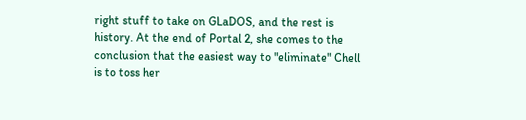right stuff to take on GLaDOS, and the rest is history. At the end of Portal 2, she comes to the conclusion that the easiest way to "eliminate" Chell is to toss her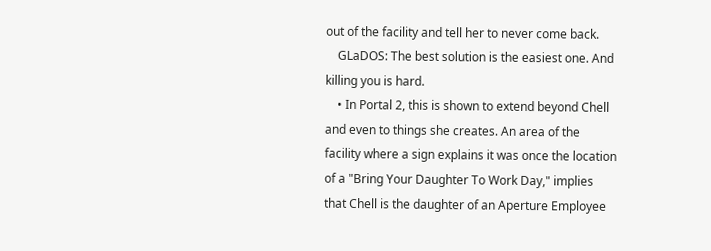out of the facility and tell her to never come back.
    GLaDOS: The best solution is the easiest one. And killing you is hard.
    • In Portal 2, this is shown to extend beyond Chell and even to things she creates. An area of the facility where a sign explains it was once the location of a "Bring Your Daughter To Work Day," implies that Chell is the daughter of an Aperture Employee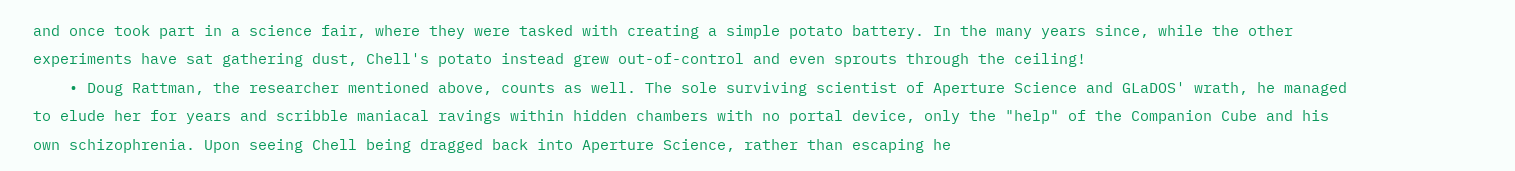and once took part in a science fair, where they were tasked with creating a simple potato battery. In the many years since, while the other experiments have sat gathering dust, Chell's potato instead grew out-of-control and even sprouts through the ceiling!
    • Doug Rattman, the researcher mentioned above, counts as well. The sole surviving scientist of Aperture Science and GLaDOS' wrath, he managed to elude her for years and scribble maniacal ravings within hidden chambers with no portal device, only the "help" of the Companion Cube and his own schizophrenia. Upon seeing Chell being dragged back into Aperture Science, rather than escaping he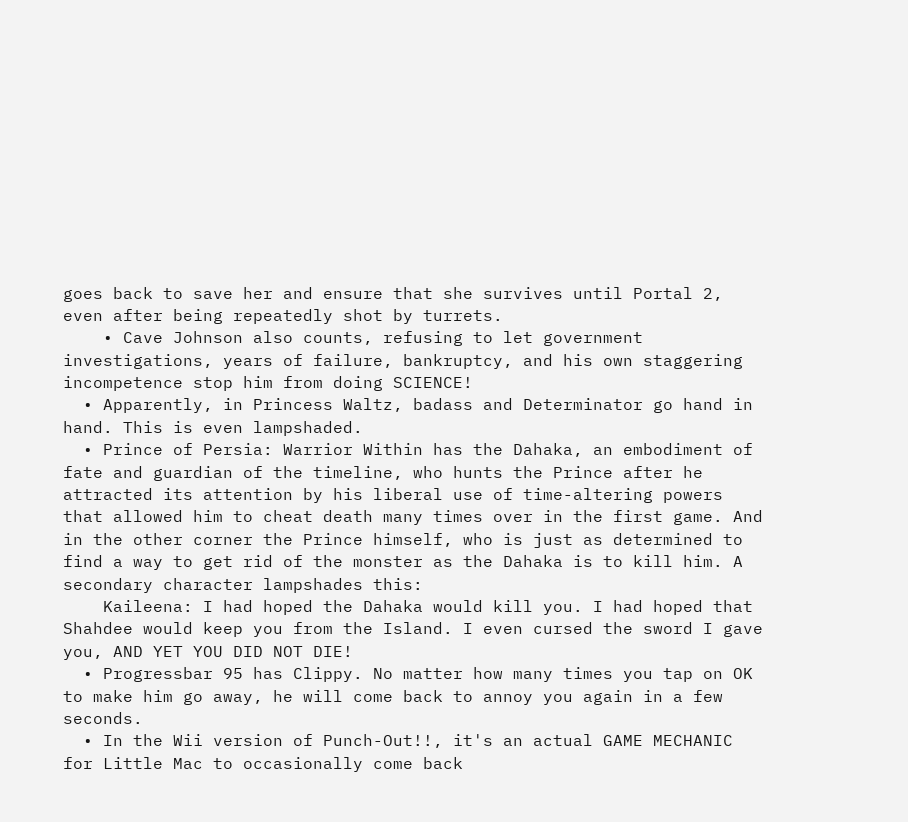goes back to save her and ensure that she survives until Portal 2, even after being repeatedly shot by turrets.
    • Cave Johnson also counts, refusing to let government investigations, years of failure, bankruptcy, and his own staggering incompetence stop him from doing SCIENCE!
  • Apparently, in Princess Waltz, badass and Determinator go hand in hand. This is even lampshaded.
  • Prince of Persia: Warrior Within has the Dahaka, an embodiment of fate and guardian of the timeline, who hunts the Prince after he attracted its attention by his liberal use of time-altering powers that allowed him to cheat death many times over in the first game. And in the other corner the Prince himself, who is just as determined to find a way to get rid of the monster as the Dahaka is to kill him. A secondary character lampshades this:
    Kaileena: I had hoped the Dahaka would kill you. I had hoped that Shahdee would keep you from the Island. I even cursed the sword I gave you, AND YET YOU DID NOT DIE!
  • Progressbar 95 has Clippy. No matter how many times you tap on OK to make him go away, he will come back to annoy you again in a few seconds.
  • In the Wii version of Punch-Out!!, it's an actual GAME MECHANIC for Little Mac to occasionally come back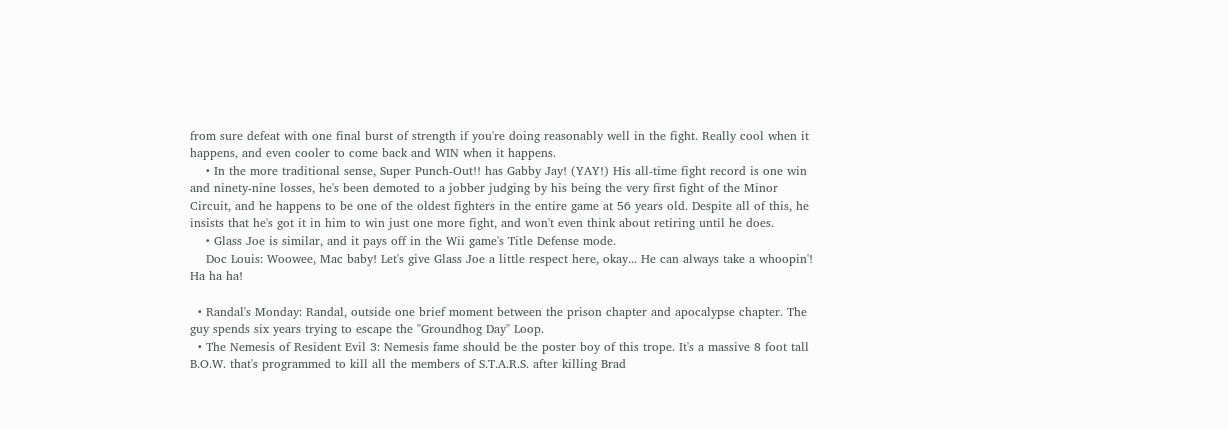from sure defeat with one final burst of strength if you're doing reasonably well in the fight. Really cool when it happens, and even cooler to come back and WIN when it happens.
    • In the more traditional sense, Super Punch-Out!! has Gabby Jay! (YAY!) His all-time fight record is one win and ninety-nine losses, he's been demoted to a jobber judging by his being the very first fight of the Minor Circuit, and he happens to be one of the oldest fighters in the entire game at 56 years old. Despite all of this, he insists that he's got it in him to win just one more fight, and won't even think about retiring until he does.
    • Glass Joe is similar, and it pays off in the Wii game's Title Defense mode.
    Doc Louis: Woowee, Mac baby! Let's give Glass Joe a little respect here, okay... He can always take a whoopin'! Ha ha ha!

  • Randal's Monday: Randal, outside one brief moment between the prison chapter and apocalypse chapter. The guy spends six years trying to escape the "Groundhog Day" Loop.
  • The Nemesis of Resident Evil 3: Nemesis fame should be the poster boy of this trope. It's a massive 8 foot tall B.O.W. that's programmed to kill all the members of S.T.A.R.S. after killing Brad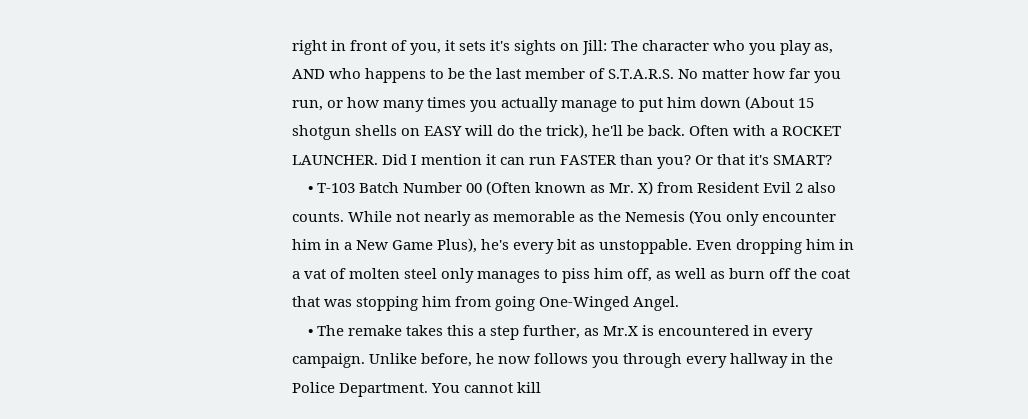right in front of you, it sets it's sights on Jill: The character who you play as, AND who happens to be the last member of S.T.A.R.S. No matter how far you run, or how many times you actually manage to put him down (About 15 shotgun shells on EASY will do the trick), he'll be back. Often with a ROCKET LAUNCHER. Did I mention it can run FASTER than you? Or that it's SMART?
    • T-103 Batch Number 00 (Often known as Mr. X) from Resident Evil 2 also counts. While not nearly as memorable as the Nemesis (You only encounter him in a New Game Plus), he's every bit as unstoppable. Even dropping him in a vat of molten steel only manages to piss him off, as well as burn off the coat that was stopping him from going One-Winged Angel.
    • The remake takes this a step further, as Mr.X is encountered in every campaign. Unlike before, he now follows you through every hallway in the Police Department. You cannot kill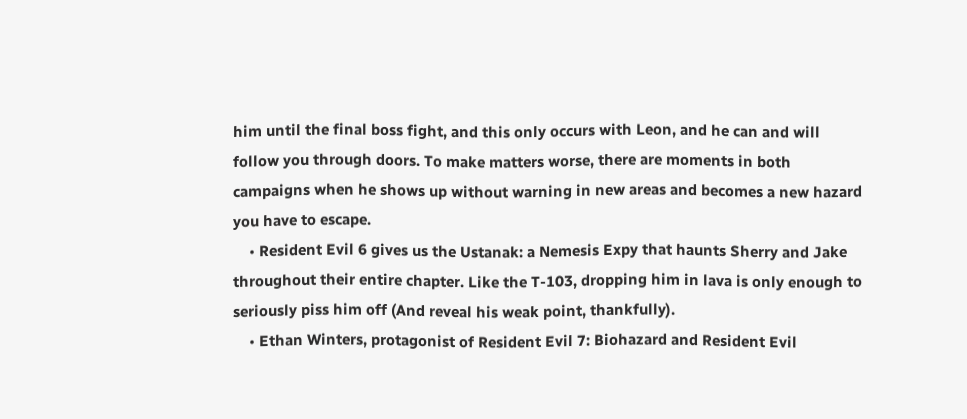him until the final boss fight, and this only occurs with Leon, and he can and will follow you through doors. To make matters worse, there are moments in both campaigns when he shows up without warning in new areas and becomes a new hazard you have to escape.
    • Resident Evil 6 gives us the Ustanak: a Nemesis Expy that haunts Sherry and Jake throughout their entire chapter. Like the T-103, dropping him in lava is only enough to seriously piss him off (And reveal his weak point, thankfully).
    • Ethan Winters, protagonist of Resident Evil 7: Biohazard and Resident Evil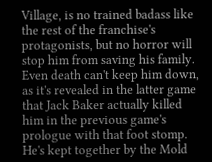Village, is no trained badass like the rest of the franchise's protagonists, but no horror will stop him from saving his family. Even death can't keep him down, as it's revealed in the latter game that Jack Baker actually killed him in the previous game's prologue with that foot stomp. He's kept together by the Mold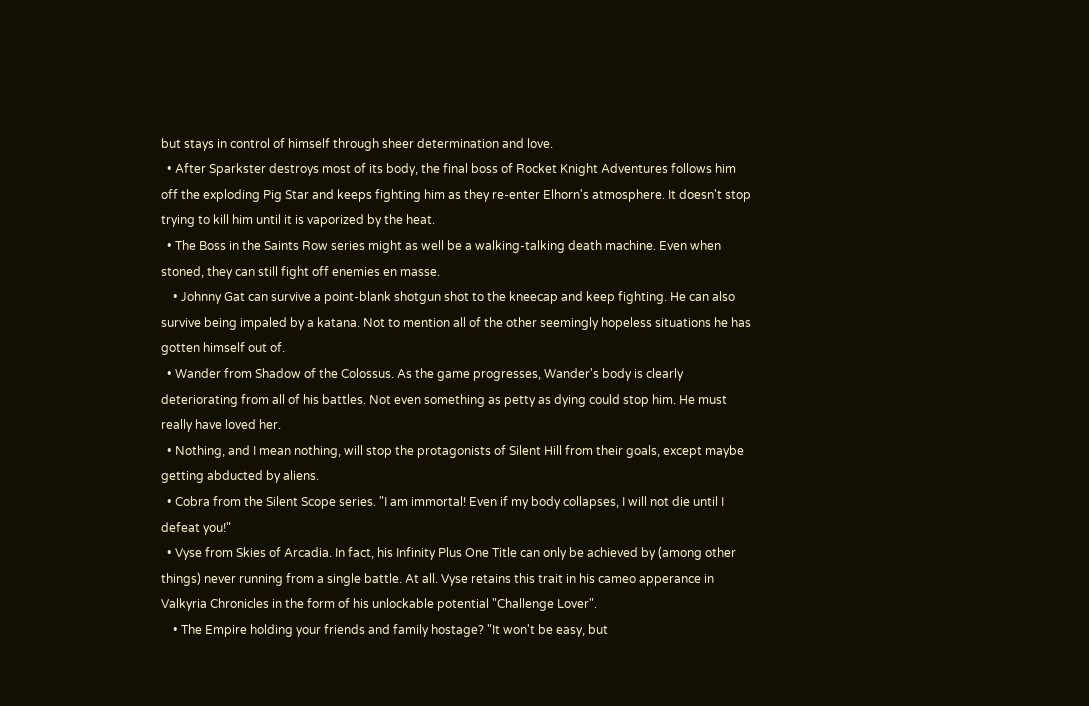but stays in control of himself through sheer determination and love.
  • After Sparkster destroys most of its body, the final boss of Rocket Knight Adventures follows him off the exploding Pig Star and keeps fighting him as they re-enter Elhorn's atmosphere. It doesn't stop trying to kill him until it is vaporized by the heat.
  • The Boss in the Saints Row series might as well be a walking-talking death machine. Even when stoned, they can still fight off enemies en masse.
    • Johnny Gat can survive a point-blank shotgun shot to the kneecap and keep fighting. He can also survive being impaled by a katana. Not to mention all of the other seemingly hopeless situations he has gotten himself out of.
  • Wander from Shadow of the Colossus. As the game progresses, Wander's body is clearly deteriorating from all of his battles. Not even something as petty as dying could stop him. He must really have loved her.
  • Nothing, and I mean nothing, will stop the protagonists of Silent Hill from their goals, except maybe getting abducted by aliens.
  • Cobra from the Silent Scope series. "I am immortal! Even if my body collapses, I will not die until I defeat you!"
  • Vyse from Skies of Arcadia. In fact, his Infinity Plus One Title can only be achieved by (among other things) never running from a single battle. At all. Vyse retains this trait in his cameo apperance in Valkyria Chronicles in the form of his unlockable potential "Challenge Lover".
    • The Empire holding your friends and family hostage? "It won't be easy, but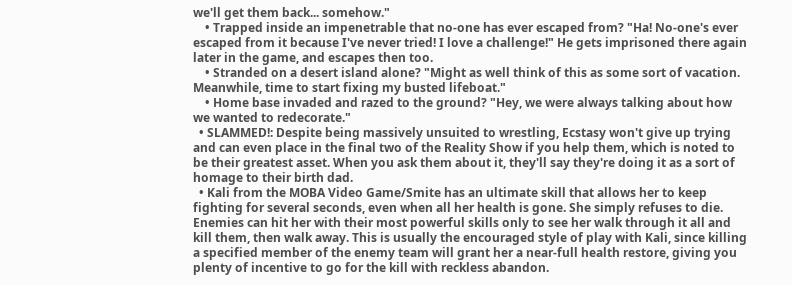we'll get them back... somehow."
    • Trapped inside an impenetrable that no-one has ever escaped from? "Ha! No-one's ever escaped from it because I've never tried! I love a challenge!" He gets imprisoned there again later in the game, and escapes then too.
    • Stranded on a desert island alone? "Might as well think of this as some sort of vacation. Meanwhile, time to start fixing my busted lifeboat."
    • Home base invaded and razed to the ground? "Hey, we were always talking about how we wanted to redecorate."
  • SLAMMED!: Despite being massively unsuited to wrestling, Ecstasy won't give up trying and can even place in the final two of the Reality Show if you help them, which is noted to be their greatest asset. When you ask them about it, they'll say they're doing it as a sort of homage to their birth dad.
  • Kali from the MOBA Video Game/Smite has an ultimate skill that allows her to keep fighting for several seconds, even when all her health is gone. She simply refuses to die. Enemies can hit her with their most powerful skills only to see her walk through it all and kill them, then walk away. This is usually the encouraged style of play with Kali, since killing a specified member of the enemy team will grant her a near-full health restore, giving you plenty of incentive to go for the kill with reckless abandon.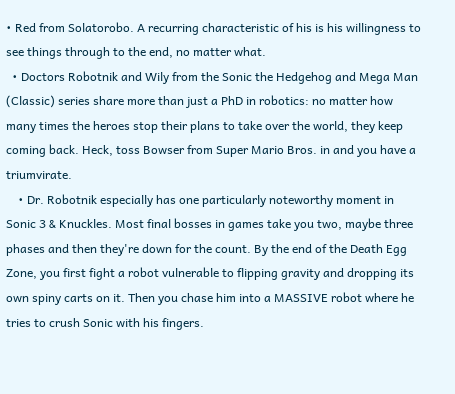• Red from Solatorobo. A recurring characteristic of his is his willingness to see things through to the end, no matter what.
  • Doctors Robotnik and Wily from the Sonic the Hedgehog and Mega Man (Classic) series share more than just a PhD in robotics: no matter how many times the heroes stop their plans to take over the world, they keep coming back. Heck, toss Bowser from Super Mario Bros. in and you have a triumvirate.
    • Dr. Robotnik especially has one particularly noteworthy moment in Sonic 3 & Knuckles. Most final bosses in games take you two, maybe three phases and then they're down for the count. By the end of the Death Egg Zone, you first fight a robot vulnerable to flipping gravity and dropping its own spiny carts on it. Then you chase him into a MASSIVE robot where he tries to crush Sonic with his fingers.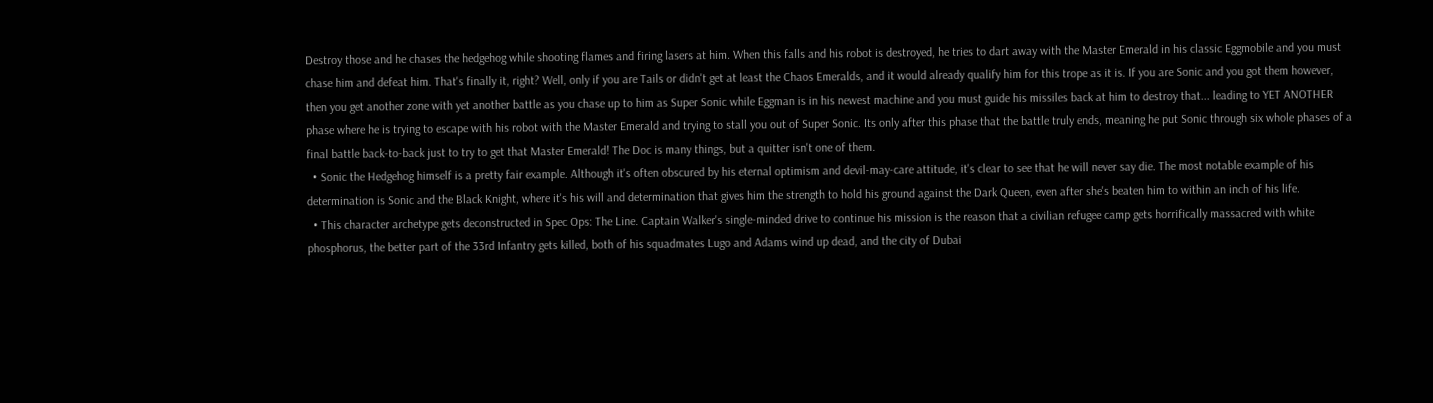Destroy those and he chases the hedgehog while shooting flames and firing lasers at him. When this falls and his robot is destroyed, he tries to dart away with the Master Emerald in his classic Eggmobile and you must chase him and defeat him. That's finally it, right? Well, only if you are Tails or didn't get at least the Chaos Emeralds, and it would already qualify him for this trope as it is. If you are Sonic and you got them however, then you get another zone with yet another battle as you chase up to him as Super Sonic while Eggman is in his newest machine and you must guide his missiles back at him to destroy that... leading to YET ANOTHER phase where he is trying to escape with his robot with the Master Emerald and trying to stall you out of Super Sonic. Its only after this phase that the battle truly ends, meaning he put Sonic through six whole phases of a final battle back-to-back just to try to get that Master Emerald! The Doc is many things, but a quitter isn't one of them.
  • Sonic the Hedgehog himself is a pretty fair example. Although it's often obscured by his eternal optimism and devil-may-care attitude, it's clear to see that he will never say die. The most notable example of his determination is Sonic and the Black Knight, where it's his will and determination that gives him the strength to hold his ground against the Dark Queen, even after she's beaten him to within an inch of his life.
  • This character archetype gets deconstructed in Spec Ops: The Line. Captain Walker's single-minded drive to continue his mission is the reason that a civilian refugee camp gets horrifically massacred with white phosphorus, the better part of the 33rd Infantry gets killed, both of his squadmates Lugo and Adams wind up dead, and the city of Dubai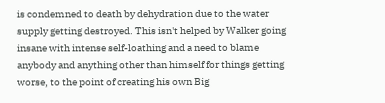is condemned to death by dehydration due to the water supply getting destroyed. This isn't helped by Walker going insane with intense self-loathing and a need to blame anybody and anything other than himself for things getting worse, to the point of creating his own Big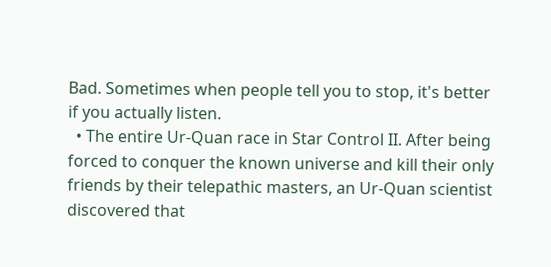Bad. Sometimes when people tell you to stop, it's better if you actually listen.
  • The entire Ur-Quan race in Star Control II. After being forced to conquer the known universe and kill their only friends by their telepathic masters, an Ur-Quan scientist discovered that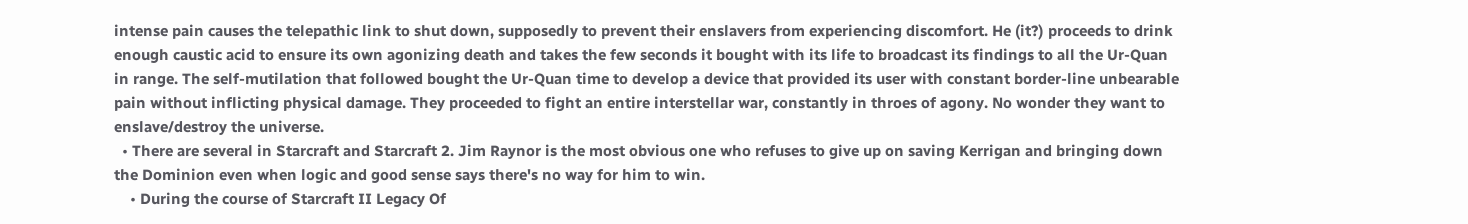intense pain causes the telepathic link to shut down, supposedly to prevent their enslavers from experiencing discomfort. He (it?) proceeds to drink enough caustic acid to ensure its own agonizing death and takes the few seconds it bought with its life to broadcast its findings to all the Ur-Quan in range. The self-mutilation that followed bought the Ur-Quan time to develop a device that provided its user with constant border-line unbearable pain without inflicting physical damage. They proceeded to fight an entire interstellar war, constantly in throes of agony. No wonder they want to enslave/destroy the universe.
  • There are several in Starcraft and Starcraft 2. Jim Raynor is the most obvious one who refuses to give up on saving Kerrigan and bringing down the Dominion even when logic and good sense says there's no way for him to win.
    • During the course of Starcraft II Legacy Of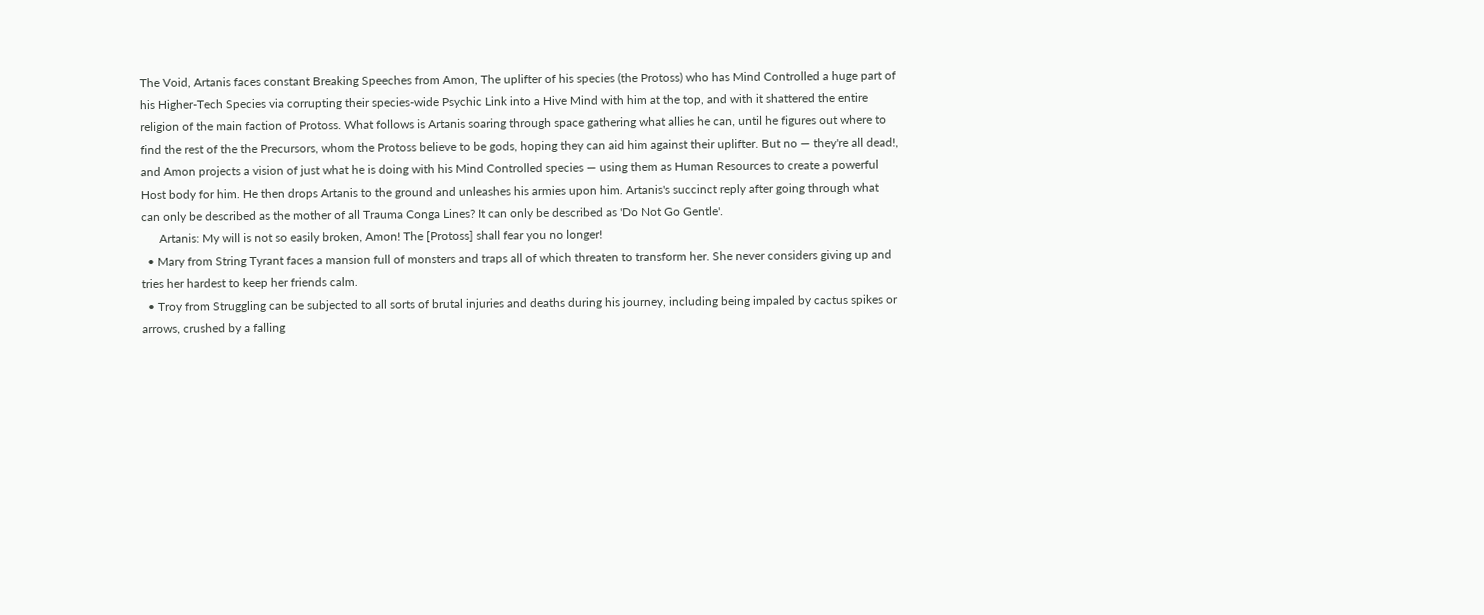The Void, Artanis faces constant Breaking Speeches from Amon, The uplifter of his species (the Protoss) who has Mind Controlled a huge part of his Higher-Tech Species via corrupting their species-wide Psychic Link into a Hive Mind with him at the top, and with it shattered the entire religion of the main faction of Protoss. What follows is Artanis soaring through space gathering what allies he can, until he figures out where to find the rest of the the Precursors, whom the Protoss believe to be gods, hoping they can aid him against their uplifter. But no — they're all dead!, and Amon projects a vision of just what he is doing with his Mind Controlled species — using them as Human Resources to create a powerful Host body for him. He then drops Artanis to the ground and unleashes his armies upon him. Artanis's succinct reply after going through what can only be described as the mother of all Trauma Conga Lines? It can only be described as 'Do Not Go Gentle'.
      Artanis: My will is not so easily broken, Amon! The [Protoss] shall fear you no longer!
  • Mary from String Tyrant faces a mansion full of monsters and traps all of which threaten to transform her. She never considers giving up and tries her hardest to keep her friends calm.
  • Troy from Struggling can be subjected to all sorts of brutal injuries and deaths during his journey, including being impaled by cactus spikes or arrows, crushed by a falling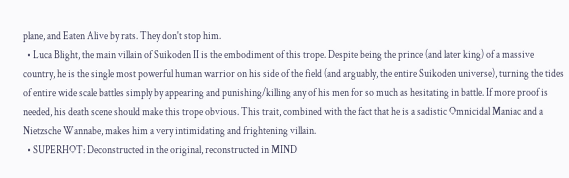plane, and Eaten Alive by rats. They don't stop him.
  • Luca Blight, the main villain of Suikoden II is the embodiment of this trope. Despite being the prince (and later king) of a massive country, he is the single most powerful human warrior on his side of the field (and arguably, the entire Suikoden universe), turning the tides of entire wide scale battles simply by appearing and punishing/killing any of his men for so much as hesitating in battle. If more proof is needed, his death scene should make this trope obvious. This trait, combined with the fact that he is a sadistic Omnicidal Maniac and a Nietzsche Wannabe, makes him a very intimidating and frightening villain.
  • SUPERHOT: Deconstructed in the original, reconstructed in MIND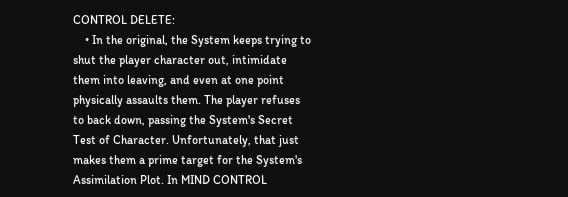CONTROL DELETE:
    • In the original, the System keeps trying to shut the player character out, intimidate them into leaving, and even at one point physically assaults them. The player refuses to back down, passing the System's Secret Test of Character. Unfortunately, that just makes them a prime target for the System's Assimilation Plot. In MIND CONTROL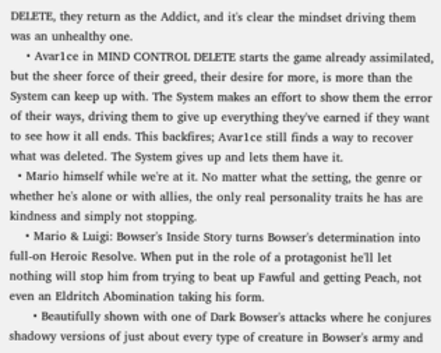DELETE, they return as the Addict, and it's clear the mindset driving them was an unhealthy one.
    • Avar1ce in MIND CONTROL DELETE starts the game already assimilated, but the sheer force of their greed, their desire for more, is more than the System can keep up with. The System makes an effort to show them the error of their ways, driving them to give up everything they've earned if they want to see how it all ends. This backfires; Avar1ce still finds a way to recover what was deleted. The System gives up and lets them have it.
  • Mario himself while we're at it. No matter what the setting, the genre or whether he's alone or with allies, the only real personality traits he has are kindness and simply not stopping.
    • Mario & Luigi: Bowser's Inside Story turns Bowser's determination into full-on Heroic Resolve. When put in the role of a protagonist he'll let nothing will stop him from trying to beat up Fawful and getting Peach, not even an Eldritch Abomination taking his form.
      • Beautifully shown with one of Dark Bowser's attacks where he conjures shadowy versions of just about every type of creature in Bowser's army and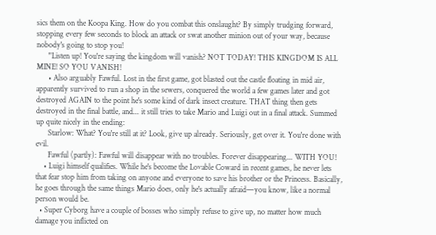sics them on the Koopa King. How do you combat this onslaught? By simply trudging forward, stopping every few seconds to block an attack or swat another minion out of your way, because nobody's going to stop you!
      "Listen up! You're saying the kingdom will vanish? NOT TODAY! THIS KINGDOM IS ALL MINE! SO YOU VANISH!
      • Also arguably Fawful. Lost in the first game, got blasted out the castle floating in mid air, apparently survived to run a shop in the sewers, conquered the world a few games later and got destroyed AGAIN to the point he's some kind of dark insect creature. THAT thing then gets destroyed in the final battle, and... it still tries to take Mario and Luigi out in a final attack. Summed up quite nicely in the ending:
      Starlow: What? You're still at it? Look, give up already. Seriously, get over it. You're done with evil.
      Fawful (partly): Fawful will disappear with no troubles. Forever disappearing... WITH YOU!
    • Luigi himself qualifies. While he's become the Lovable Coward in recent games, he never lets that fear stop him from taking on anyone and everyone to save his brother or the Princess. Basically, he goes through the same things Mario does, only he's actually afraid—you know, like a normal person would be.
  • Super Cyborg have a couple of bosses who simply refuse to give up, no matter how much damage you inflicted on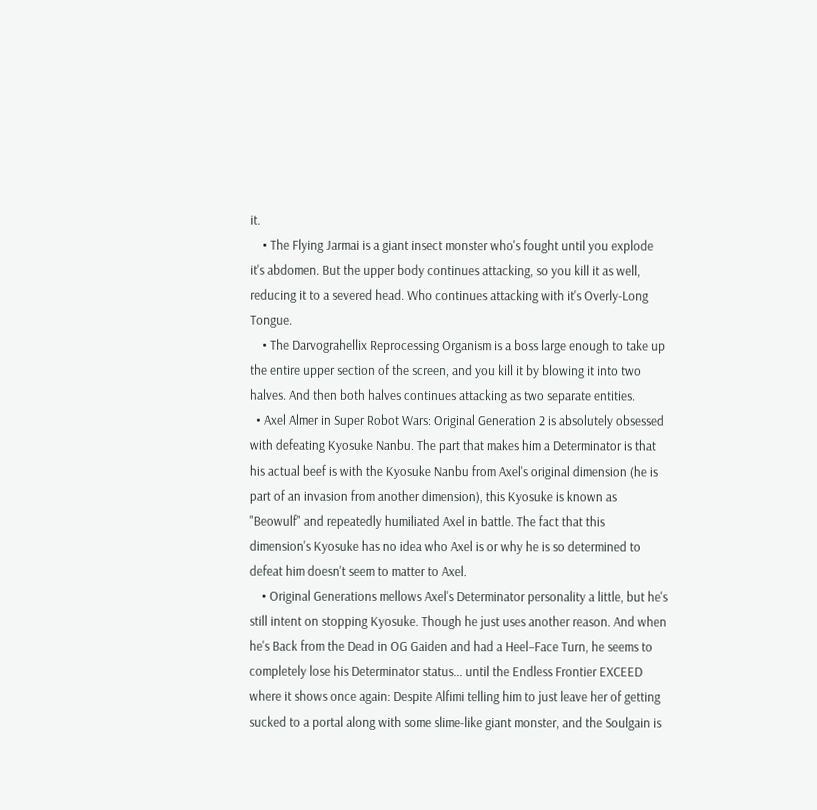it.
    • The Flying Jarmai is a giant insect monster who's fought until you explode it's abdomen. But the upper body continues attacking, so you kill it as well, reducing it to a severed head. Who continues attacking with it's Overly-Long Tongue.
    • The Darvograhellix Reprocessing Organism is a boss large enough to take up the entire upper section of the screen, and you kill it by blowing it into two halves. And then both halves continues attacking as two separate entities.
  • Axel Almer in Super Robot Wars: Original Generation 2 is absolutely obsessed with defeating Kyosuke Nanbu. The part that makes him a Determinator is that his actual beef is with the Kyosuke Nanbu from Axel's original dimension (he is part of an invasion from another dimension), this Kyosuke is known as "Beowulf" and repeatedly humiliated Axel in battle. The fact that this dimension's Kyosuke has no idea who Axel is or why he is so determined to defeat him doesn't seem to matter to Axel.
    • Original Generations mellows Axel's Determinator personality a little, but he's still intent on stopping Kyosuke. Though he just uses another reason. And when he's Back from the Dead in OG Gaiden and had a Heel–Face Turn, he seems to completely lose his Determinator status... until the Endless Frontier EXCEED where it shows once again: Despite Alfimi telling him to just leave her of getting sucked to a portal along with some slime-like giant monster, and the Soulgain is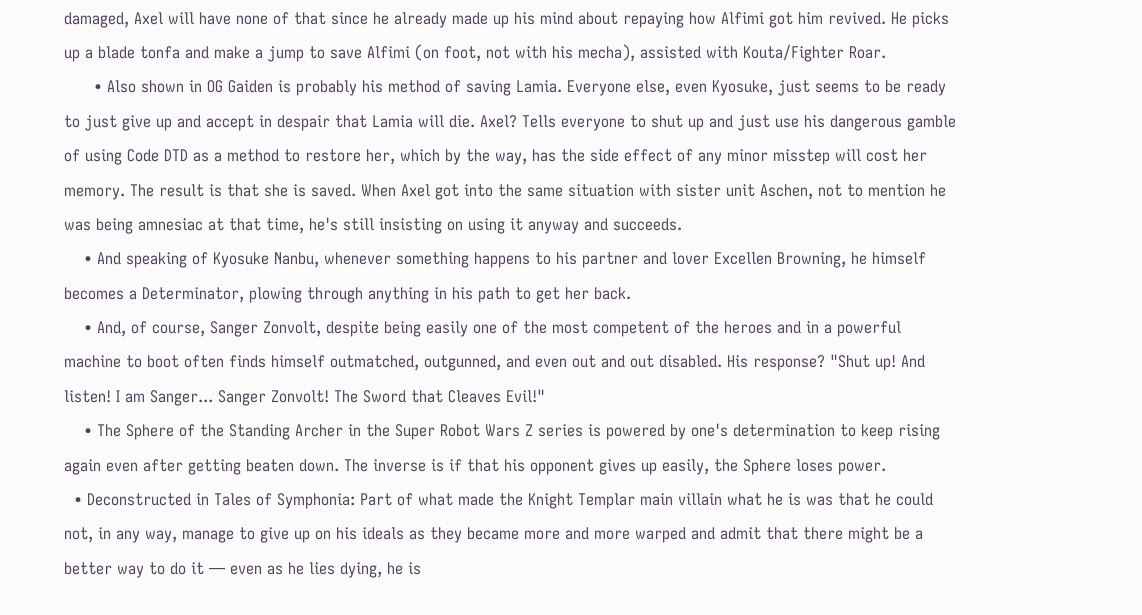damaged, Axel will have none of that since he already made up his mind about repaying how Alfimi got him revived. He picks up a blade tonfa and make a jump to save Alfimi (on foot, not with his mecha), assisted with Kouta/Fighter Roar.
      • Also shown in OG Gaiden is probably his method of saving Lamia. Everyone else, even Kyosuke, just seems to be ready to just give up and accept in despair that Lamia will die. Axel? Tells everyone to shut up and just use his dangerous gamble of using Code DTD as a method to restore her, which by the way, has the side effect of any minor misstep will cost her memory. The result is that she is saved. When Axel got into the same situation with sister unit Aschen, not to mention he was being amnesiac at that time, he's still insisting on using it anyway and succeeds.
    • And speaking of Kyosuke Nanbu, whenever something happens to his partner and lover Excellen Browning, he himself becomes a Determinator, plowing through anything in his path to get her back.
    • And, of course, Sanger Zonvolt, despite being easily one of the most competent of the heroes and in a powerful machine to boot often finds himself outmatched, outgunned, and even out and out disabled. His response? "Shut up! And listen! I am Sanger... Sanger Zonvolt! The Sword that Cleaves Evil!"
    • The Sphere of the Standing Archer in the Super Robot Wars Z series is powered by one's determination to keep rising again even after getting beaten down. The inverse is if that his opponent gives up easily, the Sphere loses power.
  • Deconstructed in Tales of Symphonia: Part of what made the Knight Templar main villain what he is was that he could not, in any way, manage to give up on his ideals as they became more and more warped and admit that there might be a better way to do it — even as he lies dying, he is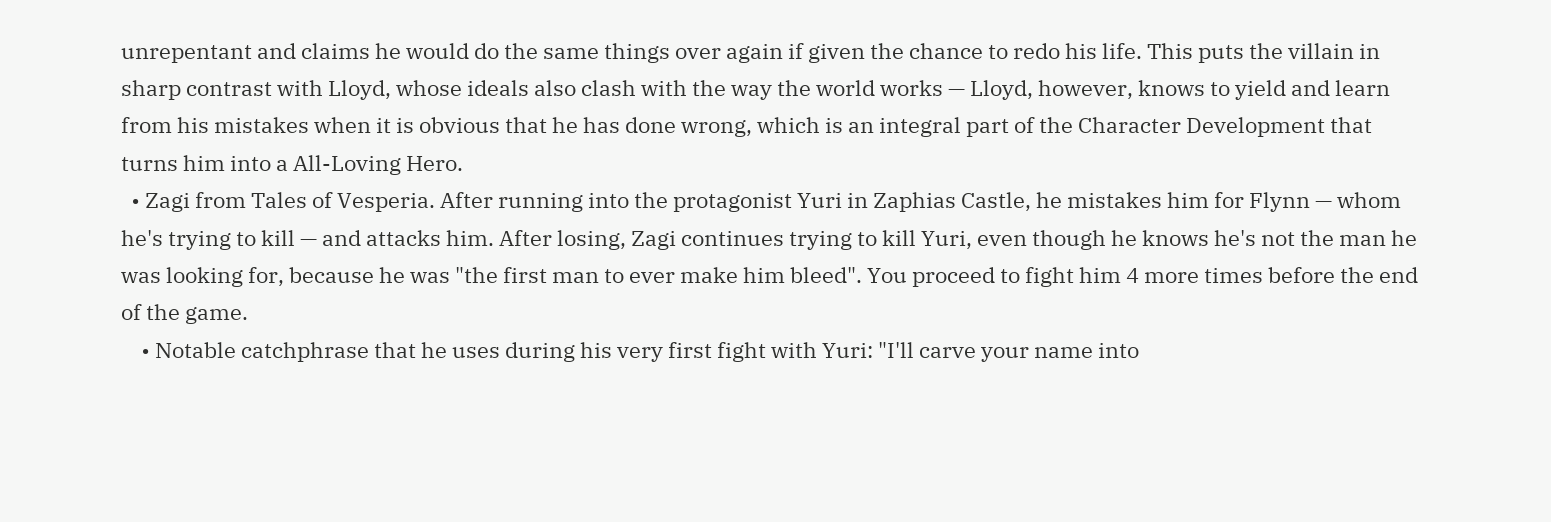unrepentant and claims he would do the same things over again if given the chance to redo his life. This puts the villain in sharp contrast with Lloyd, whose ideals also clash with the way the world works — Lloyd, however, knows to yield and learn from his mistakes when it is obvious that he has done wrong, which is an integral part of the Character Development that turns him into a All-Loving Hero.
  • Zagi from Tales of Vesperia. After running into the protagonist Yuri in Zaphias Castle, he mistakes him for Flynn — whom he's trying to kill — and attacks him. After losing, Zagi continues trying to kill Yuri, even though he knows he's not the man he was looking for, because he was "the first man to ever make him bleed". You proceed to fight him 4 more times before the end of the game.
    • Notable catchphrase that he uses during his very first fight with Yuri: "I'll carve your name into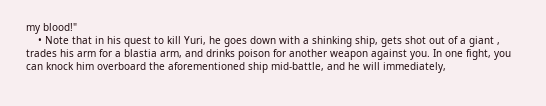my blood!"
    • Note that in his quest to kill Yuri, he goes down with a shinking ship, gets shot out of a giant , trades his arm for a blastia arm, and drinks poison for another weapon against you. In one fight, you can knock him overboard the aforementioned ship mid-battle, and he will immediately,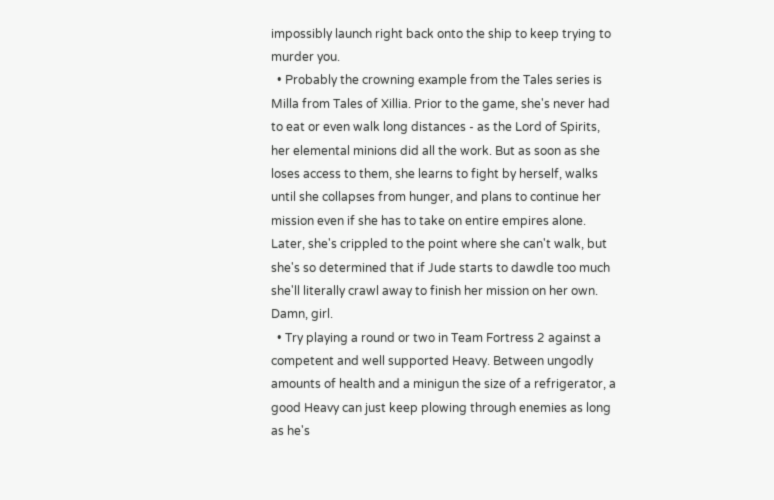impossibly launch right back onto the ship to keep trying to murder you.
  • Probably the crowning example from the Tales series is Milla from Tales of Xillia. Prior to the game, she's never had to eat or even walk long distances - as the Lord of Spirits, her elemental minions did all the work. But as soon as she loses access to them, she learns to fight by herself, walks until she collapses from hunger, and plans to continue her mission even if she has to take on entire empires alone. Later, she's crippled to the point where she can't walk, but she's so determined that if Jude starts to dawdle too much she'll literally crawl away to finish her mission on her own. Damn, girl.
  • Try playing a round or two in Team Fortress 2 against a competent and well supported Heavy. Between ungodly amounts of health and a minigun the size of a refrigerator, a good Heavy can just keep plowing through enemies as long as he's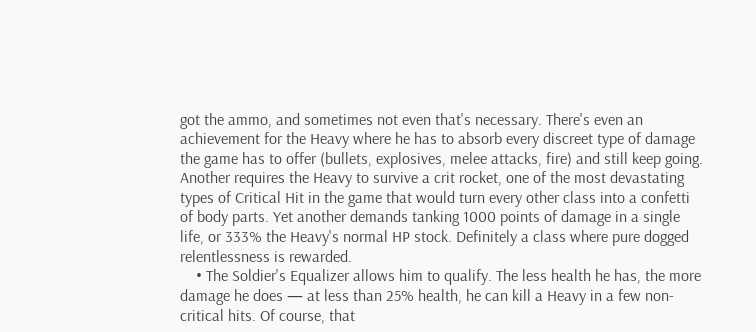got the ammo, and sometimes not even that's necessary. There's even an achievement for the Heavy where he has to absorb every discreet type of damage the game has to offer (bullets, explosives, melee attacks, fire) and still keep going. Another requires the Heavy to survive a crit rocket, one of the most devastating types of Critical Hit in the game that would turn every other class into a confetti of body parts. Yet another demands tanking 1000 points of damage in a single life, or 333% the Heavy's normal HP stock. Definitely a class where pure dogged relentlessness is rewarded.
    • The Soldier's Equalizer allows him to qualify. The less health he has, the more damage he does — at less than 25% health, he can kill a Heavy in a few non-critical hits. Of course, that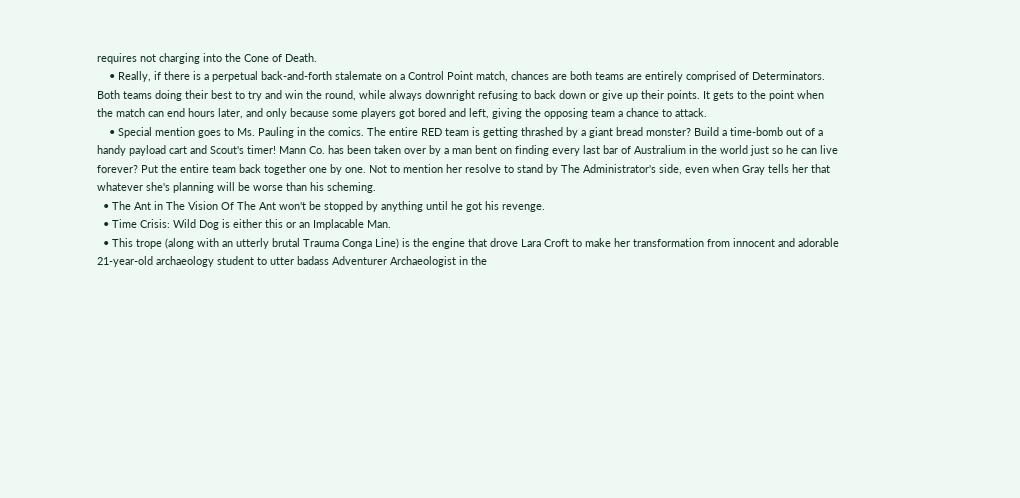requires not charging into the Cone of Death.
    • Really, if there is a perpetual back-and-forth stalemate on a Control Point match, chances are both teams are entirely comprised of Determinators. Both teams doing their best to try and win the round, while always downright refusing to back down or give up their points. It gets to the point when the match can end hours later, and only because some players got bored and left, giving the opposing team a chance to attack.
    • Special mention goes to Ms. Pauling in the comics. The entire RED team is getting thrashed by a giant bread monster? Build a time-bomb out of a handy payload cart and Scout's timer! Mann Co. has been taken over by a man bent on finding every last bar of Australium in the world just so he can live forever? Put the entire team back together one by one. Not to mention her resolve to stand by The Administrator's side, even when Gray tells her that whatever she's planning will be worse than his scheming.
  • The Ant in The Vision Of The Ant won't be stopped by anything until he got his revenge.
  • Time Crisis: Wild Dog is either this or an Implacable Man.
  • This trope (along with an utterly brutal Trauma Conga Line) is the engine that drove Lara Croft to make her transformation from innocent and adorable 21-year-old archaeology student to utter badass Adventurer Archaeologist in the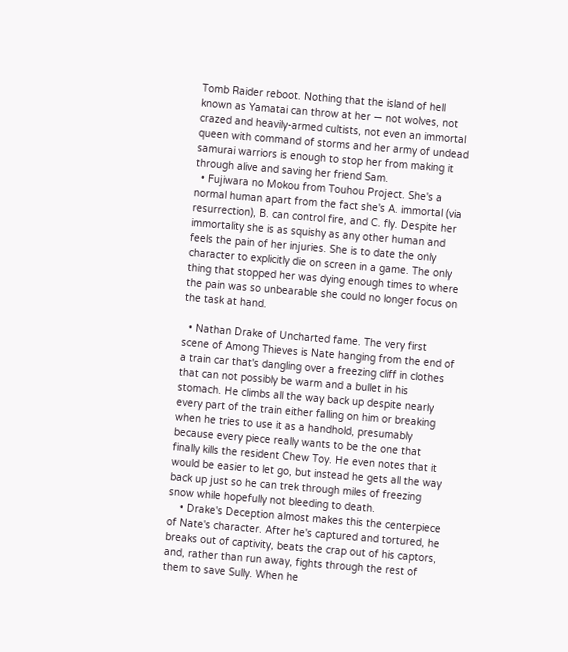Tomb Raider reboot. Nothing that the island of hell known as Yamatai can throw at her — not wolves, not crazed and heavily-armed cultists, not even an immortal queen with command of storms and her army of undead samurai warriors is enough to stop her from making it through alive and saving her friend Sam.
  • Fujiwara no Mokou from Touhou Project. She's a normal human apart from the fact she's A. immortal (via resurrection), B. can control fire, and C. fly. Despite her immortality she is as squishy as any other human and feels the pain of her injuries. She is to date the only character to explicitly die on screen in a game. The only thing that stopped her was dying enough times to where the pain was so unbearable she could no longer focus on the task at hand.

  • Nathan Drake of Uncharted fame. The very first scene of Among Thieves is Nate hanging from the end of a train car that's dangling over a freezing cliff in clothes that can not possibly be warm and a bullet in his stomach. He climbs all the way back up despite nearly every part of the train either falling on him or breaking when he tries to use it as a handhold, presumably because every piece really wants to be the one that finally kills the resident Chew Toy. He even notes that it would be easier to let go, but instead he gets all the way back up just so he can trek through miles of freezing snow while hopefully not bleeding to death.
    • Drake's Deception almost makes this the centerpiece of Nate's character. After he's captured and tortured, he breaks out of captivity, beats the crap out of his captors, and, rather than run away, fights through the rest of them to save Sully. When he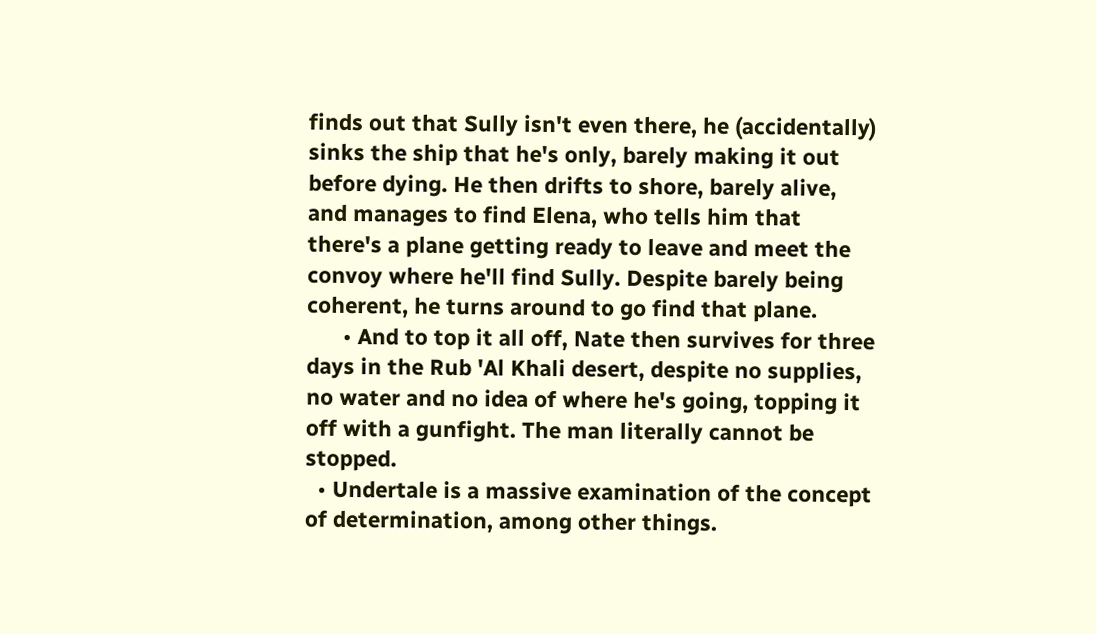finds out that Sully isn't even there, he (accidentally) sinks the ship that he's only, barely making it out before dying. He then drifts to shore, barely alive, and manages to find Elena, who tells him that there's a plane getting ready to leave and meet the convoy where he'll find Sully. Despite barely being coherent, he turns around to go find that plane.
      • And to top it all off, Nate then survives for three days in the Rub 'Al Khali desert, despite no supplies, no water and no idea of where he's going, topping it off with a gunfight. The man literally cannot be stopped.
  • Undertale is a massive examination of the concept of determination, among other things.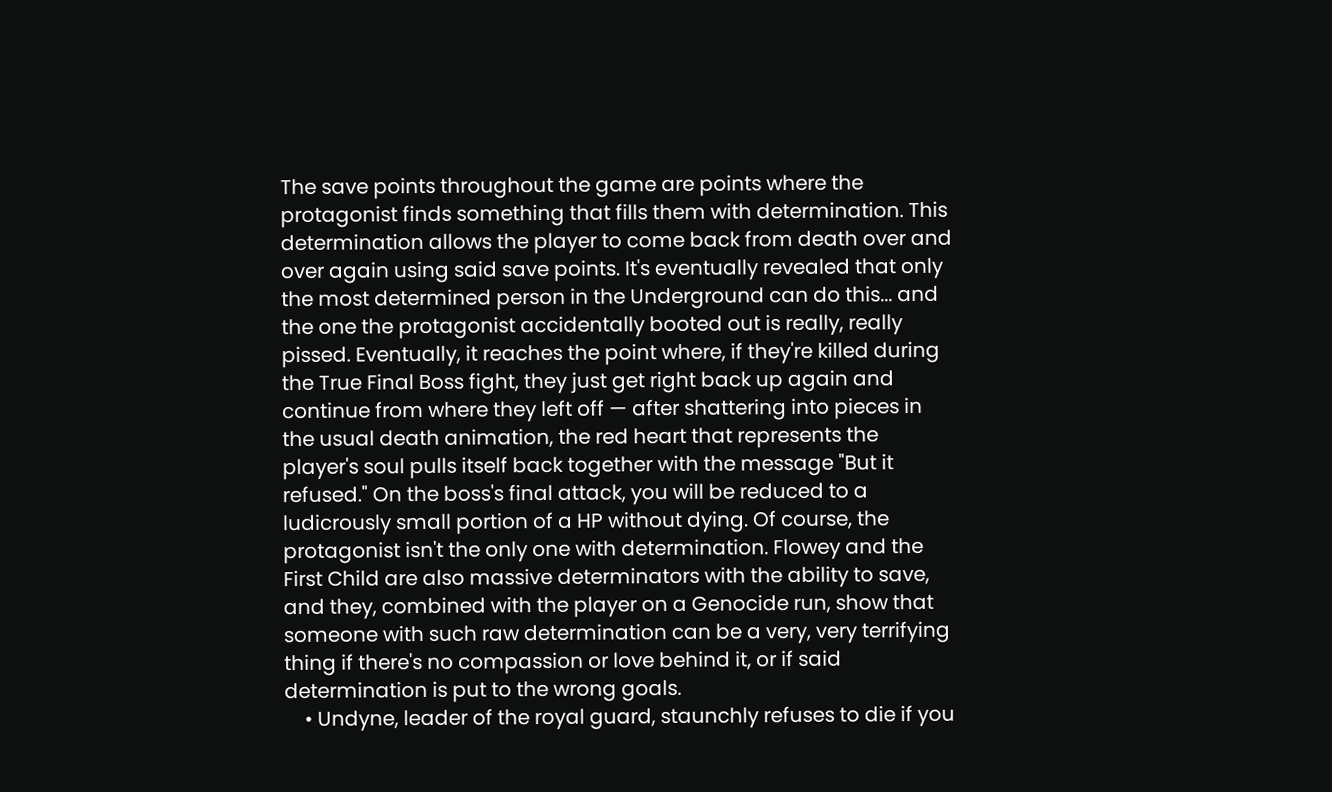The save points throughout the game are points where the protagonist finds something that fills them with determination. This determination allows the player to come back from death over and over again using said save points. It's eventually revealed that only the most determined person in the Underground can do this... and the one the protagonist accidentally booted out is really, really pissed. Eventually, it reaches the point where, if they're killed during the True Final Boss fight, they just get right back up again and continue from where they left off — after shattering into pieces in the usual death animation, the red heart that represents the player's soul pulls itself back together with the message "But it refused." On the boss's final attack, you will be reduced to a ludicrously small portion of a HP without dying. Of course, the protagonist isn't the only one with determination. Flowey and the First Child are also massive determinators with the ability to save, and they, combined with the player on a Genocide run, show that someone with such raw determination can be a very, very terrifying thing if there's no compassion or love behind it, or if said determination is put to the wrong goals.
    • Undyne, leader of the royal guard, staunchly refuses to die if you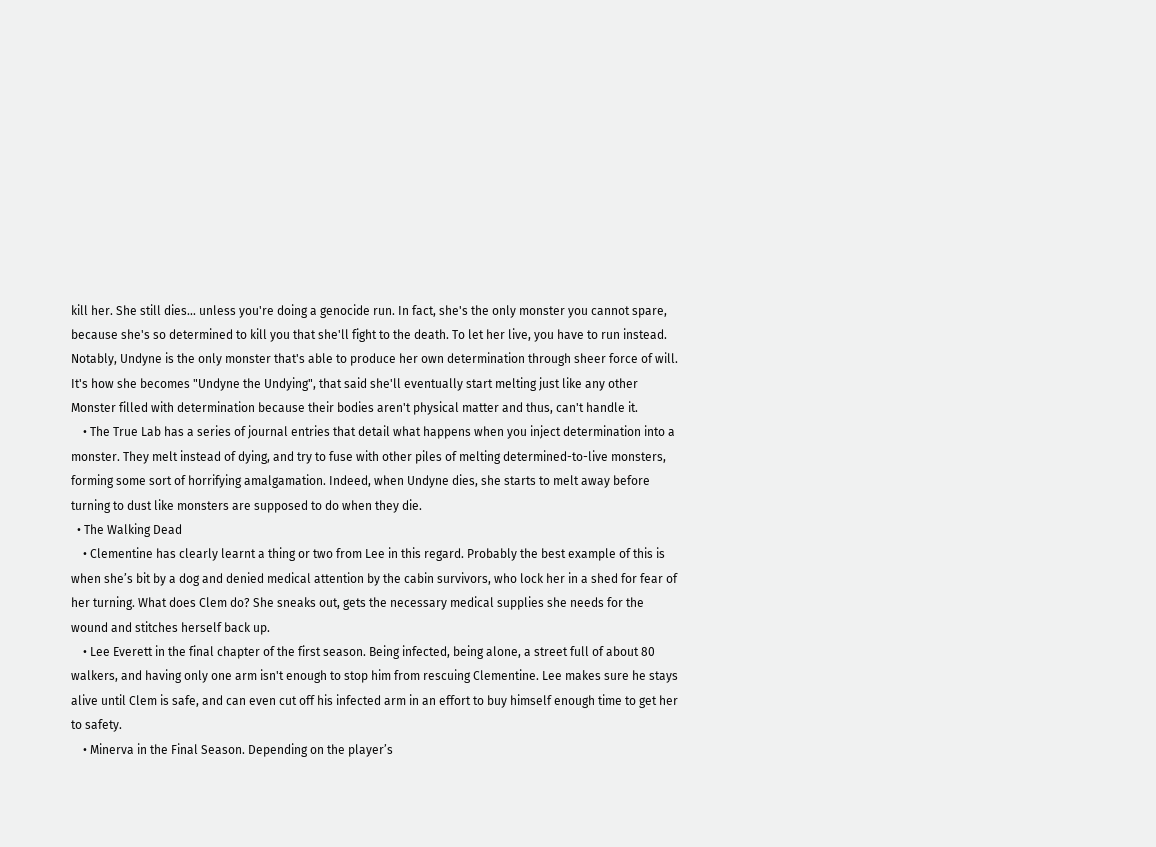kill her. She still dies... unless you're doing a genocide run. In fact, she's the only monster you cannot spare, because she's so determined to kill you that she'll fight to the death. To let her live, you have to run instead. Notably, Undyne is the only monster that's able to produce her own determination through sheer force of will. It's how she becomes "Undyne the Undying", that said she'll eventually start melting just like any other Monster filled with determination because their bodies aren't physical matter and thus, can't handle it.
    • The True Lab has a series of journal entries that detail what happens when you inject determination into a monster. They melt instead of dying, and try to fuse with other piles of melting determined-to-live monsters, forming some sort of horrifying amalgamation. Indeed, when Undyne dies, she starts to melt away before turning to dust like monsters are supposed to do when they die.
  • The Walking Dead
    • Clementine has clearly learnt a thing or two from Lee in this regard. Probably the best example of this is when she’s bit by a dog and denied medical attention by the cabin survivors, who lock her in a shed for fear of her turning. What does Clem do? She sneaks out, gets the necessary medical supplies she needs for the wound and stitches herself back up.
    • Lee Everett in the final chapter of the first season. Being infected, being alone, a street full of about 80 walkers, and having only one arm isn't enough to stop him from rescuing Clementine. Lee makes sure he stays alive until Clem is safe, and can even cut off his infected arm in an effort to buy himself enough time to get her to safety.
    • Minerva in the Final Season. Depending on the player’s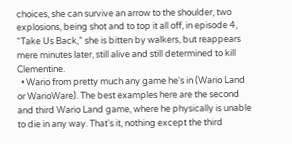choices, she can survive an arrow to the shoulder, two explosions, being shot and to top it all off, in episode 4, “Take Us Back,” she is bitten by walkers, but reappears mere minutes later, still alive and still determined to kill Clementine.
  • Wario from pretty much any game he's in (Wario Land or WarioWare). The best examples here are the second and third Wario Land game, where he physically is unable to die in any way. That's it, nothing except the third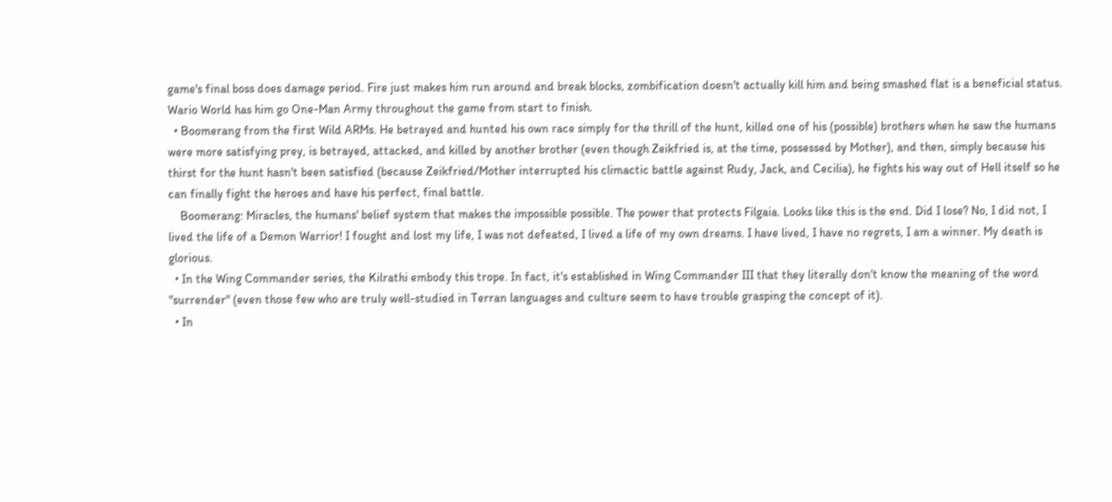game's final boss does damage period. Fire just makes him run around and break blocks, zombification doesn't actually kill him and being smashed flat is a beneficial status. Wario World has him go One-Man Army throughout the game from start to finish.
  • Boomerang from the first Wild ARMs. He betrayed and hunted his own race simply for the thrill of the hunt, killed one of his (possible) brothers when he saw the humans were more satisfying prey, is betrayed, attacked, and killed by another brother (even though Zeikfried is, at the time, possessed by Mother), and then, simply because his thirst for the hunt hasn't been satisfied (because Zeikfried/Mother interrupted his climactic battle against Rudy, Jack, and Cecilia), he fights his way out of Hell itself so he can finally fight the heroes and have his perfect, final battle.
    Boomerang: Miracles, the humans' belief system that makes the impossible possible. The power that protects Filgaia. Looks like this is the end. Did I lose? No, I did not, I lived the life of a Demon Warrior! I fought and lost my life, I was not defeated, I lived a life of my own dreams. I have lived, I have no regrets, I am a winner. My death is glorious.
  • In the Wing Commander series, the Kilrathi embody this trope. In fact, it's established in Wing Commander III that they literally don't know the meaning of the word "surrender" (even those few who are truly well-studied in Terran languages and culture seem to have trouble grasping the concept of it).
  • In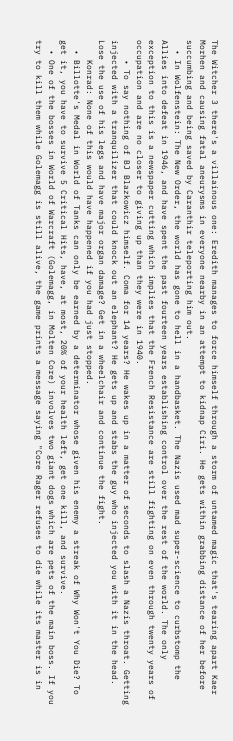The Witcher 3 there's a villainous one: Eredith manages to force himself through a storm of untamed magic that's tearing apart Kaer Morhen and causing fatal aneurysms in everyone nearby in an attempt to kidnap Ciri. He gets within grabbing distance of her before succumbing and being saved by Caranthir teleporting him out.
  • In Wolfenstein: The New Order, the world has gone to hell in a handbasket. The Nazis used mad super-science to curbstomp the Allies into defeat in 1946, and have spent the past fourteen years establishing control over the rest of the world. The only exception to this is a newspaper cutting which implies that the French Resistance are still fighting on even through twenty years of occupation and are no closer to giving up than they were in 1940.
    • To say nothing of BJ Blazkowicz himself. Coma for 14 years? He wakes up in a matter of seconds to slash a Nazis throat. Getting injected with a tranquilizer that could knock out an elephant? He gets up and stabs the guy who injected you with it in the head. Lose the use of his legs and have major organ damage? Get in a wheelchair and continue the fight.
    Konrad: None of this would have happened if you had just stopped.
  • Billotte's Medal in World of Tanks can only be earned by a determinator whose given his enemy a streak of Why Won't You Die? To get it, you have to survive 5 Critical Hits, have, at most, 20% of your health left, get one kill, and survive.
  • One of the bosses in World of Warcraft (Golemagg, in Molten Core) involves two giant dogs which are pets of the main boss. If you try to kill them while Golemagg is still alive, the game prints a message saying "Core Rager refuses to die while its master is in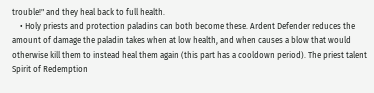trouble!" and they heal back to full health.
    • Holy priests and protection paladins can both become these. Ardent Defender reduces the amount of damage the paladin takes when at low health, and when causes a blow that would otherwise kill them to instead heal them again (this part has a cooldown period). The priest talent Spirit of Redemption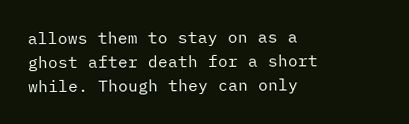allows them to stay on as a ghost after death for a short while. Though they can only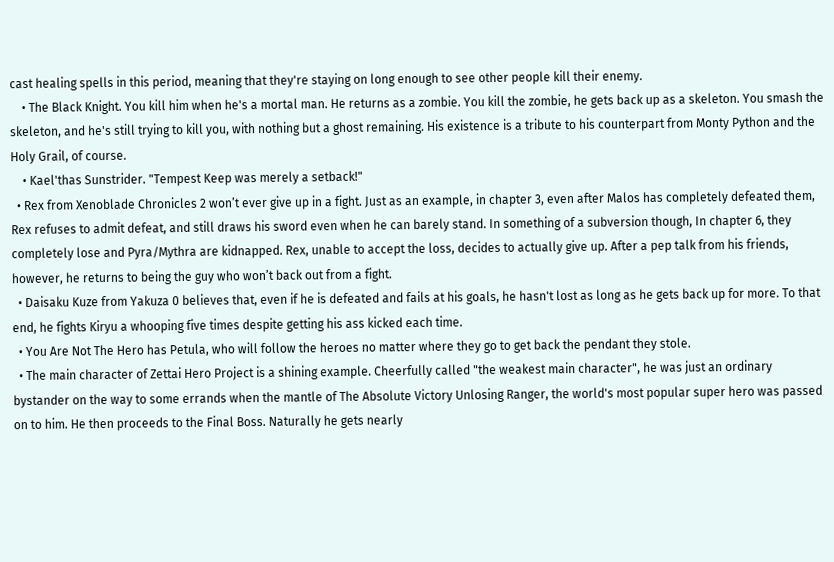cast healing spells in this period, meaning that they're staying on long enough to see other people kill their enemy.
    • The Black Knight. You kill him when he's a mortal man. He returns as a zombie. You kill the zombie, he gets back up as a skeleton. You smash the skeleton, and he's still trying to kill you, with nothing but a ghost remaining. His existence is a tribute to his counterpart from Monty Python and the Holy Grail, of course.
    • Kael'thas Sunstrider. "Tempest Keep was merely a setback!"
  • Rex from Xenoblade Chronicles 2 won’t ever give up in a fight. Just as an example, in chapter 3, even after Malos has completely defeated them, Rex refuses to admit defeat, and still draws his sword even when he can barely stand. In something of a subversion though, In chapter 6, they completely lose and Pyra/Mythra are kidnapped. Rex, unable to accept the loss, decides to actually give up. After a pep talk from his friends, however, he returns to being the guy who won’t back out from a fight.
  • Daisaku Kuze from Yakuza 0 believes that, even if he is defeated and fails at his goals, he hasn't lost as long as he gets back up for more. To that end, he fights Kiryu a whooping five times despite getting his ass kicked each time.
  • You Are Not The Hero has Petula, who will follow the heroes no matter where they go to get back the pendant they stole.
  • The main character of Zettai Hero Project is a shining example. Cheerfully called "the weakest main character", he was just an ordinary bystander on the way to some errands when the mantle of The Absolute Victory Unlosing Ranger, the world's most popular super hero was passed on to him. He then proceeds to the Final Boss. Naturally he gets nearly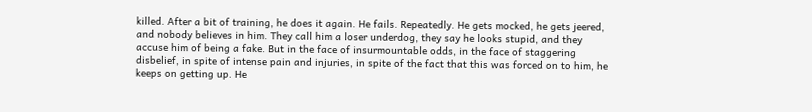killed. After a bit of training, he does it again. He fails. Repeatedly. He gets mocked, he gets jeered, and nobody believes in him. They call him a loser underdog, they say he looks stupid, and they accuse him of being a fake. But in the face of insurmountable odds, in the face of staggering disbelief, in spite of intense pain and injuries, in spite of the fact that this was forced on to him, he keeps on getting up. He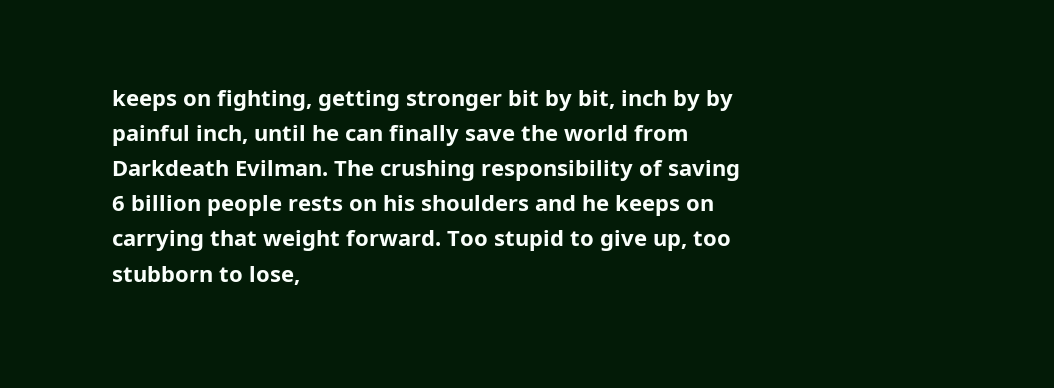keeps on fighting, getting stronger bit by bit, inch by by painful inch, until he can finally save the world from Darkdeath Evilman. The crushing responsibility of saving 6 billion people rests on his shoulders and he keeps on carrying that weight forward. Too stupid to give up, too stubborn to lose,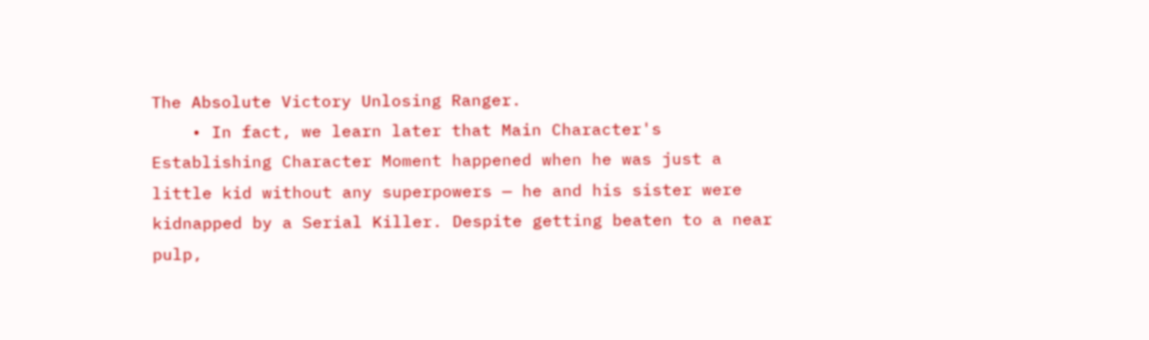The Absolute Victory Unlosing Ranger.
    • In fact, we learn later that Main Character's Establishing Character Moment happened when he was just a little kid without any superpowers — he and his sister were kidnapped by a Serial Killer. Despite getting beaten to a near pulp,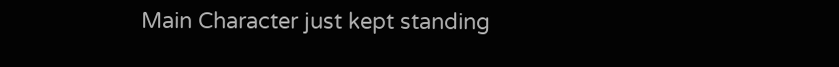Main Character just kept standing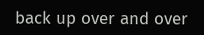back up over and over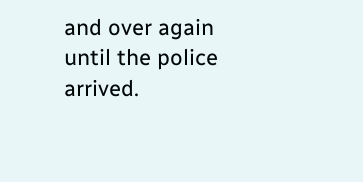and over again until the police arrived.